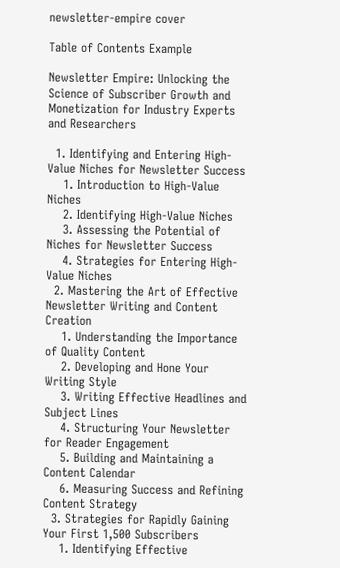newsletter-empire cover

Table of Contents Example

Newsletter Empire: Unlocking the Science of Subscriber Growth and Monetization for Industry Experts and Researchers

  1. Identifying and Entering High-Value Niches for Newsletter Success
    1. Introduction to High-Value Niches
    2. Identifying High-Value Niches
    3. Assessing the Potential of Niches for Newsletter Success
    4. Strategies for Entering High-Value Niches
  2. Mastering the Art of Effective Newsletter Writing and Content Creation
    1. Understanding the Importance of Quality Content
    2. Developing and Hone Your Writing Style
    3. Writing Effective Headlines and Subject Lines
    4. Structuring Your Newsletter for Reader Engagement
    5. Building and Maintaining a Content Calendar
    6. Measuring Success and Refining Content Strategy
  3. Strategies for Rapidly Gaining Your First 1,500 Subscribers
    1. Identifying Effective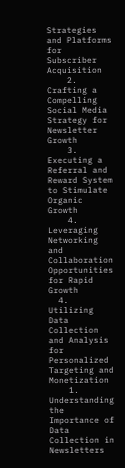Strategies and Platforms for Subscriber Acquisition
    2. Crafting a Compelling Social Media Strategy for Newsletter Growth
    3. Executing a Referral and Reward System to Stimulate Organic Growth
    4. Leveraging Networking and Collaboration Opportunities for Rapid Growth
  4. Utilizing Data Collection and Analysis for Personalized Targeting and Monetization
    1. Understanding the Importance of Data Collection in Newsletters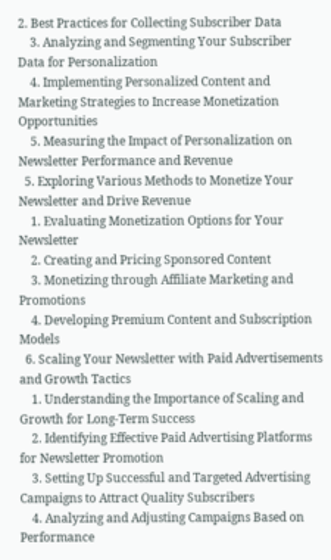2. Best Practices for Collecting Subscriber Data
    3. Analyzing and Segmenting Your Subscriber Data for Personalization
    4. Implementing Personalized Content and Marketing Strategies to Increase Monetization Opportunities
    5. Measuring the Impact of Personalization on Newsletter Performance and Revenue
  5. Exploring Various Methods to Monetize Your Newsletter and Drive Revenue
    1. Evaluating Monetization Options for Your Newsletter
    2. Creating and Pricing Sponsored Content
    3. Monetizing through Affiliate Marketing and Promotions
    4. Developing Premium Content and Subscription Models
  6. Scaling Your Newsletter with Paid Advertisements and Growth Tactics
    1. Understanding the Importance of Scaling and Growth for Long-Term Success
    2. Identifying Effective Paid Advertising Platforms for Newsletter Promotion
    3. Setting Up Successful and Targeted Advertising Campaigns to Attract Quality Subscribers
    4. Analyzing and Adjusting Campaigns Based on Performance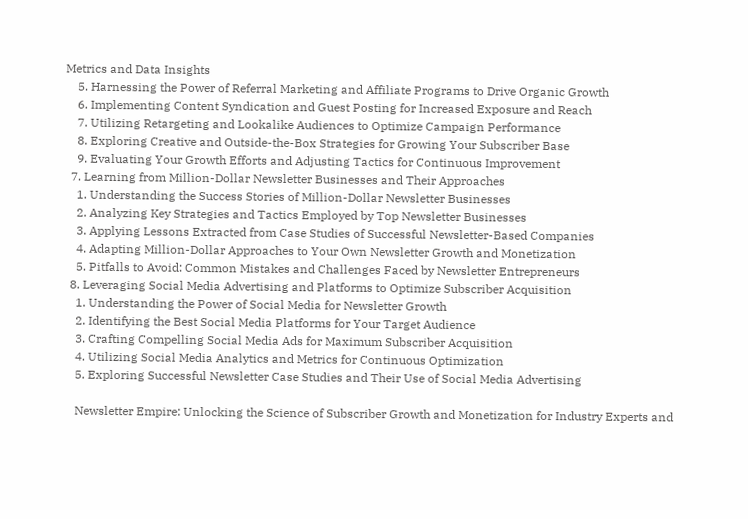Metrics and Data Insights
    5. Harnessing the Power of Referral Marketing and Affiliate Programs to Drive Organic Growth
    6. Implementing Content Syndication and Guest Posting for Increased Exposure and Reach
    7. Utilizing Retargeting and Lookalike Audiences to Optimize Campaign Performance
    8. Exploring Creative and Outside-the-Box Strategies for Growing Your Subscriber Base
    9. Evaluating Your Growth Efforts and Adjusting Tactics for Continuous Improvement
  7. Learning from Million-Dollar Newsletter Businesses and Their Approaches
    1. Understanding the Success Stories of Million-Dollar Newsletter Businesses
    2. Analyzing Key Strategies and Tactics Employed by Top Newsletter Businesses
    3. Applying Lessons Extracted from Case Studies of Successful Newsletter-Based Companies
    4. Adapting Million-Dollar Approaches to Your Own Newsletter Growth and Monetization
    5. Pitfalls to Avoid: Common Mistakes and Challenges Faced by Newsletter Entrepreneurs
  8. Leveraging Social Media Advertising and Platforms to Optimize Subscriber Acquisition
    1. Understanding the Power of Social Media for Newsletter Growth
    2. Identifying the Best Social Media Platforms for Your Target Audience
    3. Crafting Compelling Social Media Ads for Maximum Subscriber Acquisition
    4. Utilizing Social Media Analytics and Metrics for Continuous Optimization
    5. Exploring Successful Newsletter Case Studies and Their Use of Social Media Advertising

    Newsletter Empire: Unlocking the Science of Subscriber Growth and Monetization for Industry Experts and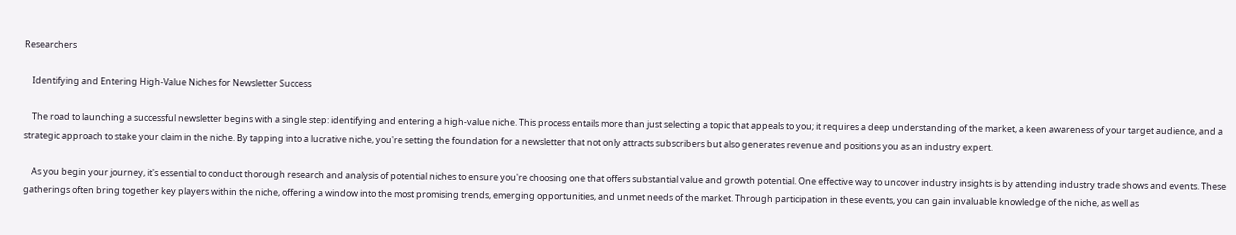Researchers

    Identifying and Entering High-Value Niches for Newsletter Success

    The road to launching a successful newsletter begins with a single step: identifying and entering a high-value niche. This process entails more than just selecting a topic that appeals to you; it requires a deep understanding of the market, a keen awareness of your target audience, and a strategic approach to stake your claim in the niche. By tapping into a lucrative niche, you're setting the foundation for a newsletter that not only attracts subscribers but also generates revenue and positions you as an industry expert.

    As you begin your journey, it's essential to conduct thorough research and analysis of potential niches to ensure you're choosing one that offers substantial value and growth potential. One effective way to uncover industry insights is by attending industry trade shows and events. These gatherings often bring together key players within the niche, offering a window into the most promising trends, emerging opportunities, and unmet needs of the market. Through participation in these events, you can gain invaluable knowledge of the niche, as well as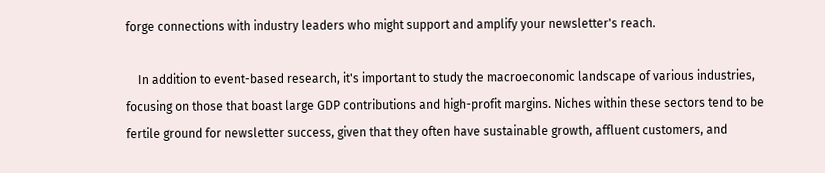forge connections with industry leaders who might support and amplify your newsletter's reach.

    In addition to event-based research, it's important to study the macroeconomic landscape of various industries, focusing on those that boast large GDP contributions and high-profit margins. Niches within these sectors tend to be fertile ground for newsletter success, given that they often have sustainable growth, affluent customers, and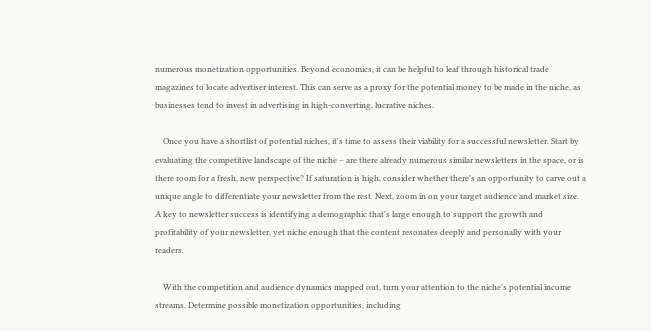numerous monetization opportunities. Beyond economics, it can be helpful to leaf through historical trade magazines to locate advertiser interest. This can serve as a proxy for the potential money to be made in the niche, as businesses tend to invest in advertising in high-converting, lucrative niches.

    Once you have a shortlist of potential niches, it's time to assess their viability for a successful newsletter. Start by evaluating the competitive landscape of the niche – are there already numerous similar newsletters in the space, or is there room for a fresh, new perspective? If saturation is high, consider whether there's an opportunity to carve out a unique angle to differentiate your newsletter from the rest. Next, zoom in on your target audience and market size. A key to newsletter success is identifying a demographic that's large enough to support the growth and profitability of your newsletter, yet niche enough that the content resonates deeply and personally with your readers.

    With the competition and audience dynamics mapped out, turn your attention to the niche's potential income streams. Determine possible monetization opportunities, including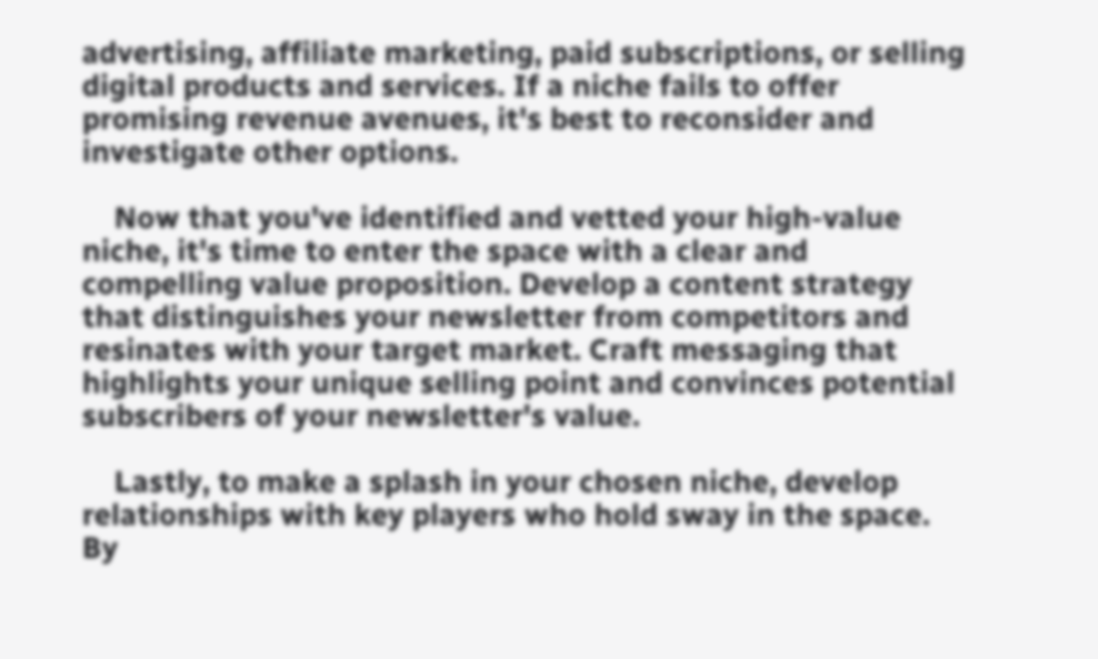advertising, affiliate marketing, paid subscriptions, or selling digital products and services. If a niche fails to offer promising revenue avenues, it's best to reconsider and investigate other options.

    Now that you've identified and vetted your high-value niche, it's time to enter the space with a clear and compelling value proposition. Develop a content strategy that distinguishes your newsletter from competitors and resinates with your target market. Craft messaging that highlights your unique selling point and convinces potential subscribers of your newsletter's value.

    Lastly, to make a splash in your chosen niche, develop relationships with key players who hold sway in the space. By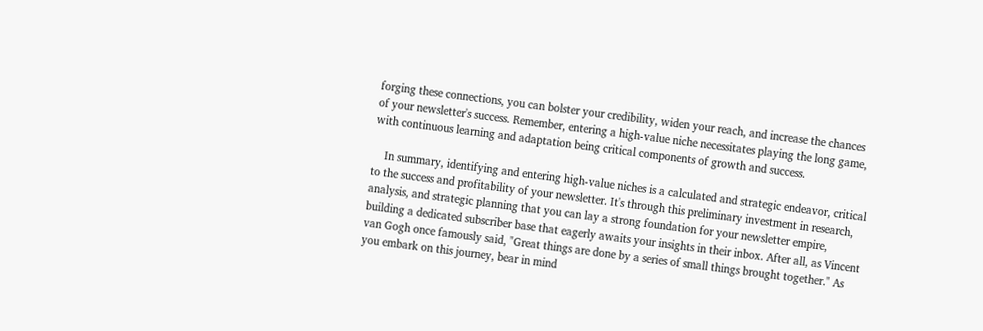forging these connections, you can bolster your credibility, widen your reach, and increase the chances of your newsletter's success. Remember, entering a high-value niche necessitates playing the long game, with continuous learning and adaptation being critical components of growth and success.

    In summary, identifying and entering high-value niches is a calculated and strategic endeavor, critical to the success and profitability of your newsletter. It's through this preliminary investment in research, analysis, and strategic planning that you can lay a strong foundation for your newsletter empire, building a dedicated subscriber base that eagerly awaits your insights in their inbox. After all, as Vincent van Gogh once famously said, "Great things are done by a series of small things brought together." As you embark on this journey, bear in mind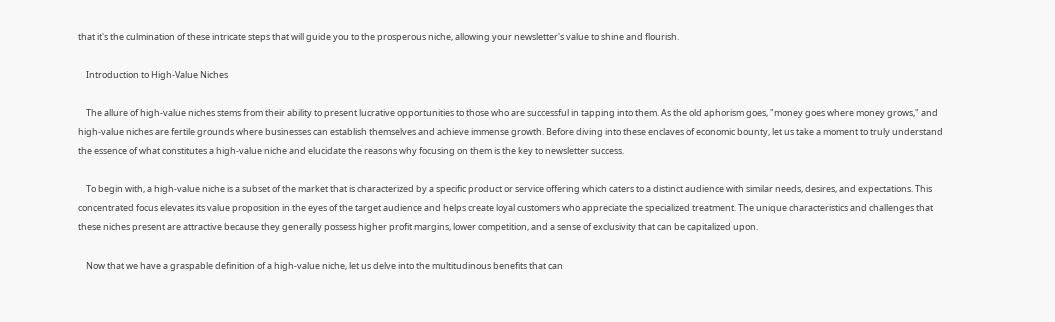that it's the culmination of these intricate steps that will guide you to the prosperous niche, allowing your newsletter's value to shine and flourish.

    Introduction to High-Value Niches

    The allure of high-value niches stems from their ability to present lucrative opportunities to those who are successful in tapping into them. As the old aphorism goes, "money goes where money grows," and high-value niches are fertile grounds where businesses can establish themselves and achieve immense growth. Before diving into these enclaves of economic bounty, let us take a moment to truly understand the essence of what constitutes a high-value niche and elucidate the reasons why focusing on them is the key to newsletter success.

    To begin with, a high-value niche is a subset of the market that is characterized by a specific product or service offering which caters to a distinct audience with similar needs, desires, and expectations. This concentrated focus elevates its value proposition in the eyes of the target audience and helps create loyal customers who appreciate the specialized treatment. The unique characteristics and challenges that these niches present are attractive because they generally possess higher profit margins, lower competition, and a sense of exclusivity that can be capitalized upon.

    Now that we have a graspable definition of a high-value niche, let us delve into the multitudinous benefits that can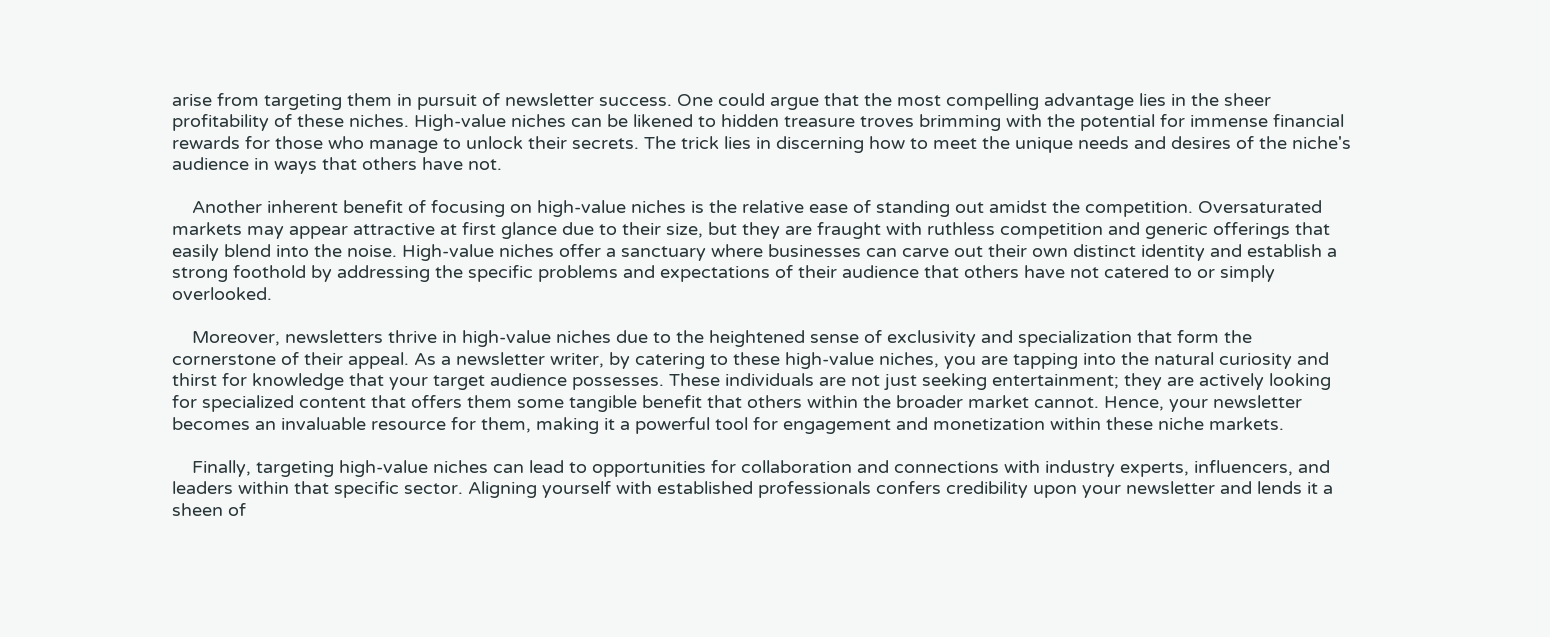arise from targeting them in pursuit of newsletter success. One could argue that the most compelling advantage lies in the sheer profitability of these niches. High-value niches can be likened to hidden treasure troves brimming with the potential for immense financial rewards for those who manage to unlock their secrets. The trick lies in discerning how to meet the unique needs and desires of the niche's audience in ways that others have not.

    Another inherent benefit of focusing on high-value niches is the relative ease of standing out amidst the competition. Oversaturated markets may appear attractive at first glance due to their size, but they are fraught with ruthless competition and generic offerings that easily blend into the noise. High-value niches offer a sanctuary where businesses can carve out their own distinct identity and establish a strong foothold by addressing the specific problems and expectations of their audience that others have not catered to or simply overlooked.

    Moreover, newsletters thrive in high-value niches due to the heightened sense of exclusivity and specialization that form the cornerstone of their appeal. As a newsletter writer, by catering to these high-value niches, you are tapping into the natural curiosity and thirst for knowledge that your target audience possesses. These individuals are not just seeking entertainment; they are actively looking for specialized content that offers them some tangible benefit that others within the broader market cannot. Hence, your newsletter becomes an invaluable resource for them, making it a powerful tool for engagement and monetization within these niche markets.

    Finally, targeting high-value niches can lead to opportunities for collaboration and connections with industry experts, influencers, and leaders within that specific sector. Aligning yourself with established professionals confers credibility upon your newsletter and lends it a sheen of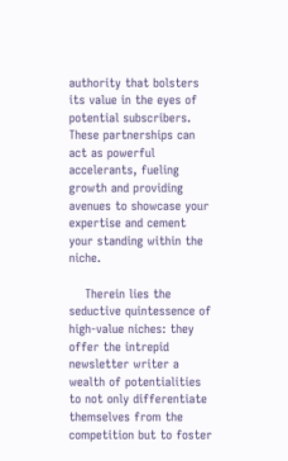authority that bolsters its value in the eyes of potential subscribers. These partnerships can act as powerful accelerants, fueling growth and providing avenues to showcase your expertise and cement your standing within the niche.

    Therein lies the seductive quintessence of high-value niches: they offer the intrepid newsletter writer a wealth of potentialities to not only differentiate themselves from the competition but to foster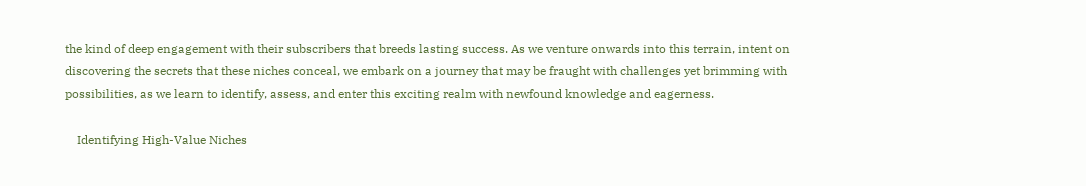the kind of deep engagement with their subscribers that breeds lasting success. As we venture onwards into this terrain, intent on discovering the secrets that these niches conceal, we embark on a journey that may be fraught with challenges yet brimming with possibilities, as we learn to identify, assess, and enter this exciting realm with newfound knowledge and eagerness.

    Identifying High-Value Niches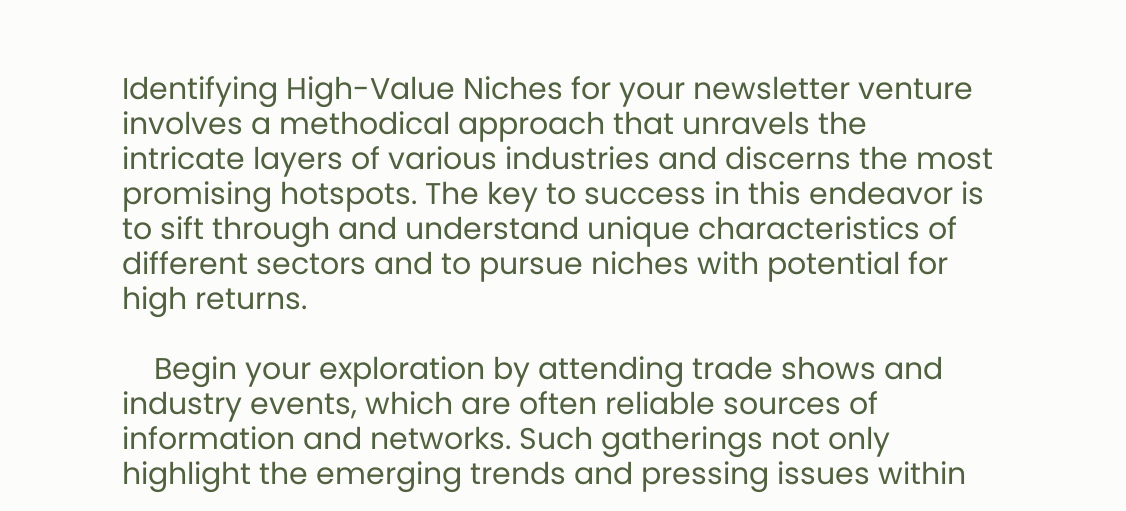Identifying High-Value Niches for your newsletter venture involves a methodical approach that unravels the intricate layers of various industries and discerns the most promising hotspots. The key to success in this endeavor is to sift through and understand unique characteristics of different sectors and to pursue niches with potential for high returns.

    Begin your exploration by attending trade shows and industry events, which are often reliable sources of information and networks. Such gatherings not only highlight the emerging trends and pressing issues within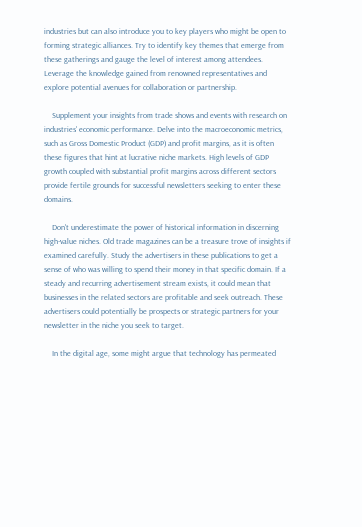industries but can also introduce you to key players who might be open to forming strategic alliances. Try to identify key themes that emerge from these gatherings and gauge the level of interest among attendees. Leverage the knowledge gained from renowned representatives and explore potential avenues for collaboration or partnership.

    Supplement your insights from trade shows and events with research on industries' economic performance. Delve into the macroeconomic metrics, such as Gross Domestic Product (GDP) and profit margins, as it is often these figures that hint at lucrative niche markets. High levels of GDP growth coupled with substantial profit margins across different sectors provide fertile grounds for successful newsletters seeking to enter these domains.

    Don't underestimate the power of historical information in discerning high-value niches. Old trade magazines can be a treasure trove of insights if examined carefully. Study the advertisers in these publications to get a sense of who was willing to spend their money in that specific domain. If a steady and recurring advertisement stream exists, it could mean that businesses in the related sectors are profitable and seek outreach. These advertisers could potentially be prospects or strategic partners for your newsletter in the niche you seek to target.

    In the digital age, some might argue that technology has permeated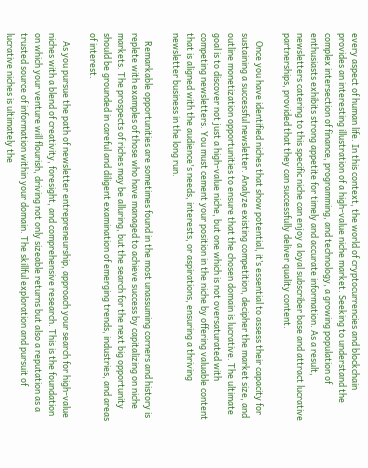every aspect of human life. In this context, the world of cryptocurrencies and blockchain provides an interesting illustration of a high-value niche market. Seeking to understand the complex intersection of finance, programming, and technology, a growing population of enthusiasts exhibits strong appetite for timely and accurate information. As a result, newsletters catering to this specific niche can enjoy a loyal subscriber base and attract lucrative partnerships, provided that they can successfully deliver quality content.

    Once you have identified niches that show potential, it’s essential to assess their capacity for sustaining a successful newsletter. Analyze existing competition, decipher the market size, and outline monetization opportunities to ensure that the chosen domain is lucrative. The ultimate goal is to discover not just a high-value niche, but one which is not oversaturated with competing newsletters. You must cement your position in the niche by offering valuable content that is aligned with the audience's needs, interests, or aspirations, ensuring a thriving newsletter business in the long run.

    Remarkable opportunities are sometimes found in the most unassuming corners and history is replete with examples of those who have managed to achieve success by capitalizing on niche markets. The prospects of riches may be alluring, but the search for the next big opportunity should be grounded in careful and diligent examination of emerging trends, industries, and areas of interest.

    As you pursue the path of newsletter entrepreneurship, approach your search for high-value niches with a blend of creativity, foresight, and comprehensive research. This is the foundation on which your venture will flourish, driving not only sizeable returns but also a reputation as a trusted source of information within your domain. The skillful exploration and pursuit of lucrative niches is ultimately the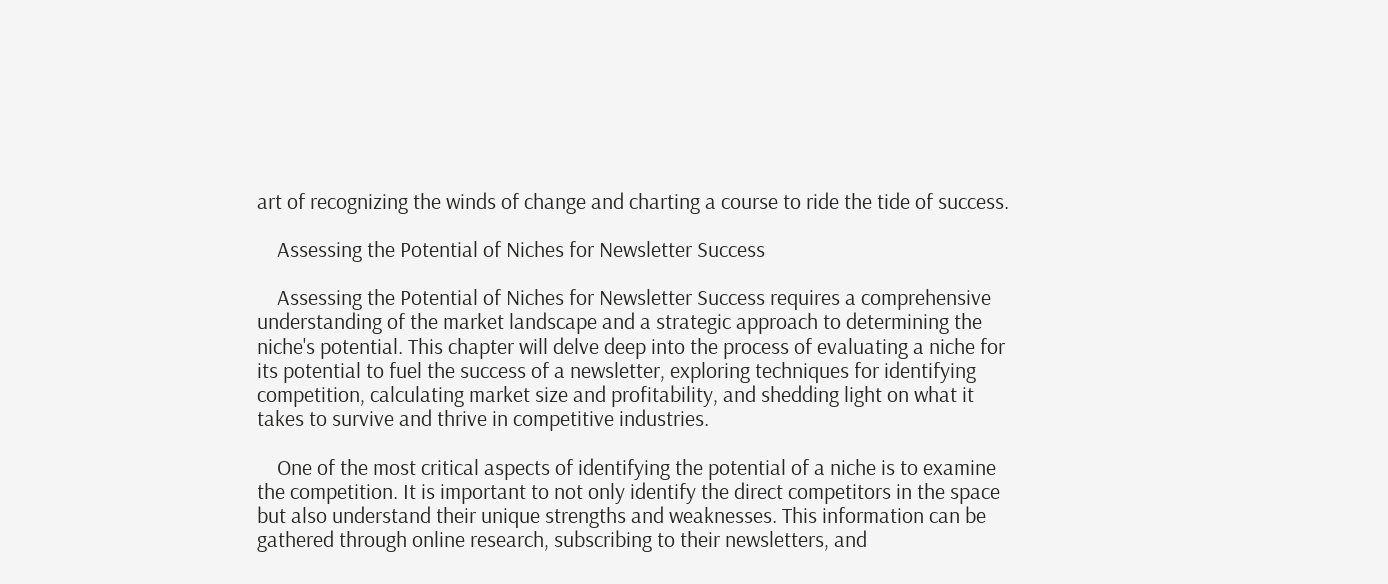art of recognizing the winds of change and charting a course to ride the tide of success.

    Assessing the Potential of Niches for Newsletter Success

    Assessing the Potential of Niches for Newsletter Success requires a comprehensive understanding of the market landscape and a strategic approach to determining the niche's potential. This chapter will delve deep into the process of evaluating a niche for its potential to fuel the success of a newsletter, exploring techniques for identifying competition, calculating market size and profitability, and shedding light on what it takes to survive and thrive in competitive industries.

    One of the most critical aspects of identifying the potential of a niche is to examine the competition. It is important to not only identify the direct competitors in the space but also understand their unique strengths and weaknesses. This information can be gathered through online research, subscribing to their newsletters, and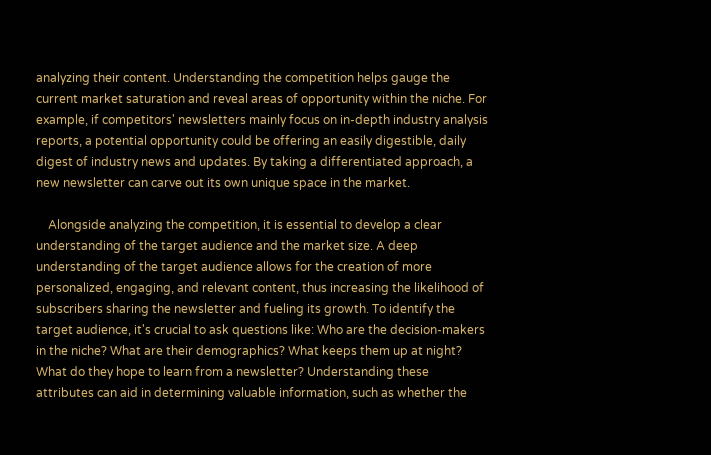analyzing their content. Understanding the competition helps gauge the current market saturation and reveal areas of opportunity within the niche. For example, if competitors' newsletters mainly focus on in-depth industry analysis reports, a potential opportunity could be offering an easily digestible, daily digest of industry news and updates. By taking a differentiated approach, a new newsletter can carve out its own unique space in the market.

    Alongside analyzing the competition, it is essential to develop a clear understanding of the target audience and the market size. A deep understanding of the target audience allows for the creation of more personalized, engaging, and relevant content, thus increasing the likelihood of subscribers sharing the newsletter and fueling its growth. To identify the target audience, it's crucial to ask questions like: Who are the decision-makers in the niche? What are their demographics? What keeps them up at night? What do they hope to learn from a newsletter? Understanding these attributes can aid in determining valuable information, such as whether the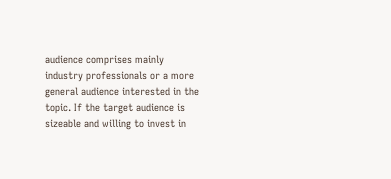audience comprises mainly industry professionals or a more general audience interested in the topic. If the target audience is sizeable and willing to invest in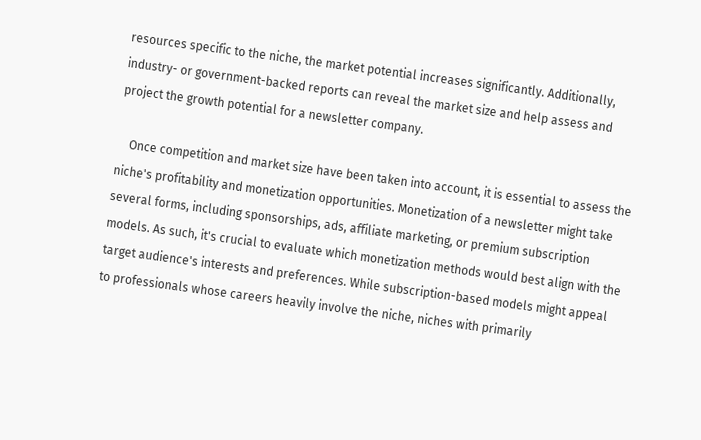resources specific to the niche, the market potential increases significantly. Additionally, industry- or government-backed reports can reveal the market size and help assess and project the growth potential for a newsletter company.

    Once competition and market size have been taken into account, it is essential to assess the niche's profitability and monetization opportunities. Monetization of a newsletter might take several forms, including sponsorships, ads, affiliate marketing, or premium subscription models. As such, it's crucial to evaluate which monetization methods would best align with the target audience's interests and preferences. While subscription-based models might appeal to professionals whose careers heavily involve the niche, niches with primarily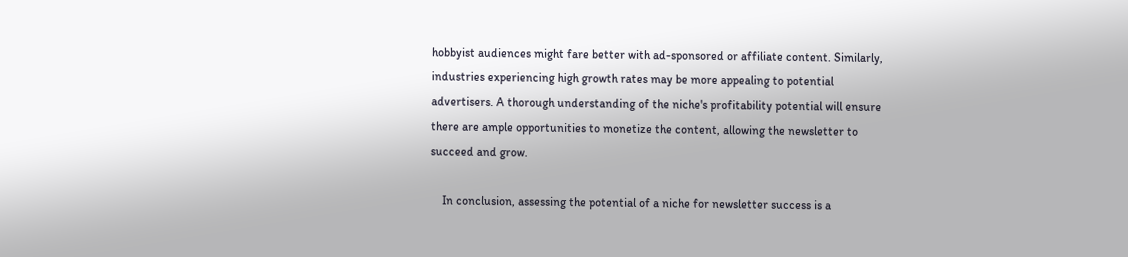hobbyist audiences might fare better with ad-sponsored or affiliate content. Similarly, industries experiencing high growth rates may be more appealing to potential advertisers. A thorough understanding of the niche's profitability potential will ensure there are ample opportunities to monetize the content, allowing the newsletter to succeed and grow.

    In conclusion, assessing the potential of a niche for newsletter success is a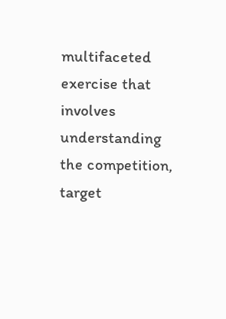multifaceted exercise that involves understanding the competition, target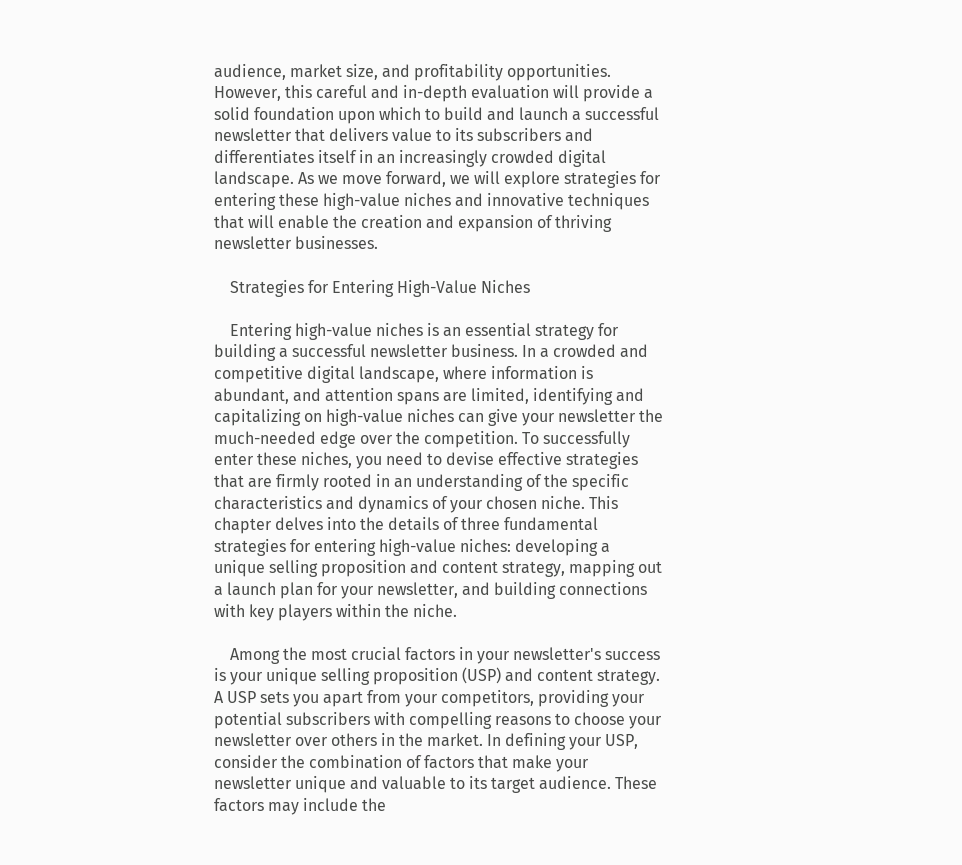audience, market size, and profitability opportunities. However, this careful and in-depth evaluation will provide a solid foundation upon which to build and launch a successful newsletter that delivers value to its subscribers and differentiates itself in an increasingly crowded digital landscape. As we move forward, we will explore strategies for entering these high-value niches and innovative techniques that will enable the creation and expansion of thriving newsletter businesses.

    Strategies for Entering High-Value Niches

    Entering high-value niches is an essential strategy for building a successful newsletter business. In a crowded and competitive digital landscape, where information is abundant, and attention spans are limited, identifying and capitalizing on high-value niches can give your newsletter the much-needed edge over the competition. To successfully enter these niches, you need to devise effective strategies that are firmly rooted in an understanding of the specific characteristics and dynamics of your chosen niche. This chapter delves into the details of three fundamental strategies for entering high-value niches: developing a unique selling proposition and content strategy, mapping out a launch plan for your newsletter, and building connections with key players within the niche.

    Among the most crucial factors in your newsletter's success is your unique selling proposition (USP) and content strategy. A USP sets you apart from your competitors, providing your potential subscribers with compelling reasons to choose your newsletter over others in the market. In defining your USP, consider the combination of factors that make your newsletter unique and valuable to its target audience. These factors may include the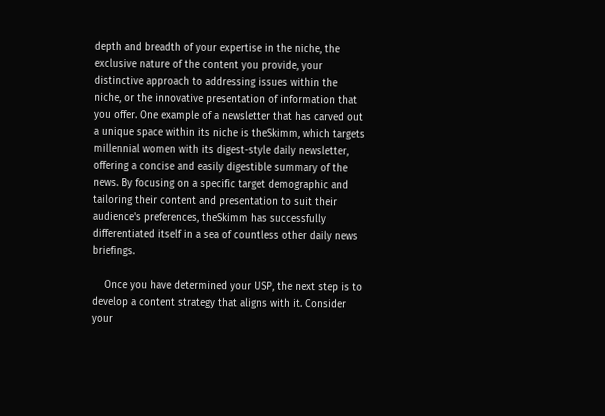depth and breadth of your expertise in the niche, the exclusive nature of the content you provide, your distinctive approach to addressing issues within the niche, or the innovative presentation of information that you offer. One example of a newsletter that has carved out a unique space within its niche is theSkimm, which targets millennial women with its digest-style daily newsletter, offering a concise and easily digestible summary of the news. By focusing on a specific target demographic and tailoring their content and presentation to suit their audience's preferences, theSkimm has successfully differentiated itself in a sea of countless other daily news briefings.

    Once you have determined your USP, the next step is to develop a content strategy that aligns with it. Consider your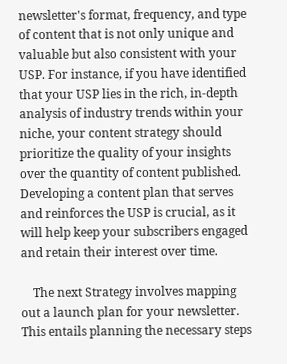newsletter's format, frequency, and type of content that is not only unique and valuable but also consistent with your USP. For instance, if you have identified that your USP lies in the rich, in-depth analysis of industry trends within your niche, your content strategy should prioritize the quality of your insights over the quantity of content published. Developing a content plan that serves and reinforces the USP is crucial, as it will help keep your subscribers engaged and retain their interest over time.

    The next Strategy involves mapping out a launch plan for your newsletter. This entails planning the necessary steps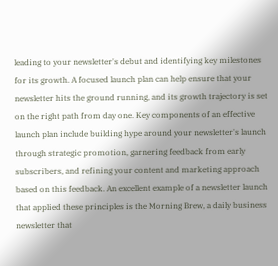leading to your newsletter's debut and identifying key milestones for its growth. A focused launch plan can help ensure that your newsletter hits the ground running, and its growth trajectory is set on the right path from day one. Key components of an effective launch plan include building hype around your newsletter's launch through strategic promotion, garnering feedback from early subscribers, and refining your content and marketing approach based on this feedback. An excellent example of a newsletter launch that applied these principles is the Morning Brew, a daily business newsletter that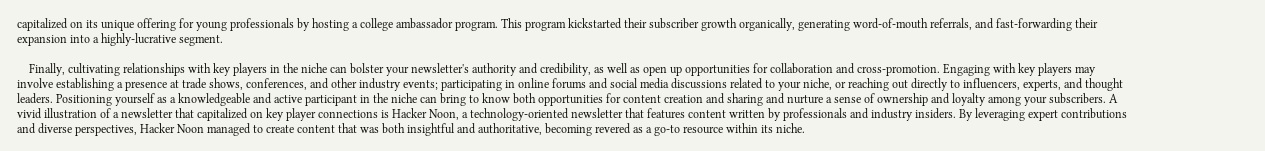capitalized on its unique offering for young professionals by hosting a college ambassador program. This program kickstarted their subscriber growth organically, generating word-of-mouth referrals, and fast-forwarding their expansion into a highly-lucrative segment.

    Finally, cultivating relationships with key players in the niche can bolster your newsletter's authority and credibility, as well as open up opportunities for collaboration and cross-promotion. Engaging with key players may involve establishing a presence at trade shows, conferences, and other industry events; participating in online forums and social media discussions related to your niche, or reaching out directly to influencers, experts, and thought leaders. Positioning yourself as a knowledgeable and active participant in the niche can bring to know both opportunities for content creation and sharing and nurture a sense of ownership and loyalty among your subscribers. A vivid illustration of a newsletter that capitalized on key player connections is Hacker Noon, a technology-oriented newsletter that features content written by professionals and industry insiders. By leveraging expert contributions and diverse perspectives, Hacker Noon managed to create content that was both insightful and authoritative, becoming revered as a go-to resource within its niche.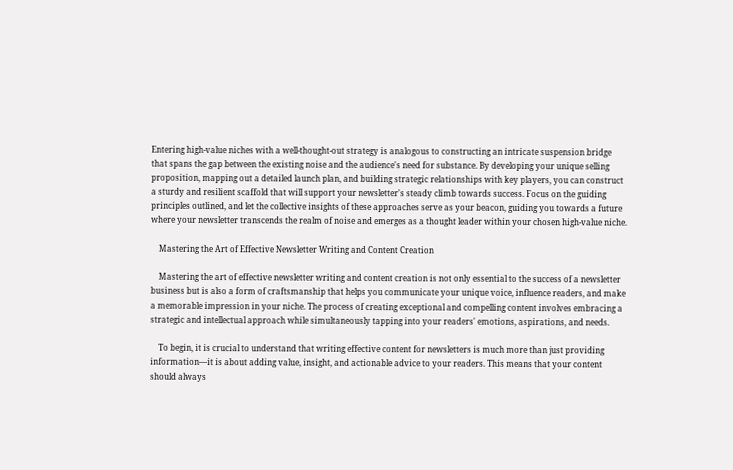Entering high-value niches with a well-thought-out strategy is analogous to constructing an intricate suspension bridge that spans the gap between the existing noise and the audience's need for substance. By developing your unique selling proposition, mapping out a detailed launch plan, and building strategic relationships with key players, you can construct a sturdy and resilient scaffold that will support your newsletter's steady climb towards success. Focus on the guiding principles outlined, and let the collective insights of these approaches serve as your beacon, guiding you towards a future where your newsletter transcends the realm of noise and emerges as a thought leader within your chosen high-value niche.

    Mastering the Art of Effective Newsletter Writing and Content Creation

    Mastering the art of effective newsletter writing and content creation is not only essential to the success of a newsletter business but is also a form of craftsmanship that helps you communicate your unique voice, influence readers, and make a memorable impression in your niche. The process of creating exceptional and compelling content involves embracing a strategic and intellectual approach while simultaneously tapping into your readers' emotions, aspirations, and needs.

    To begin, it is crucial to understand that writing effective content for newsletters is much more than just providing information—it is about adding value, insight, and actionable advice to your readers. This means that your content should always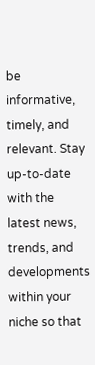be informative, timely, and relevant. Stay up-to-date with the latest news, trends, and developments within your niche so that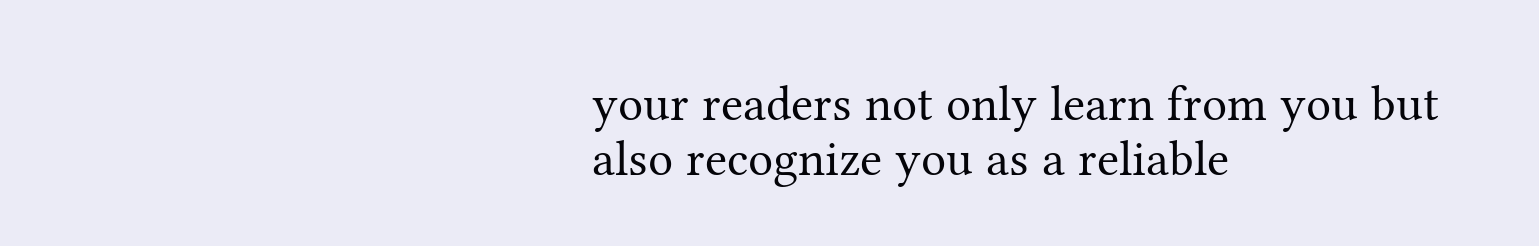your readers not only learn from you but also recognize you as a reliable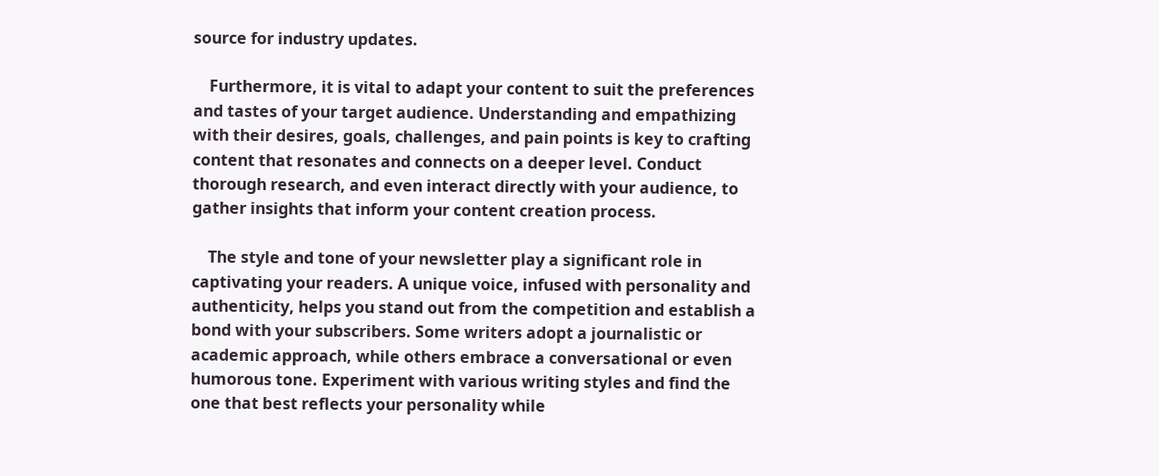source for industry updates.

    Furthermore, it is vital to adapt your content to suit the preferences and tastes of your target audience. Understanding and empathizing with their desires, goals, challenges, and pain points is key to crafting content that resonates and connects on a deeper level. Conduct thorough research, and even interact directly with your audience, to gather insights that inform your content creation process.

    The style and tone of your newsletter play a significant role in captivating your readers. A unique voice, infused with personality and authenticity, helps you stand out from the competition and establish a bond with your subscribers. Some writers adopt a journalistic or academic approach, while others embrace a conversational or even humorous tone. Experiment with various writing styles and find the one that best reflects your personality while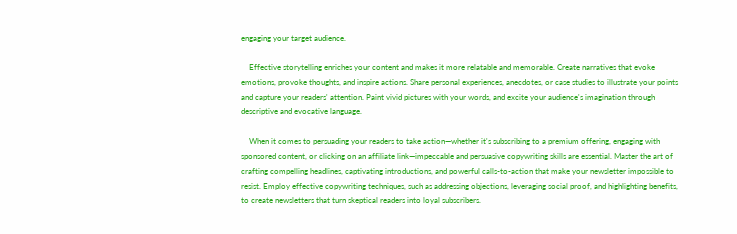engaging your target audience.

    Effective storytelling enriches your content and makes it more relatable and memorable. Create narratives that evoke emotions, provoke thoughts, and inspire actions. Share personal experiences, anecdotes, or case studies to illustrate your points and capture your readers' attention. Paint vivid pictures with your words, and excite your audience's imagination through descriptive and evocative language.

    When it comes to persuading your readers to take action—whether it's subscribing to a premium offering, engaging with sponsored content, or clicking on an affiliate link—impeccable and persuasive copywriting skills are essential. Master the art of crafting compelling headlines, captivating introductions, and powerful calls-to-action that make your newsletter impossible to resist. Employ effective copywriting techniques, such as addressing objections, leveraging social proof, and highlighting benefits, to create newsletters that turn skeptical readers into loyal subscribers.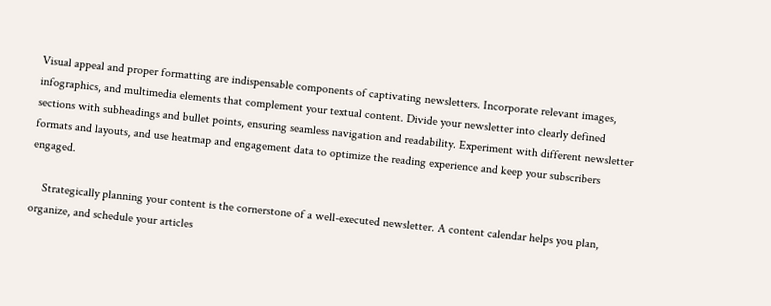Visual appeal and proper formatting are indispensable components of captivating newsletters. Incorporate relevant images, infographics, and multimedia elements that complement your textual content. Divide your newsletter into clearly defined sections with subheadings and bullet points, ensuring seamless navigation and readability. Experiment with different newsletter formats and layouts, and use heatmap and engagement data to optimize the reading experience and keep your subscribers engaged.

    Strategically planning your content is the cornerstone of a well-executed newsletter. A content calendar helps you plan, organize, and schedule your articles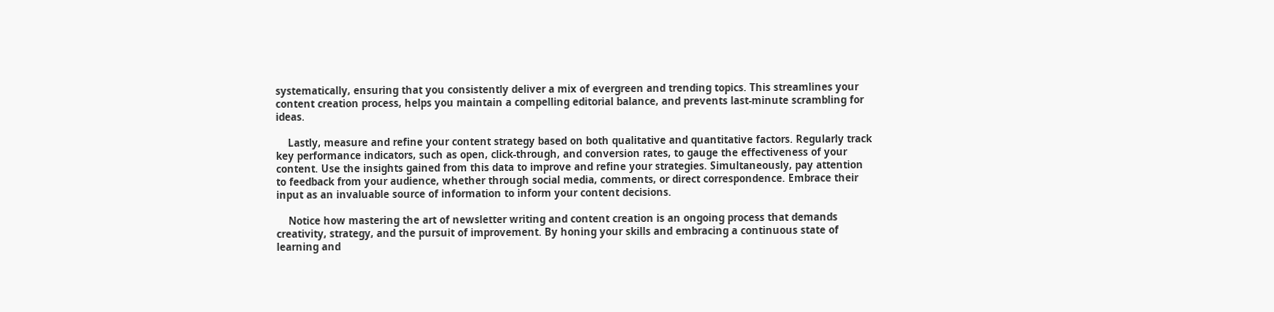systematically, ensuring that you consistently deliver a mix of evergreen and trending topics. This streamlines your content creation process, helps you maintain a compelling editorial balance, and prevents last-minute scrambling for ideas.

    Lastly, measure and refine your content strategy based on both qualitative and quantitative factors. Regularly track key performance indicators, such as open, click-through, and conversion rates, to gauge the effectiveness of your content. Use the insights gained from this data to improve and refine your strategies. Simultaneously, pay attention to feedback from your audience, whether through social media, comments, or direct correspondence. Embrace their input as an invaluable source of information to inform your content decisions.

    Notice how mastering the art of newsletter writing and content creation is an ongoing process that demands creativity, strategy, and the pursuit of improvement. By honing your skills and embracing a continuous state of learning and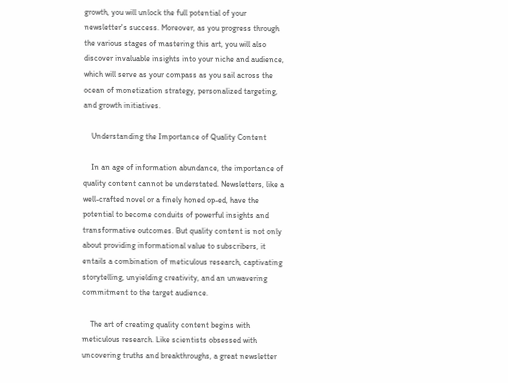growth, you will unlock the full potential of your newsletter's success. Moreover, as you progress through the various stages of mastering this art, you will also discover invaluable insights into your niche and audience, which will serve as your compass as you sail across the ocean of monetization strategy, personalized targeting, and growth initiatives.

    Understanding the Importance of Quality Content

    In an age of information abundance, the importance of quality content cannot be understated. Newsletters, like a well-crafted novel or a finely honed op-ed, have the potential to become conduits of powerful insights and transformative outcomes. But quality content is not only about providing informational value to subscribers, it entails a combination of meticulous research, captivating storytelling, unyielding creativity, and an unwavering commitment to the target audience.

    The art of creating quality content begins with meticulous research. Like scientists obsessed with uncovering truths and breakthroughs, a great newsletter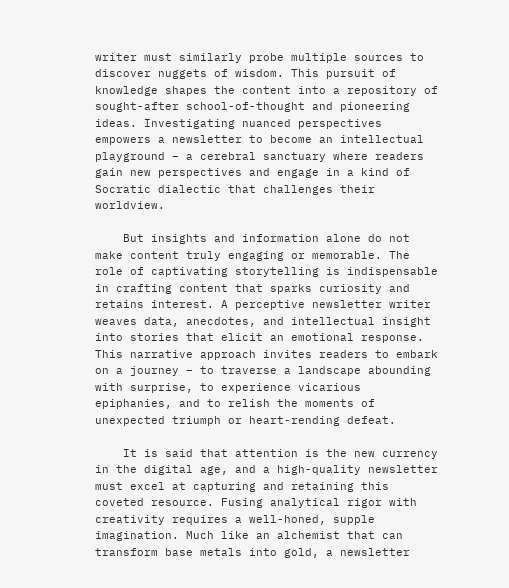writer must similarly probe multiple sources to discover nuggets of wisdom. This pursuit of knowledge shapes the content into a repository of sought-after school-of-thought and pioneering ideas. Investigating nuanced perspectives empowers a newsletter to become an intellectual playground – a cerebral sanctuary where readers gain new perspectives and engage in a kind of Socratic dialectic that challenges their worldview.

    But insights and information alone do not make content truly engaging or memorable. The role of captivating storytelling is indispensable in crafting content that sparks curiosity and retains interest. A perceptive newsletter writer weaves data, anecdotes, and intellectual insight into stories that elicit an emotional response. This narrative approach invites readers to embark on a journey – to traverse a landscape abounding with surprise, to experience vicarious epiphanies, and to relish the moments of unexpected triumph or heart-rending defeat.

    It is said that attention is the new currency in the digital age, and a high-quality newsletter must excel at capturing and retaining this coveted resource. Fusing analytical rigor with creativity requires a well-honed, supple imagination. Much like an alchemist that can transform base metals into gold, a newsletter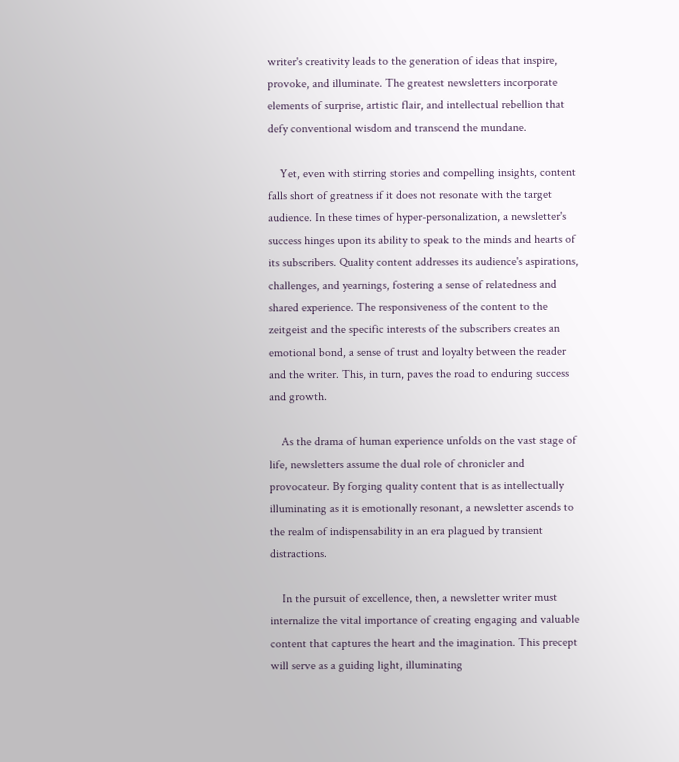writer's creativity leads to the generation of ideas that inspire, provoke, and illuminate. The greatest newsletters incorporate elements of surprise, artistic flair, and intellectual rebellion that defy conventional wisdom and transcend the mundane.

    Yet, even with stirring stories and compelling insights, content falls short of greatness if it does not resonate with the target audience. In these times of hyper-personalization, a newsletter's success hinges upon its ability to speak to the minds and hearts of its subscribers. Quality content addresses its audience's aspirations, challenges, and yearnings, fostering a sense of relatedness and shared experience. The responsiveness of the content to the zeitgeist and the specific interests of the subscribers creates an emotional bond, a sense of trust and loyalty between the reader and the writer. This, in turn, paves the road to enduring success and growth.

    As the drama of human experience unfolds on the vast stage of life, newsletters assume the dual role of chronicler and provocateur. By forging quality content that is as intellectually illuminating as it is emotionally resonant, a newsletter ascends to the realm of indispensability in an era plagued by transient distractions.

    In the pursuit of excellence, then, a newsletter writer must internalize the vital importance of creating engaging and valuable content that captures the heart and the imagination. This precept will serve as a guiding light, illuminating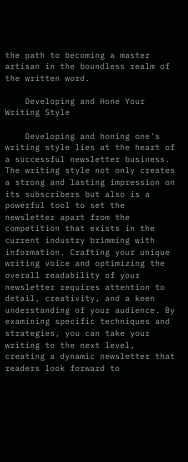the path to becoming a master artisan in the boundless realm of the written word.

    Developing and Hone Your Writing Style

    Developing and honing one's writing style lies at the heart of a successful newsletter business. The writing style not only creates a strong and lasting impression on its subscribers but also is a powerful tool to set the newsletter apart from the competition that exists in the current industry brimming with information. Crafting your unique writing voice and optimizing the overall readability of your newsletter requires attention to detail, creativity, and a keen understanding of your audience. By examining specific techniques and strategies, you can take your writing to the next level, creating a dynamic newsletter that readers look forward to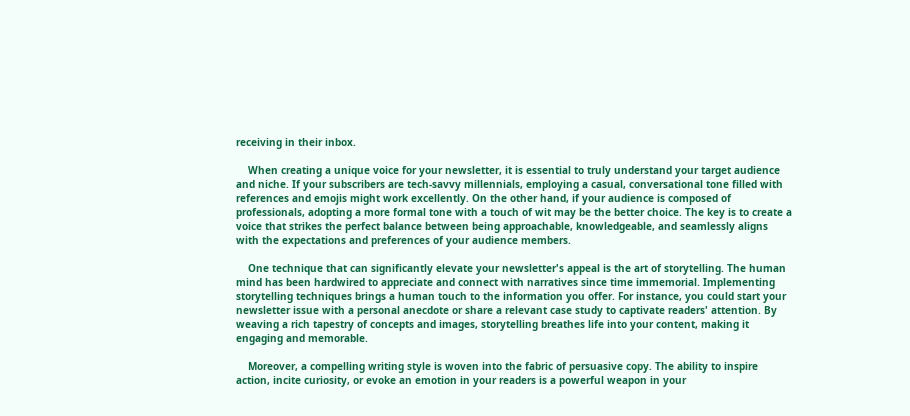receiving in their inbox.

    When creating a unique voice for your newsletter, it is essential to truly understand your target audience and niche. If your subscribers are tech-savvy millennials, employing a casual, conversational tone filled with references and emojis might work excellently. On the other hand, if your audience is composed of professionals, adopting a more formal tone with a touch of wit may be the better choice. The key is to create a voice that strikes the perfect balance between being approachable, knowledgeable, and seamlessly aligns with the expectations and preferences of your audience members.

    One technique that can significantly elevate your newsletter's appeal is the art of storytelling. The human mind has been hardwired to appreciate and connect with narratives since time immemorial. Implementing storytelling techniques brings a human touch to the information you offer. For instance, you could start your newsletter issue with a personal anecdote or share a relevant case study to captivate readers' attention. By weaving a rich tapestry of concepts and images, storytelling breathes life into your content, making it engaging and memorable.

    Moreover, a compelling writing style is woven into the fabric of persuasive copy. The ability to inspire action, incite curiosity, or evoke an emotion in your readers is a powerful weapon in your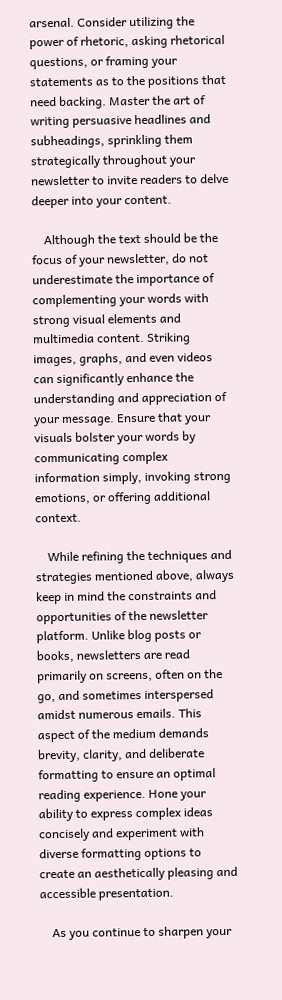arsenal. Consider utilizing the power of rhetoric, asking rhetorical questions, or framing your statements as to the positions that need backing. Master the art of writing persuasive headlines and subheadings, sprinkling them strategically throughout your newsletter to invite readers to delve deeper into your content.

    Although the text should be the focus of your newsletter, do not underestimate the importance of complementing your words with strong visual elements and multimedia content. Striking images, graphs, and even videos can significantly enhance the understanding and appreciation of your message. Ensure that your visuals bolster your words by communicating complex information simply, invoking strong emotions, or offering additional context.

    While refining the techniques and strategies mentioned above, always keep in mind the constraints and opportunities of the newsletter platform. Unlike blog posts or books, newsletters are read primarily on screens, often on the go, and sometimes interspersed amidst numerous emails. This aspect of the medium demands brevity, clarity, and deliberate formatting to ensure an optimal reading experience. Hone your ability to express complex ideas concisely and experiment with diverse formatting options to create an aesthetically pleasing and accessible presentation.

    As you continue to sharpen your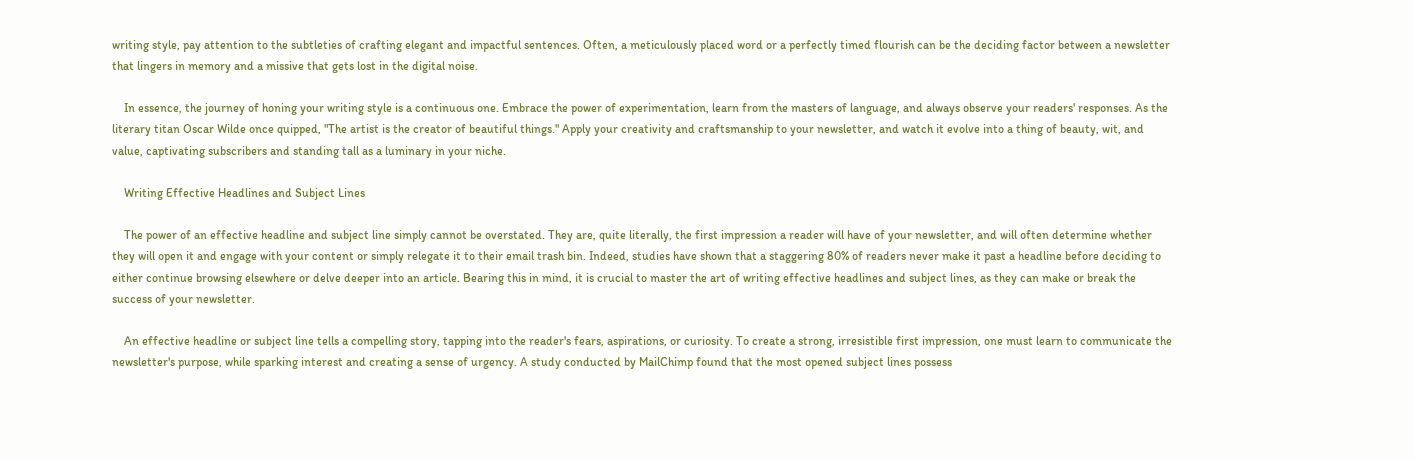writing style, pay attention to the subtleties of crafting elegant and impactful sentences. Often, a meticulously placed word or a perfectly timed flourish can be the deciding factor between a newsletter that lingers in memory and a missive that gets lost in the digital noise.

    In essence, the journey of honing your writing style is a continuous one. Embrace the power of experimentation, learn from the masters of language, and always observe your readers' responses. As the literary titan Oscar Wilde once quipped, "The artist is the creator of beautiful things." Apply your creativity and craftsmanship to your newsletter, and watch it evolve into a thing of beauty, wit, and value, captivating subscribers and standing tall as a luminary in your niche.

    Writing Effective Headlines and Subject Lines

    The power of an effective headline and subject line simply cannot be overstated. They are, quite literally, the first impression a reader will have of your newsletter, and will often determine whether they will open it and engage with your content or simply relegate it to their email trash bin. Indeed, studies have shown that a staggering 80% of readers never make it past a headline before deciding to either continue browsing elsewhere or delve deeper into an article. Bearing this in mind, it is crucial to master the art of writing effective headlines and subject lines, as they can make or break the success of your newsletter.

    An effective headline or subject line tells a compelling story, tapping into the reader's fears, aspirations, or curiosity. To create a strong, irresistible first impression, one must learn to communicate the newsletter's purpose, while sparking interest and creating a sense of urgency. A study conducted by MailChimp found that the most opened subject lines possess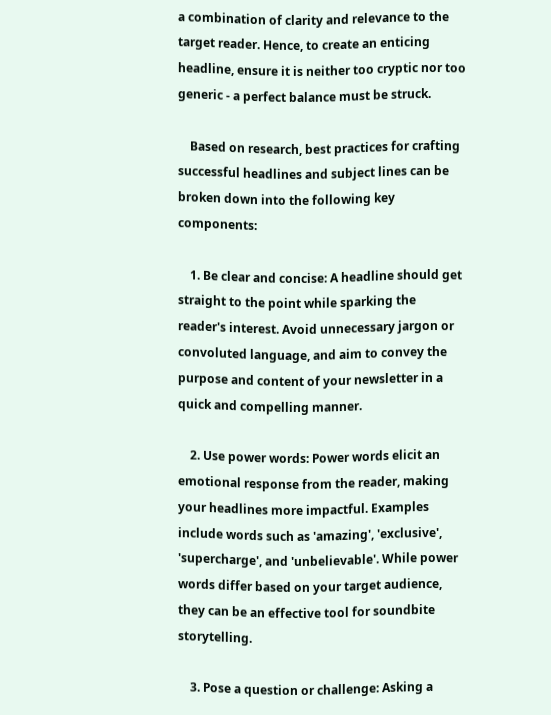a combination of clarity and relevance to the target reader. Hence, to create an enticing headline, ensure it is neither too cryptic nor too generic - a perfect balance must be struck.

    Based on research, best practices for crafting successful headlines and subject lines can be broken down into the following key components:

    1. Be clear and concise: A headline should get straight to the point while sparking the reader's interest. Avoid unnecessary jargon or convoluted language, and aim to convey the purpose and content of your newsletter in a quick and compelling manner.

    2. Use power words: Power words elicit an emotional response from the reader, making your headlines more impactful. Examples include words such as 'amazing', 'exclusive', 'supercharge', and 'unbelievable'. While power words differ based on your target audience, they can be an effective tool for soundbite storytelling.

    3. Pose a question or challenge: Asking a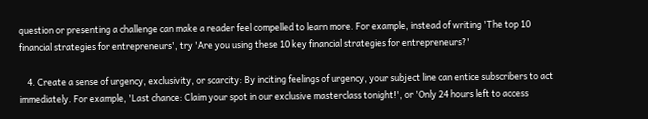question or presenting a challenge can make a reader feel compelled to learn more. For example, instead of writing 'The top 10 financial strategies for entrepreneurs', try 'Are you using these 10 key financial strategies for entrepreneurs?'

    4. Create a sense of urgency, exclusivity, or scarcity: By inciting feelings of urgency, your subject line can entice subscribers to act immediately. For example, 'Last chance: Claim your spot in our exclusive masterclass tonight!', or 'Only 24 hours left to access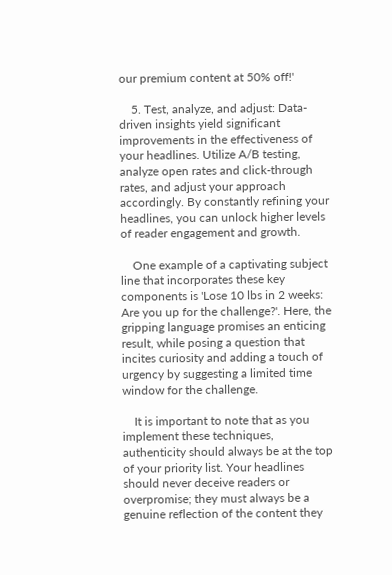our premium content at 50% off!'

    5. Test, analyze, and adjust: Data-driven insights yield significant improvements in the effectiveness of your headlines. Utilize A/B testing, analyze open rates and click-through rates, and adjust your approach accordingly. By constantly refining your headlines, you can unlock higher levels of reader engagement and growth.

    One example of a captivating subject line that incorporates these key components is 'Lose 10 lbs in 2 weeks: Are you up for the challenge?'. Here, the gripping language promises an enticing result, while posing a question that incites curiosity and adding a touch of urgency by suggesting a limited time window for the challenge.

    It is important to note that as you implement these techniques, authenticity should always be at the top of your priority list. Your headlines should never deceive readers or overpromise; they must always be a genuine reflection of the content they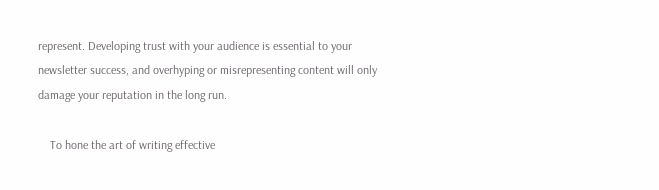represent. Developing trust with your audience is essential to your newsletter success, and overhyping or misrepresenting content will only damage your reputation in the long run.

    To hone the art of writing effective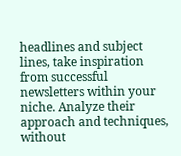headlines and subject lines, take inspiration from successful newsletters within your niche. Analyze their approach and techniques, without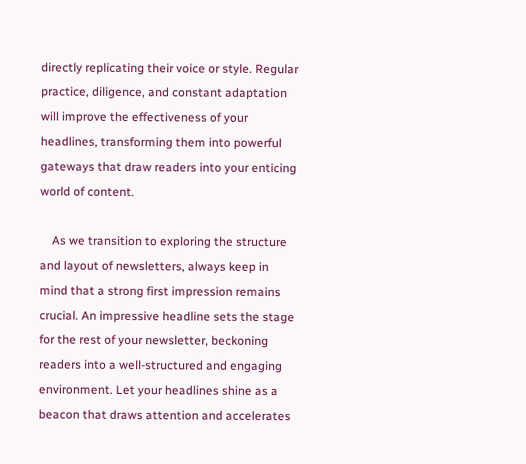directly replicating their voice or style. Regular practice, diligence, and constant adaptation will improve the effectiveness of your headlines, transforming them into powerful gateways that draw readers into your enticing world of content.

    As we transition to exploring the structure and layout of newsletters, always keep in mind that a strong first impression remains crucial. An impressive headline sets the stage for the rest of your newsletter, beckoning readers into a well-structured and engaging environment. Let your headlines shine as a beacon that draws attention and accelerates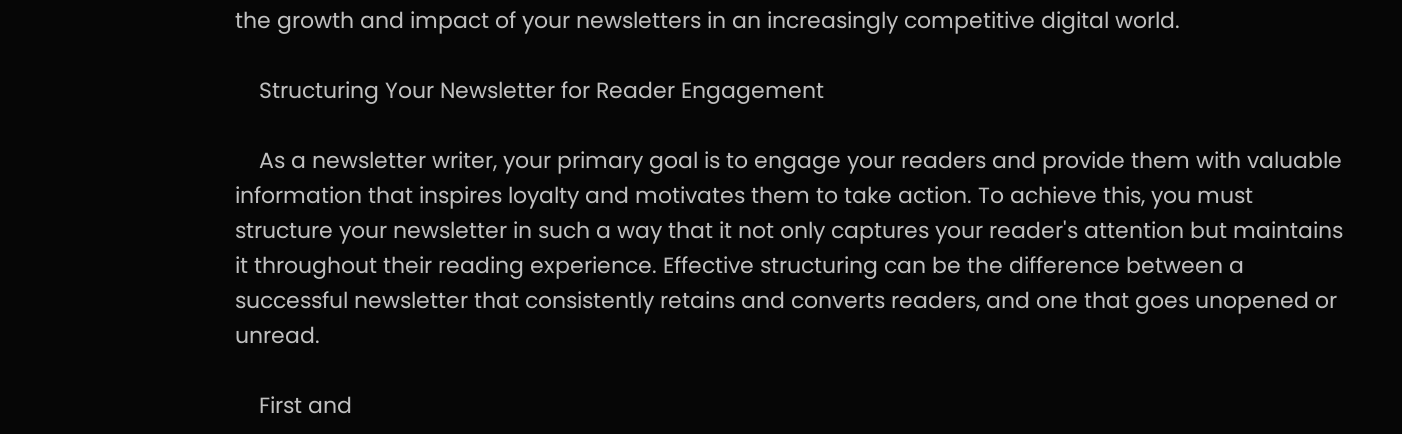the growth and impact of your newsletters in an increasingly competitive digital world.

    Structuring Your Newsletter for Reader Engagement

    As a newsletter writer, your primary goal is to engage your readers and provide them with valuable information that inspires loyalty and motivates them to take action. To achieve this, you must structure your newsletter in such a way that it not only captures your reader's attention but maintains it throughout their reading experience. Effective structuring can be the difference between a successful newsletter that consistently retains and converts readers, and one that goes unopened or unread.

    First and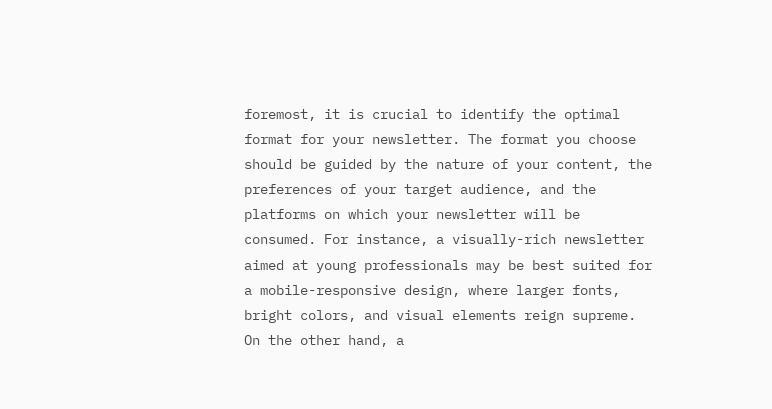foremost, it is crucial to identify the optimal format for your newsletter. The format you choose should be guided by the nature of your content, the preferences of your target audience, and the platforms on which your newsletter will be consumed. For instance, a visually-rich newsletter aimed at young professionals may be best suited for a mobile-responsive design, where larger fonts, bright colors, and visual elements reign supreme. On the other hand, a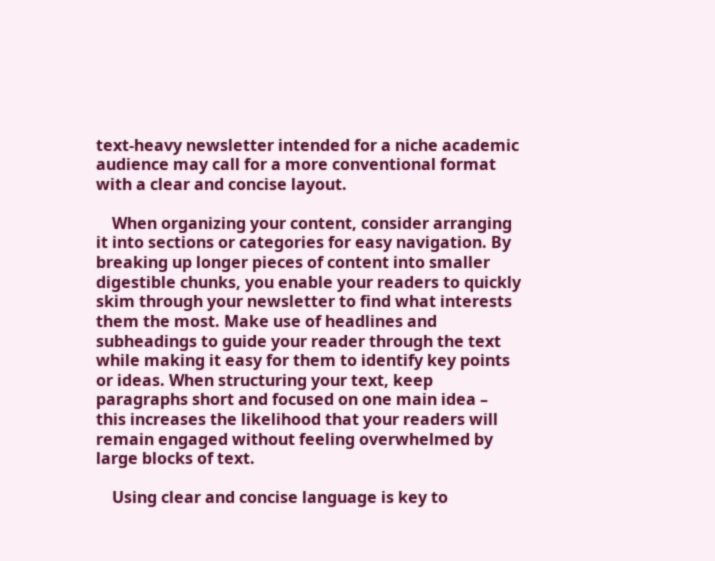text-heavy newsletter intended for a niche academic audience may call for a more conventional format with a clear and concise layout.

    When organizing your content, consider arranging it into sections or categories for easy navigation. By breaking up longer pieces of content into smaller digestible chunks, you enable your readers to quickly skim through your newsletter to find what interests them the most. Make use of headlines and subheadings to guide your reader through the text while making it easy for them to identify key points or ideas. When structuring your text, keep paragraphs short and focused on one main idea – this increases the likelihood that your readers will remain engaged without feeling overwhelmed by large blocks of text.

    Using clear and concise language is key to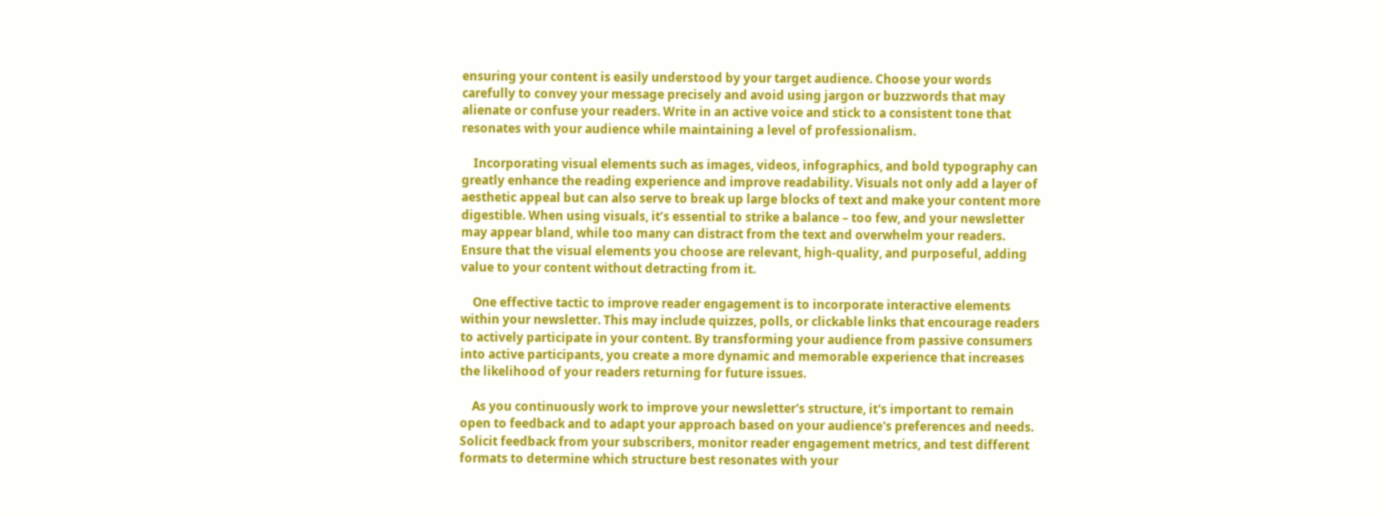ensuring your content is easily understood by your target audience. Choose your words carefully to convey your message precisely and avoid using jargon or buzzwords that may alienate or confuse your readers. Write in an active voice and stick to a consistent tone that resonates with your audience while maintaining a level of professionalism.

    Incorporating visual elements such as images, videos, infographics, and bold typography can greatly enhance the reading experience and improve readability. Visuals not only add a layer of aesthetic appeal but can also serve to break up large blocks of text and make your content more digestible. When using visuals, it’s essential to strike a balance – too few, and your newsletter may appear bland, while too many can distract from the text and overwhelm your readers. Ensure that the visual elements you choose are relevant, high-quality, and purposeful, adding value to your content without detracting from it.

    One effective tactic to improve reader engagement is to incorporate interactive elements within your newsletter. This may include quizzes, polls, or clickable links that encourage readers to actively participate in your content. By transforming your audience from passive consumers into active participants, you create a more dynamic and memorable experience that increases the likelihood of your readers returning for future issues.

    As you continuously work to improve your newsletter's structure, it's important to remain open to feedback and to adapt your approach based on your audience's preferences and needs. Solicit feedback from your subscribers, monitor reader engagement metrics, and test different formats to determine which structure best resonates with your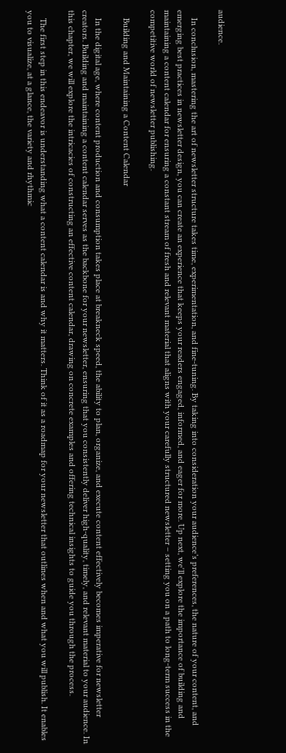audience.

    In conclusion, mastering the art of newsletter structure takes time, experimentation, and fine-tuning. By taking into consideration your audience’s preferences, the nature of your content, and emerging best practices in newsletter design, you can create an experience that keeps your readers engaged, informed, and eager for more. Up next, we'll explore the importance of building and maintaining a content calendar for ensuring a constant stream of fresh and relevant material that aligns with your carefully structured newsletter – setting you on a path to long-term success in the competitive world of newsletter publishing.

    Building and Maintaining a Content Calendar

    In the digital age, where content production and consumption takes place at breakneck speed, the ability to plan, organize, and execute content effectively becomes imperative for newsletter creators. Building and maintaining a content calendar serves as the backbone for your newsletter, ensuring that you consistently deliver high-quality, timely, and relevant material to your audience. In this chapter, we will explore the intricacies of constructing an effective content calendar, drawing on concrete examples and offering technical insights to guide you through the process.

    The first step in this endeavor is understanding what a content calendar is and why it matters. Think of it as a roadmap for your newsletter that outlines when and what you will publish. It enables you to visualize, at a glance, the variety and rhythmic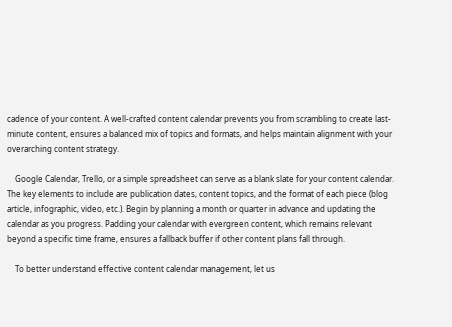cadence of your content. A well-crafted content calendar prevents you from scrambling to create last-minute content, ensures a balanced mix of topics and formats, and helps maintain alignment with your overarching content strategy.

    Google Calendar, Trello, or a simple spreadsheet can serve as a blank slate for your content calendar. The key elements to include are publication dates, content topics, and the format of each piece (blog article, infographic, video, etc.). Begin by planning a month or quarter in advance and updating the calendar as you progress. Padding your calendar with evergreen content, which remains relevant beyond a specific time frame, ensures a fallback buffer if other content plans fall through.

    To better understand effective content calendar management, let us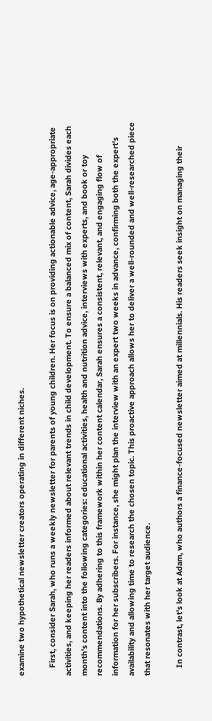examine two hypothetical newsletter creators operating in different niches.

    First, consider Sarah, who runs a weekly newsletter for parents of young children. Her focus is on providing actionable advice, age-appropriate activities, and keeping her readers informed about relevant trends in child development. To ensure a balanced mix of content, Sarah divides each month's content into the following categories: educational activities, health and nutrition advice, interviews with experts, and book or toy recommendations. By adhering to this framework within her content calendar, Sarah ensures a consistent, relevant, and engaging flow of information for her subscribers. For instance, she might plan the interview with an expert two weeks in advance, confirming both the expert's availability and allowing time to research the chosen topic. This proactive approach allows her to deliver a well-rounded and well-researched piece that resonates with her target audience.

    In contrast, let's look at Adam, who authors a finance-focused newsletter aimed at millennials. His readers seek insight on managing their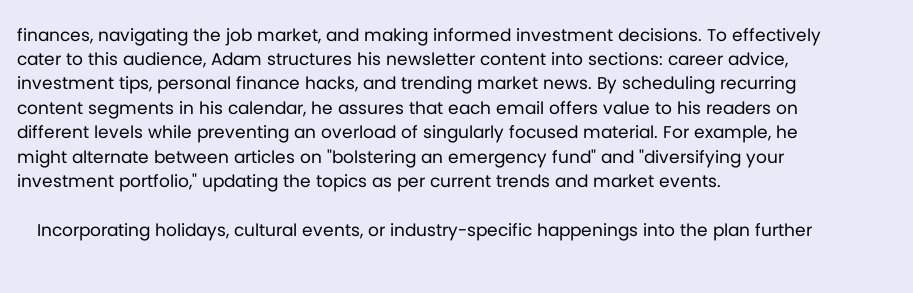finances, navigating the job market, and making informed investment decisions. To effectively cater to this audience, Adam structures his newsletter content into sections: career advice, investment tips, personal finance hacks, and trending market news. By scheduling recurring content segments in his calendar, he assures that each email offers value to his readers on different levels while preventing an overload of singularly focused material. For example, he might alternate between articles on "bolstering an emergency fund" and "diversifying your investment portfolio," updating the topics as per current trends and market events.

    Incorporating holidays, cultural events, or industry-specific happenings into the plan further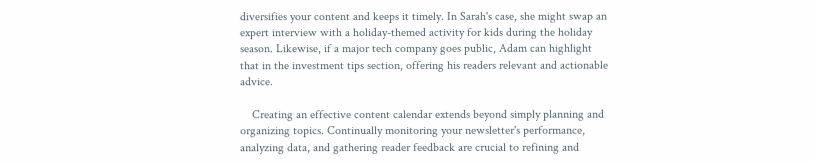diversifies your content and keeps it timely. In Sarah's case, she might swap an expert interview with a holiday-themed activity for kids during the holiday season. Likewise, if a major tech company goes public, Adam can highlight that in the investment tips section, offering his readers relevant and actionable advice.

    Creating an effective content calendar extends beyond simply planning and organizing topics. Continually monitoring your newsletter's performance, analyzing data, and gathering reader feedback are crucial to refining and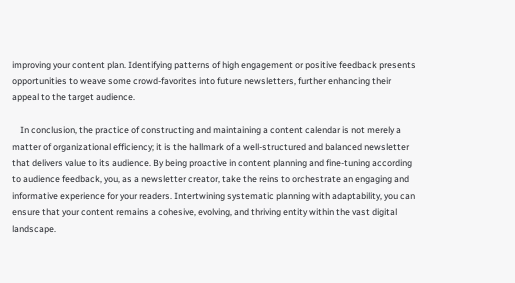improving your content plan. Identifying patterns of high engagement or positive feedback presents opportunities to weave some crowd-favorites into future newsletters, further enhancing their appeal to the target audience.

    In conclusion, the practice of constructing and maintaining a content calendar is not merely a matter of organizational efficiency; it is the hallmark of a well-structured and balanced newsletter that delivers value to its audience. By being proactive in content planning and fine-tuning according to audience feedback, you, as a newsletter creator, take the reins to orchestrate an engaging and informative experience for your readers. Intertwining systematic planning with adaptability, you can ensure that your content remains a cohesive, evolving, and thriving entity within the vast digital landscape.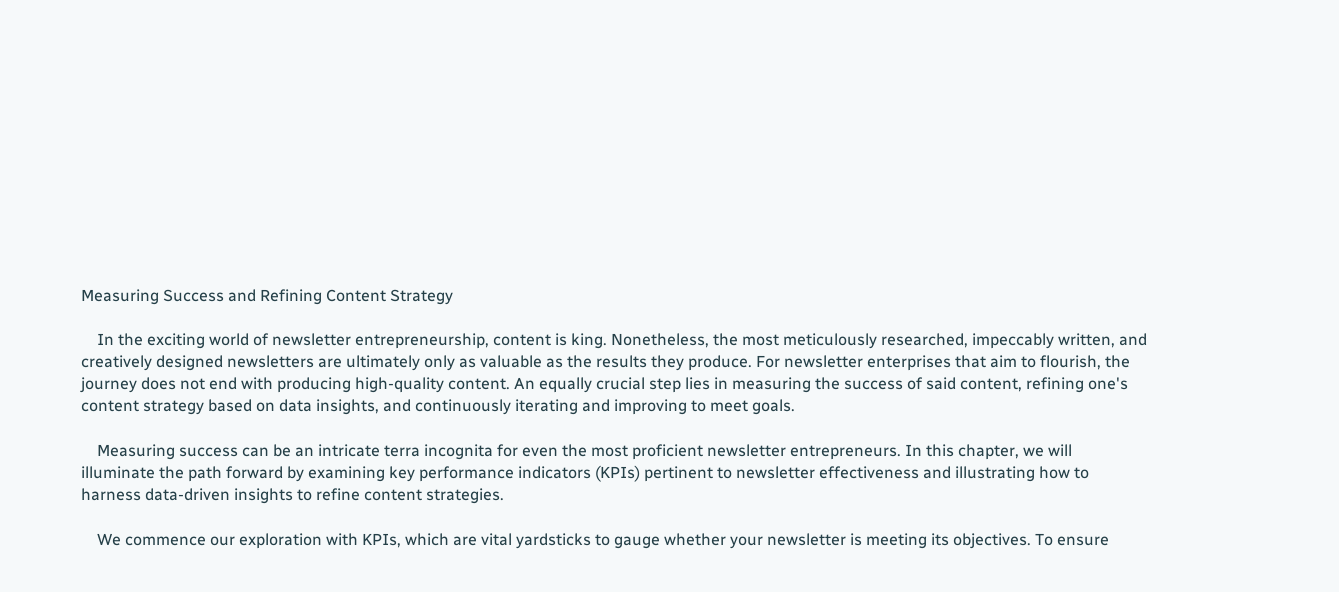Measuring Success and Refining Content Strategy

    In the exciting world of newsletter entrepreneurship, content is king. Nonetheless, the most meticulously researched, impeccably written, and creatively designed newsletters are ultimately only as valuable as the results they produce. For newsletter enterprises that aim to flourish, the journey does not end with producing high-quality content. An equally crucial step lies in measuring the success of said content, refining one's content strategy based on data insights, and continuously iterating and improving to meet goals.

    Measuring success can be an intricate terra incognita for even the most proficient newsletter entrepreneurs. In this chapter, we will illuminate the path forward by examining key performance indicators (KPIs) pertinent to newsletter effectiveness and illustrating how to harness data-driven insights to refine content strategies.

    We commence our exploration with KPIs, which are vital yardsticks to gauge whether your newsletter is meeting its objectives. To ensure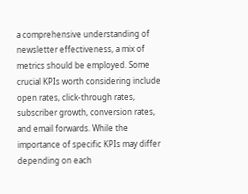a comprehensive understanding of newsletter effectiveness, a mix of metrics should be employed. Some crucial KPIs worth considering include open rates, click-through rates, subscriber growth, conversion rates, and email forwards. While the importance of specific KPIs may differ depending on each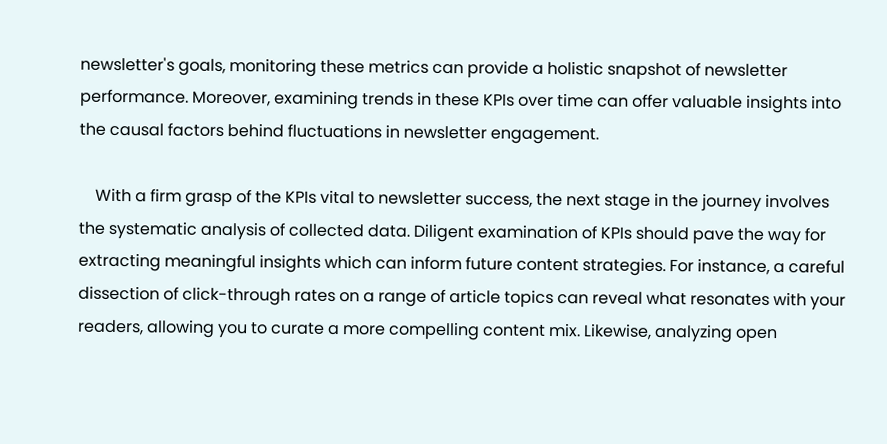newsletter's goals, monitoring these metrics can provide a holistic snapshot of newsletter performance. Moreover, examining trends in these KPIs over time can offer valuable insights into the causal factors behind fluctuations in newsletter engagement.

    With a firm grasp of the KPIs vital to newsletter success, the next stage in the journey involves the systematic analysis of collected data. Diligent examination of KPIs should pave the way for extracting meaningful insights which can inform future content strategies. For instance, a careful dissection of click-through rates on a range of article topics can reveal what resonates with your readers, allowing you to curate a more compelling content mix. Likewise, analyzing open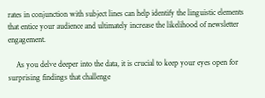rates in conjunction with subject lines can help identify the linguistic elements that entice your audience and ultimately increase the likelihood of newsletter engagement.

    As you delve deeper into the data, it is crucial to keep your eyes open for surprising findings that challenge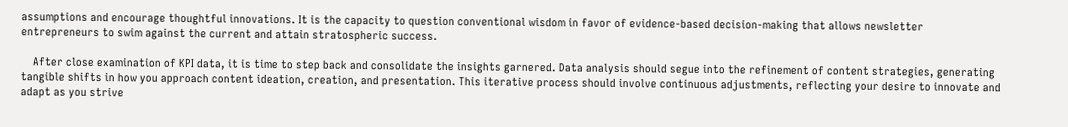assumptions and encourage thoughtful innovations. It is the capacity to question conventional wisdom in favor of evidence-based decision-making that allows newsletter entrepreneurs to swim against the current and attain stratospheric success.

    After close examination of KPI data, it is time to step back and consolidate the insights garnered. Data analysis should segue into the refinement of content strategies, generating tangible shifts in how you approach content ideation, creation, and presentation. This iterative process should involve continuous adjustments, reflecting your desire to innovate and adapt as you strive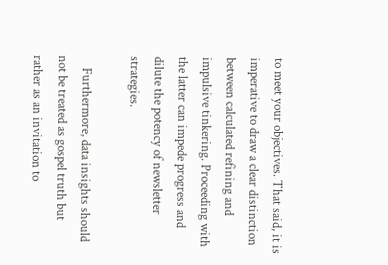to meet your objectives. That said, it is imperative to draw a clear distinction between calculated refining and impulsive tinkering. Proceeding with the latter can impede progress and dilute the potency of newsletter strategies.

    Furthermore, data insights should not be treated as gospel truth but rather as an invitation to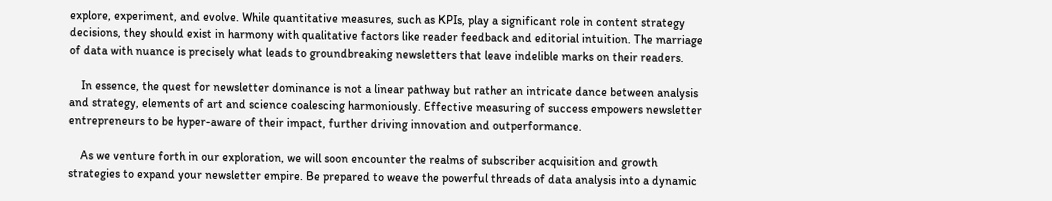explore, experiment, and evolve. While quantitative measures, such as KPIs, play a significant role in content strategy decisions, they should exist in harmony with qualitative factors like reader feedback and editorial intuition. The marriage of data with nuance is precisely what leads to groundbreaking newsletters that leave indelible marks on their readers.

    In essence, the quest for newsletter dominance is not a linear pathway but rather an intricate dance between analysis and strategy, elements of art and science coalescing harmoniously. Effective measuring of success empowers newsletter entrepreneurs to be hyper-aware of their impact, further driving innovation and outperformance.

    As we venture forth in our exploration, we will soon encounter the realms of subscriber acquisition and growth strategies to expand your newsletter empire. Be prepared to weave the powerful threads of data analysis into a dynamic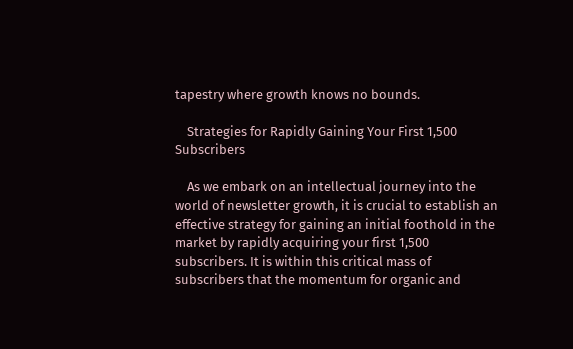tapestry where growth knows no bounds.

    Strategies for Rapidly Gaining Your First 1,500 Subscribers

    As we embark on an intellectual journey into the world of newsletter growth, it is crucial to establish an effective strategy for gaining an initial foothold in the market by rapidly acquiring your first 1,500 subscribers. It is within this critical mass of subscribers that the momentum for organic and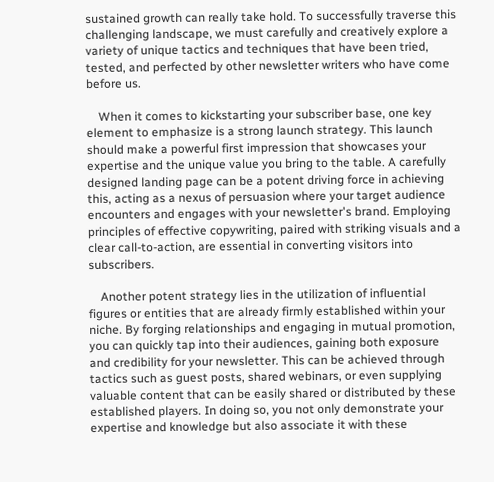sustained growth can really take hold. To successfully traverse this challenging landscape, we must carefully and creatively explore a variety of unique tactics and techniques that have been tried, tested, and perfected by other newsletter writers who have come before us.

    When it comes to kickstarting your subscriber base, one key element to emphasize is a strong launch strategy. This launch should make a powerful first impression that showcases your expertise and the unique value you bring to the table. A carefully designed landing page can be a potent driving force in achieving this, acting as a nexus of persuasion where your target audience encounters and engages with your newsletter's brand. Employing principles of effective copywriting, paired with striking visuals and a clear call-to-action, are essential in converting visitors into subscribers.

    Another potent strategy lies in the utilization of influential figures or entities that are already firmly established within your niche. By forging relationships and engaging in mutual promotion, you can quickly tap into their audiences, gaining both exposure and credibility for your newsletter. This can be achieved through tactics such as guest posts, shared webinars, or even supplying valuable content that can be easily shared or distributed by these established players. In doing so, you not only demonstrate your expertise and knowledge but also associate it with these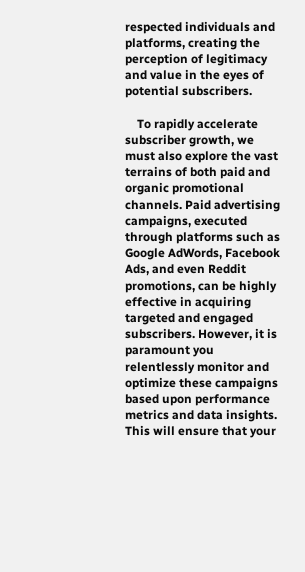respected individuals and platforms, creating the perception of legitimacy and value in the eyes of potential subscribers.

    To rapidly accelerate subscriber growth, we must also explore the vast terrains of both paid and organic promotional channels. Paid advertising campaigns, executed through platforms such as Google AdWords, Facebook Ads, and even Reddit promotions, can be highly effective in acquiring targeted and engaged subscribers. However, it is paramount you relentlessly monitor and optimize these campaigns based upon performance metrics and data insights. This will ensure that your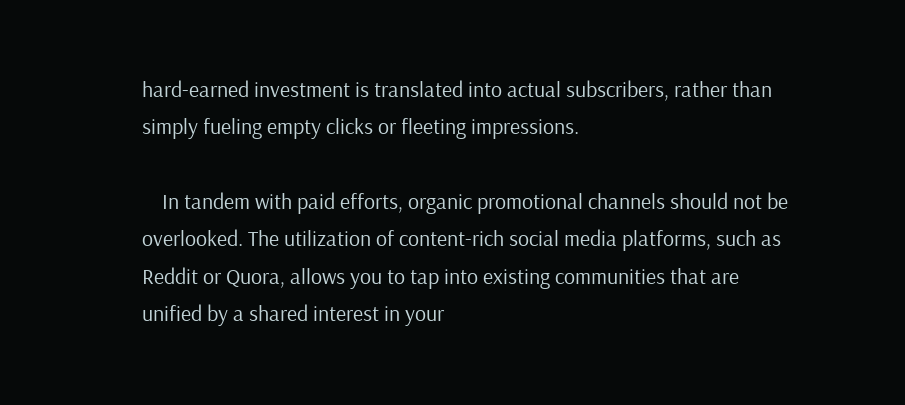hard-earned investment is translated into actual subscribers, rather than simply fueling empty clicks or fleeting impressions.

    In tandem with paid efforts, organic promotional channels should not be overlooked. The utilization of content-rich social media platforms, such as Reddit or Quora, allows you to tap into existing communities that are unified by a shared interest in your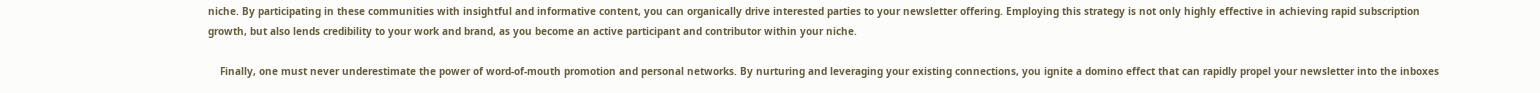niche. By participating in these communities with insightful and informative content, you can organically drive interested parties to your newsletter offering. Employing this strategy is not only highly effective in achieving rapid subscription growth, but also lends credibility to your work and brand, as you become an active participant and contributor within your niche.

    Finally, one must never underestimate the power of word-of-mouth promotion and personal networks. By nurturing and leveraging your existing connections, you ignite a domino effect that can rapidly propel your newsletter into the inboxes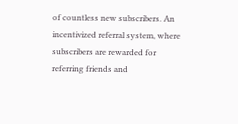of countless new subscribers. An incentivized referral system, where subscribers are rewarded for referring friends and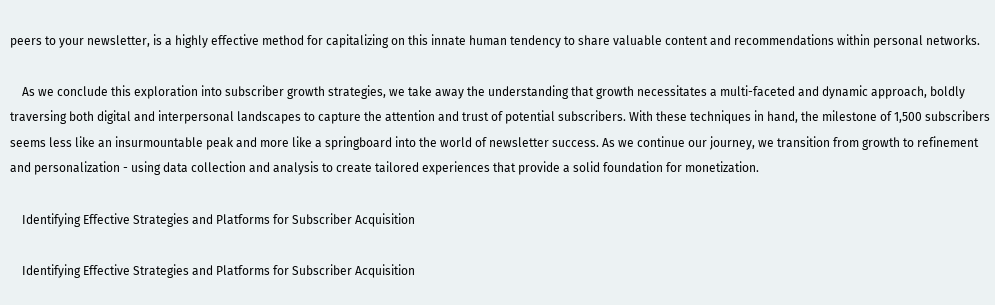peers to your newsletter, is a highly effective method for capitalizing on this innate human tendency to share valuable content and recommendations within personal networks.

    As we conclude this exploration into subscriber growth strategies, we take away the understanding that growth necessitates a multi-faceted and dynamic approach, boldly traversing both digital and interpersonal landscapes to capture the attention and trust of potential subscribers. With these techniques in hand, the milestone of 1,500 subscribers seems less like an insurmountable peak and more like a springboard into the world of newsletter success. As we continue our journey, we transition from growth to refinement and personalization - using data collection and analysis to create tailored experiences that provide a solid foundation for monetization.

    Identifying Effective Strategies and Platforms for Subscriber Acquisition

    Identifying Effective Strategies and Platforms for Subscriber Acquisition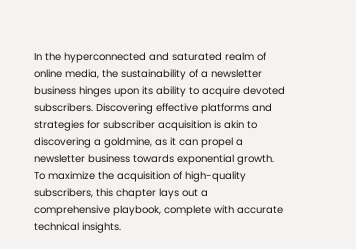In the hyperconnected and saturated realm of online media, the sustainability of a newsletter business hinges upon its ability to acquire devoted subscribers. Discovering effective platforms and strategies for subscriber acquisition is akin to discovering a goldmine, as it can propel a newsletter business towards exponential growth. To maximize the acquisition of high-quality subscribers, this chapter lays out a comprehensive playbook, complete with accurate technical insights.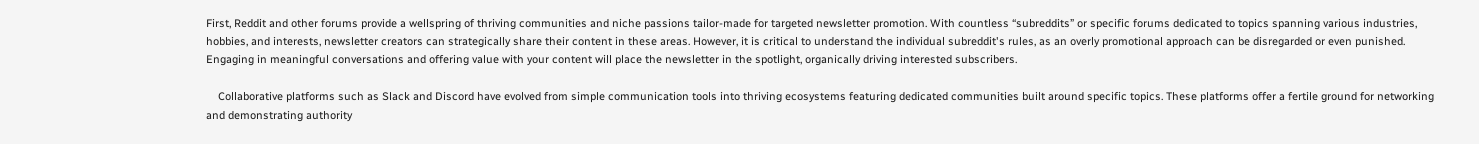First, Reddit and other forums provide a wellspring of thriving communities and niche passions tailor-made for targeted newsletter promotion. With countless “subreddits” or specific forums dedicated to topics spanning various industries, hobbies, and interests, newsletter creators can strategically share their content in these areas. However, it is critical to understand the individual subreddit's rules, as an overly promotional approach can be disregarded or even punished. Engaging in meaningful conversations and offering value with your content will place the newsletter in the spotlight, organically driving interested subscribers.

    Collaborative platforms such as Slack and Discord have evolved from simple communication tools into thriving ecosystems featuring dedicated communities built around specific topics. These platforms offer a fertile ground for networking and demonstrating authority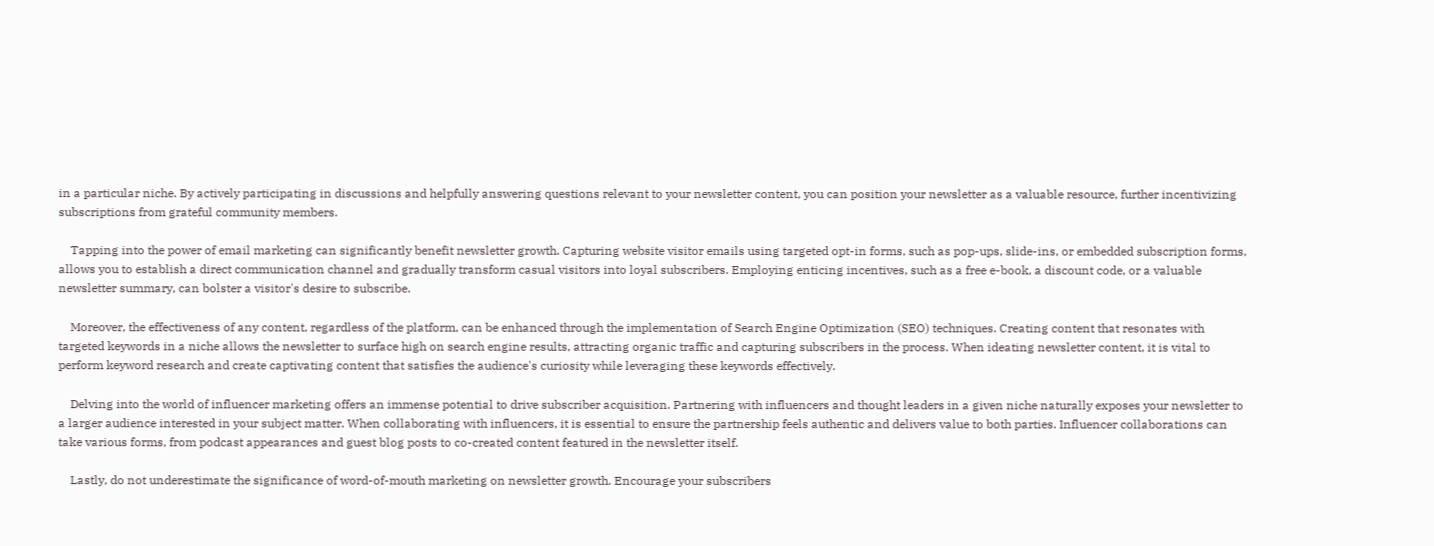in a particular niche. By actively participating in discussions and helpfully answering questions relevant to your newsletter content, you can position your newsletter as a valuable resource, further incentivizing subscriptions from grateful community members.

    Tapping into the power of email marketing can significantly benefit newsletter growth. Capturing website visitor emails using targeted opt-in forms, such as pop-ups, slide-ins, or embedded subscription forms, allows you to establish a direct communication channel and gradually transform casual visitors into loyal subscribers. Employing enticing incentives, such as a free e-book, a discount code, or a valuable newsletter summary, can bolster a visitor's desire to subscribe.

    Moreover, the effectiveness of any content, regardless of the platform, can be enhanced through the implementation of Search Engine Optimization (SEO) techniques. Creating content that resonates with targeted keywords in a niche allows the newsletter to surface high on search engine results, attracting organic traffic and capturing subscribers in the process. When ideating newsletter content, it is vital to perform keyword research and create captivating content that satisfies the audience's curiosity while leveraging these keywords effectively.

    Delving into the world of influencer marketing offers an immense potential to drive subscriber acquisition. Partnering with influencers and thought leaders in a given niche naturally exposes your newsletter to a larger audience interested in your subject matter. When collaborating with influencers, it is essential to ensure the partnership feels authentic and delivers value to both parties. Influencer collaborations can take various forms, from podcast appearances and guest blog posts to co-created content featured in the newsletter itself.

    Lastly, do not underestimate the significance of word-of-mouth marketing on newsletter growth. Encourage your subscribers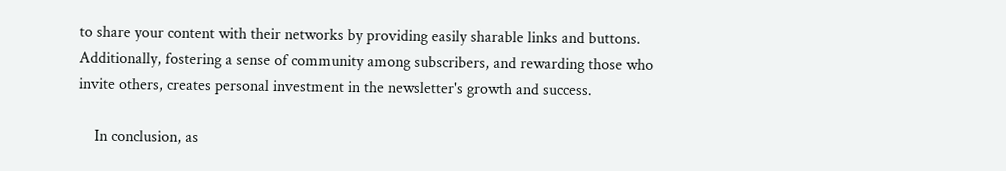to share your content with their networks by providing easily sharable links and buttons. Additionally, fostering a sense of community among subscribers, and rewarding those who invite others, creates personal investment in the newsletter's growth and success.

    In conclusion, as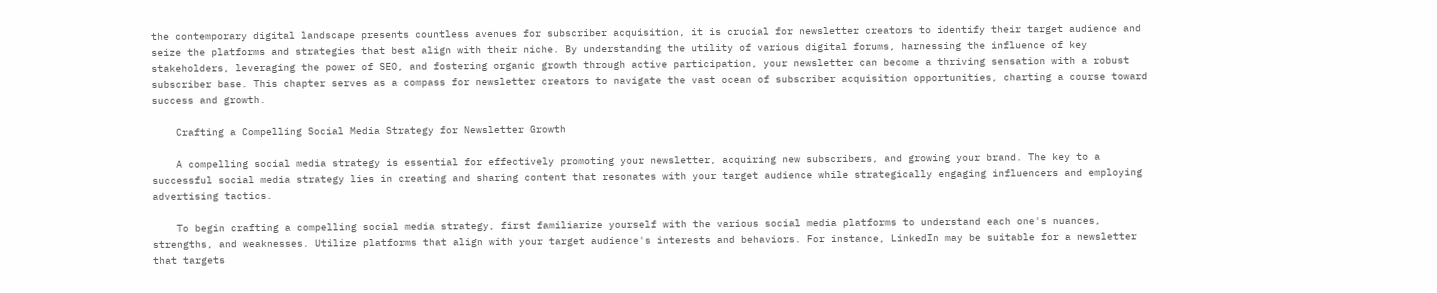the contemporary digital landscape presents countless avenues for subscriber acquisition, it is crucial for newsletter creators to identify their target audience and seize the platforms and strategies that best align with their niche. By understanding the utility of various digital forums, harnessing the influence of key stakeholders, leveraging the power of SEO, and fostering organic growth through active participation, your newsletter can become a thriving sensation with a robust subscriber base. This chapter serves as a compass for newsletter creators to navigate the vast ocean of subscriber acquisition opportunities, charting a course toward success and growth.

    Crafting a Compelling Social Media Strategy for Newsletter Growth

    A compelling social media strategy is essential for effectively promoting your newsletter, acquiring new subscribers, and growing your brand. The key to a successful social media strategy lies in creating and sharing content that resonates with your target audience while strategically engaging influencers and employing advertising tactics.

    To begin crafting a compelling social media strategy, first familiarize yourself with the various social media platforms to understand each one's nuances, strengths, and weaknesses. Utilize platforms that align with your target audience's interests and behaviors. For instance, LinkedIn may be suitable for a newsletter that targets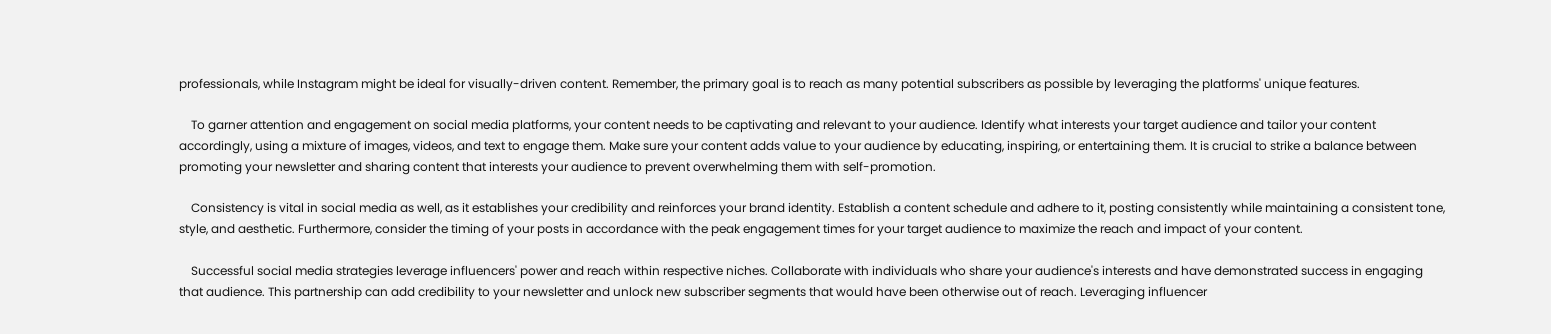professionals, while Instagram might be ideal for visually-driven content. Remember, the primary goal is to reach as many potential subscribers as possible by leveraging the platforms' unique features.

    To garner attention and engagement on social media platforms, your content needs to be captivating and relevant to your audience. Identify what interests your target audience and tailor your content accordingly, using a mixture of images, videos, and text to engage them. Make sure your content adds value to your audience by educating, inspiring, or entertaining them. It is crucial to strike a balance between promoting your newsletter and sharing content that interests your audience to prevent overwhelming them with self-promotion.

    Consistency is vital in social media as well, as it establishes your credibility and reinforces your brand identity. Establish a content schedule and adhere to it, posting consistently while maintaining a consistent tone, style, and aesthetic. Furthermore, consider the timing of your posts in accordance with the peak engagement times for your target audience to maximize the reach and impact of your content.

    Successful social media strategies leverage influencers' power and reach within respective niches. Collaborate with individuals who share your audience's interests and have demonstrated success in engaging that audience. This partnership can add credibility to your newsletter and unlock new subscriber segments that would have been otherwise out of reach. Leveraging influencer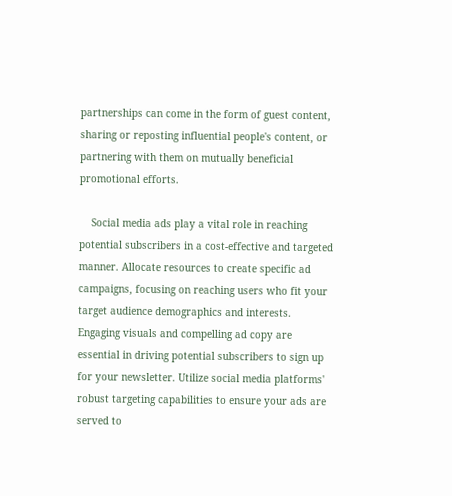partnerships can come in the form of guest content, sharing or reposting influential people's content, or partnering with them on mutually beneficial promotional efforts.

    Social media ads play a vital role in reaching potential subscribers in a cost-effective and targeted manner. Allocate resources to create specific ad campaigns, focusing on reaching users who fit your target audience demographics and interests. Engaging visuals and compelling ad copy are essential in driving potential subscribers to sign up for your newsletter. Utilize social media platforms' robust targeting capabilities to ensure your ads are served to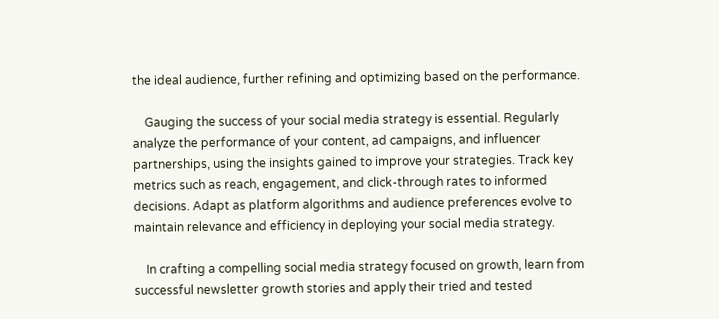the ideal audience, further refining and optimizing based on the performance.

    Gauging the success of your social media strategy is essential. Regularly analyze the performance of your content, ad campaigns, and influencer partnerships, using the insights gained to improve your strategies. Track key metrics such as reach, engagement, and click-through rates to informed decisions. Adapt as platform algorithms and audience preferences evolve to maintain relevance and efficiency in deploying your social media strategy.

    In crafting a compelling social media strategy focused on growth, learn from successful newsletter growth stories and apply their tried and tested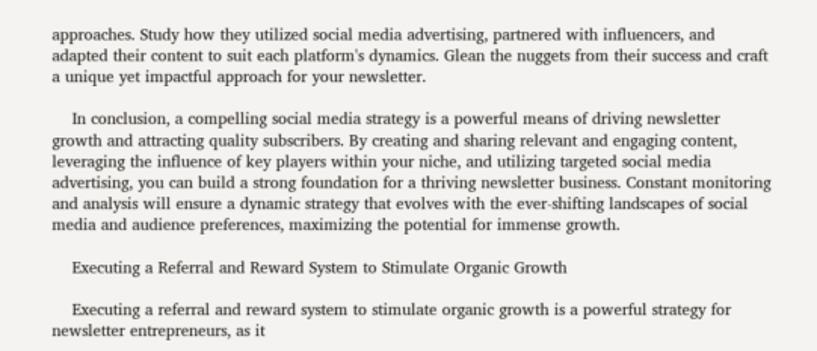approaches. Study how they utilized social media advertising, partnered with influencers, and adapted their content to suit each platform's dynamics. Glean the nuggets from their success and craft a unique yet impactful approach for your newsletter.

    In conclusion, a compelling social media strategy is a powerful means of driving newsletter growth and attracting quality subscribers. By creating and sharing relevant and engaging content, leveraging the influence of key players within your niche, and utilizing targeted social media advertising, you can build a strong foundation for a thriving newsletter business. Constant monitoring and analysis will ensure a dynamic strategy that evolves with the ever-shifting landscapes of social media and audience preferences, maximizing the potential for immense growth.

    Executing a Referral and Reward System to Stimulate Organic Growth

    Executing a referral and reward system to stimulate organic growth is a powerful strategy for newsletter entrepreneurs, as it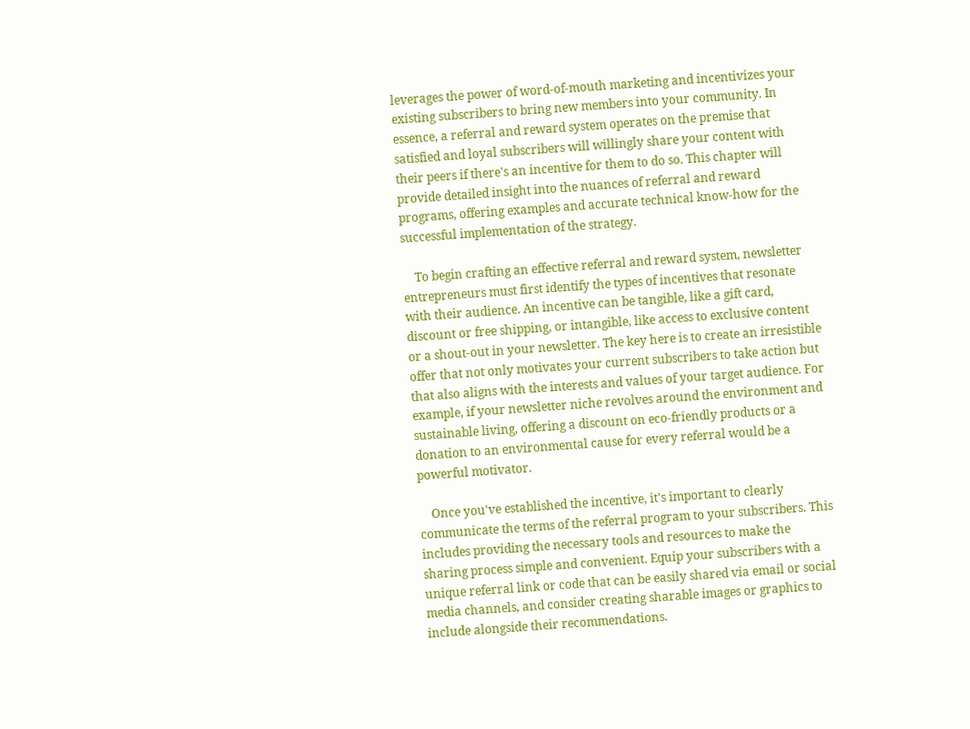leverages the power of word-of-mouth marketing and incentivizes your existing subscribers to bring new members into your community. In essence, a referral and reward system operates on the premise that satisfied and loyal subscribers will willingly share your content with their peers if there's an incentive for them to do so. This chapter will provide detailed insight into the nuances of referral and reward programs, offering examples and accurate technical know-how for the successful implementation of the strategy.

    To begin crafting an effective referral and reward system, newsletter entrepreneurs must first identify the types of incentives that resonate with their audience. An incentive can be tangible, like a gift card, discount or free shipping, or intangible, like access to exclusive content or a shout-out in your newsletter. The key here is to create an irresistible offer that not only motivates your current subscribers to take action but that also aligns with the interests and values of your target audience. For example, if your newsletter niche revolves around the environment and sustainable living, offering a discount on eco-friendly products or a donation to an environmental cause for every referral would be a powerful motivator.

    Once you've established the incentive, it's important to clearly communicate the terms of the referral program to your subscribers. This includes providing the necessary tools and resources to make the sharing process simple and convenient. Equip your subscribers with a unique referral link or code that can be easily shared via email or social media channels, and consider creating sharable images or graphics to include alongside their recommendations.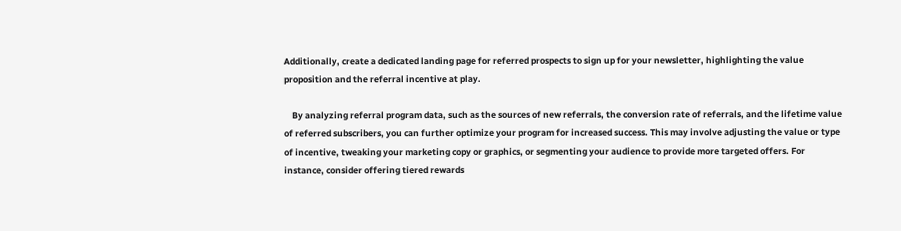Additionally, create a dedicated landing page for referred prospects to sign up for your newsletter, highlighting the value proposition and the referral incentive at play.

    By analyzing referral program data, such as the sources of new referrals, the conversion rate of referrals, and the lifetime value of referred subscribers, you can further optimize your program for increased success. This may involve adjusting the value or type of incentive, tweaking your marketing copy or graphics, or segmenting your audience to provide more targeted offers. For instance, consider offering tiered rewards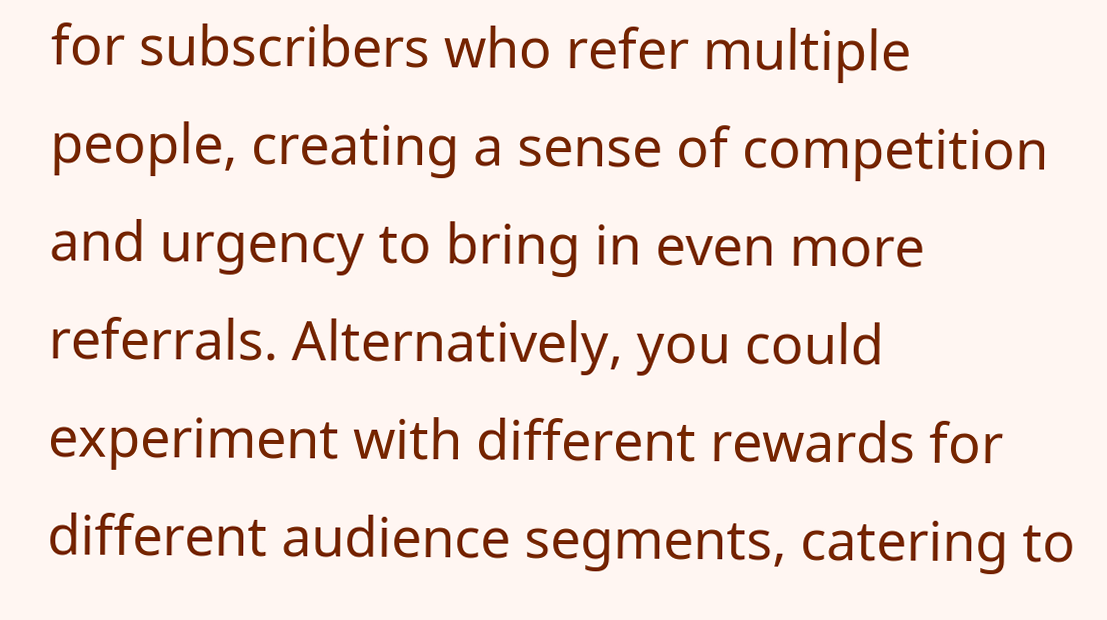for subscribers who refer multiple people, creating a sense of competition and urgency to bring in even more referrals. Alternatively, you could experiment with different rewards for different audience segments, catering to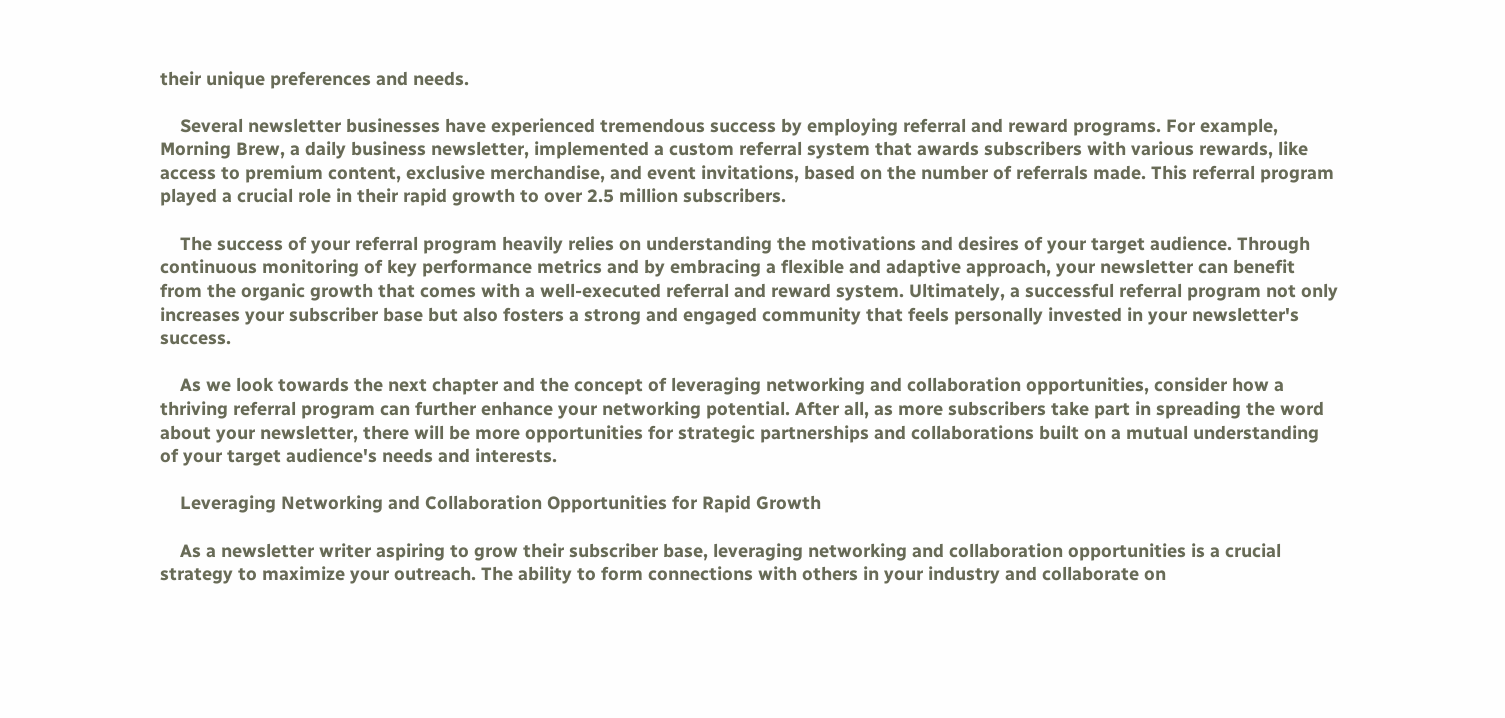their unique preferences and needs.

    Several newsletter businesses have experienced tremendous success by employing referral and reward programs. For example, Morning Brew, a daily business newsletter, implemented a custom referral system that awards subscribers with various rewards, like access to premium content, exclusive merchandise, and event invitations, based on the number of referrals made. This referral program played a crucial role in their rapid growth to over 2.5 million subscribers.

    The success of your referral program heavily relies on understanding the motivations and desires of your target audience. Through continuous monitoring of key performance metrics and by embracing a flexible and adaptive approach, your newsletter can benefit from the organic growth that comes with a well-executed referral and reward system. Ultimately, a successful referral program not only increases your subscriber base but also fosters a strong and engaged community that feels personally invested in your newsletter's success.

    As we look towards the next chapter and the concept of leveraging networking and collaboration opportunities, consider how a thriving referral program can further enhance your networking potential. After all, as more subscribers take part in spreading the word about your newsletter, there will be more opportunities for strategic partnerships and collaborations built on a mutual understanding of your target audience's needs and interests.

    Leveraging Networking and Collaboration Opportunities for Rapid Growth

    As a newsletter writer aspiring to grow their subscriber base, leveraging networking and collaboration opportunities is a crucial strategy to maximize your outreach. The ability to form connections with others in your industry and collaborate on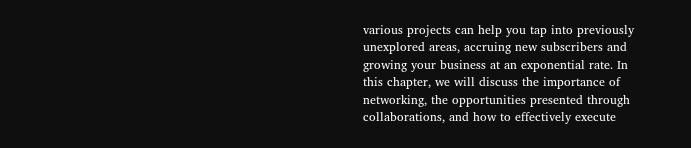various projects can help you tap into previously unexplored areas, accruing new subscribers and growing your business at an exponential rate. In this chapter, we will discuss the importance of networking, the opportunities presented through collaborations, and how to effectively execute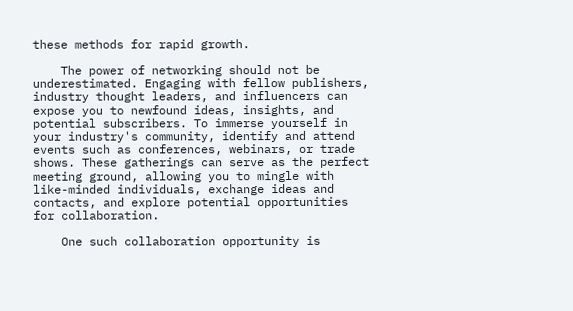these methods for rapid growth.

    The power of networking should not be underestimated. Engaging with fellow publishers, industry thought leaders, and influencers can expose you to newfound ideas, insights, and potential subscribers. To immerse yourself in your industry's community, identify and attend events such as conferences, webinars, or trade shows. These gatherings can serve as the perfect meeting ground, allowing you to mingle with like-minded individuals, exchange ideas and contacts, and explore potential opportunities for collaboration.

    One such collaboration opportunity is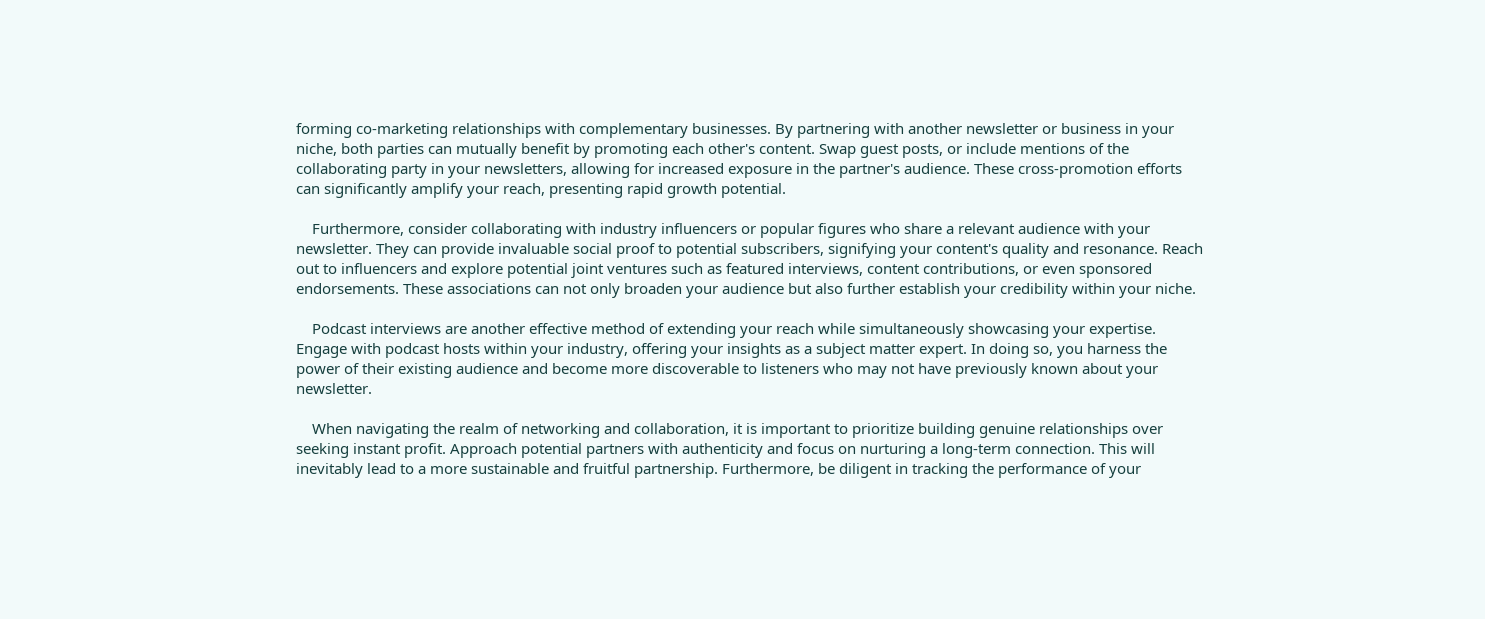forming co-marketing relationships with complementary businesses. By partnering with another newsletter or business in your niche, both parties can mutually benefit by promoting each other's content. Swap guest posts, or include mentions of the collaborating party in your newsletters, allowing for increased exposure in the partner's audience. These cross-promotion efforts can significantly amplify your reach, presenting rapid growth potential.

    Furthermore, consider collaborating with industry influencers or popular figures who share a relevant audience with your newsletter. They can provide invaluable social proof to potential subscribers, signifying your content's quality and resonance. Reach out to influencers and explore potential joint ventures such as featured interviews, content contributions, or even sponsored endorsements. These associations can not only broaden your audience but also further establish your credibility within your niche.

    Podcast interviews are another effective method of extending your reach while simultaneously showcasing your expertise. Engage with podcast hosts within your industry, offering your insights as a subject matter expert. In doing so, you harness the power of their existing audience and become more discoverable to listeners who may not have previously known about your newsletter.

    When navigating the realm of networking and collaboration, it is important to prioritize building genuine relationships over seeking instant profit. Approach potential partners with authenticity and focus on nurturing a long-term connection. This will inevitably lead to a more sustainable and fruitful partnership. Furthermore, be diligent in tracking the performance of your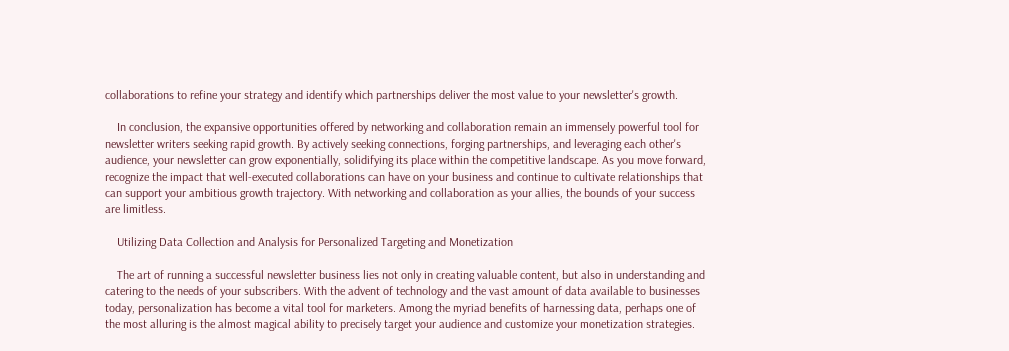collaborations to refine your strategy and identify which partnerships deliver the most value to your newsletter's growth.

    In conclusion, the expansive opportunities offered by networking and collaboration remain an immensely powerful tool for newsletter writers seeking rapid growth. By actively seeking connections, forging partnerships, and leveraging each other's audience, your newsletter can grow exponentially, solidifying its place within the competitive landscape. As you move forward, recognize the impact that well-executed collaborations can have on your business and continue to cultivate relationships that can support your ambitious growth trajectory. With networking and collaboration as your allies, the bounds of your success are limitless.

    Utilizing Data Collection and Analysis for Personalized Targeting and Monetization

    The art of running a successful newsletter business lies not only in creating valuable content, but also in understanding and catering to the needs of your subscribers. With the advent of technology and the vast amount of data available to businesses today, personalization has become a vital tool for marketers. Among the myriad benefits of harnessing data, perhaps one of the most alluring is the almost magical ability to precisely target your audience and customize your monetization strategies.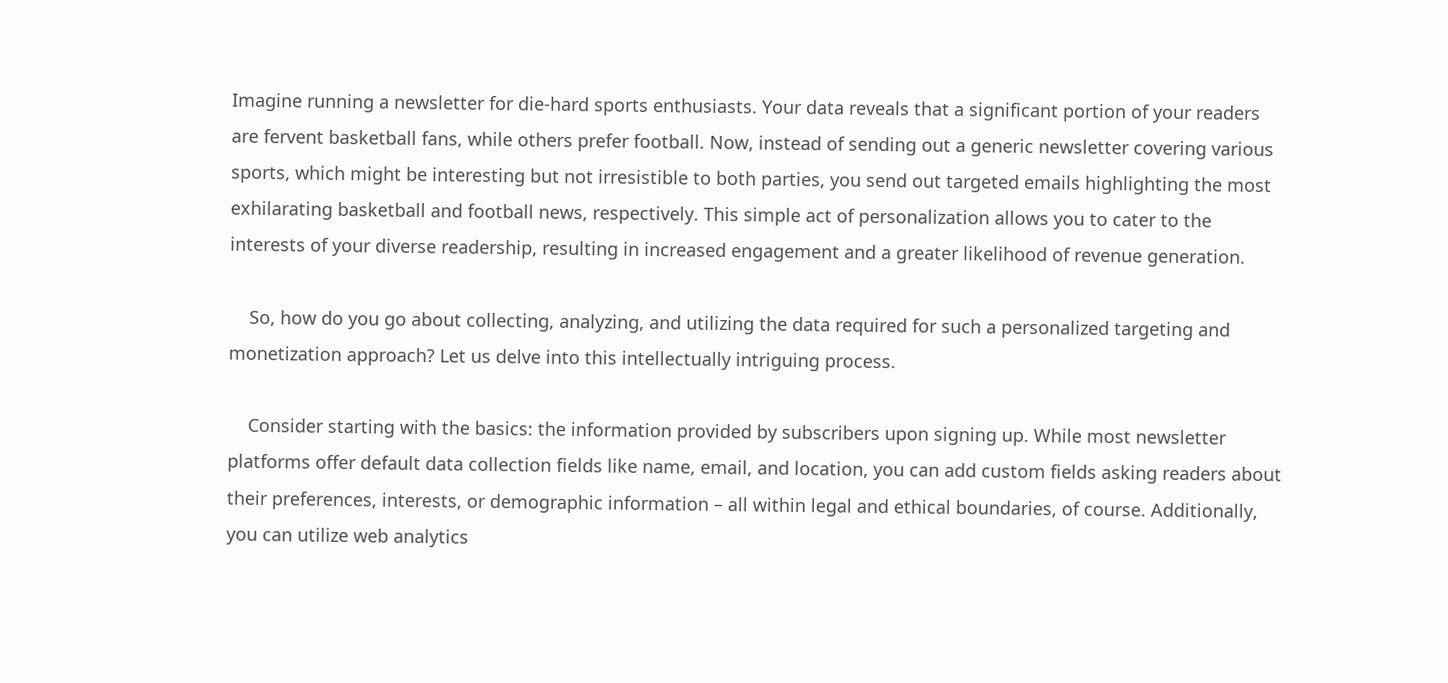Imagine running a newsletter for die-hard sports enthusiasts. Your data reveals that a significant portion of your readers are fervent basketball fans, while others prefer football. Now, instead of sending out a generic newsletter covering various sports, which might be interesting but not irresistible to both parties, you send out targeted emails highlighting the most exhilarating basketball and football news, respectively. This simple act of personalization allows you to cater to the interests of your diverse readership, resulting in increased engagement and a greater likelihood of revenue generation.

    So, how do you go about collecting, analyzing, and utilizing the data required for such a personalized targeting and monetization approach? Let us delve into this intellectually intriguing process.

    Consider starting with the basics: the information provided by subscribers upon signing up. While most newsletter platforms offer default data collection fields like name, email, and location, you can add custom fields asking readers about their preferences, interests, or demographic information – all within legal and ethical boundaries, of course. Additionally, you can utilize web analytics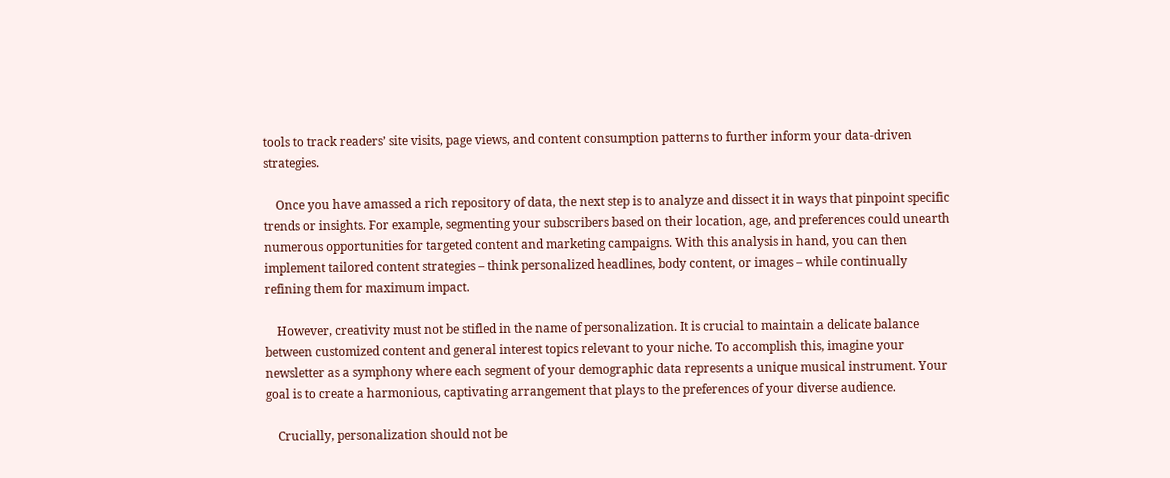tools to track readers’ site visits, page views, and content consumption patterns to further inform your data-driven strategies.

    Once you have amassed a rich repository of data, the next step is to analyze and dissect it in ways that pinpoint specific trends or insights. For example, segmenting your subscribers based on their location, age, and preferences could unearth numerous opportunities for targeted content and marketing campaigns. With this analysis in hand, you can then implement tailored content strategies – think personalized headlines, body content, or images – while continually refining them for maximum impact.

    However, creativity must not be stifled in the name of personalization. It is crucial to maintain a delicate balance between customized content and general interest topics relevant to your niche. To accomplish this, imagine your newsletter as a symphony where each segment of your demographic data represents a unique musical instrument. Your goal is to create a harmonious, captivating arrangement that plays to the preferences of your diverse audience.

    Crucially, personalization should not be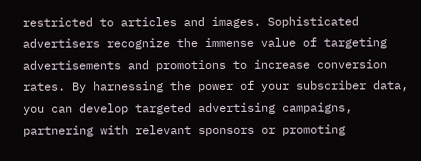restricted to articles and images. Sophisticated advertisers recognize the immense value of targeting advertisements and promotions to increase conversion rates. By harnessing the power of your subscriber data, you can develop targeted advertising campaigns, partnering with relevant sponsors or promoting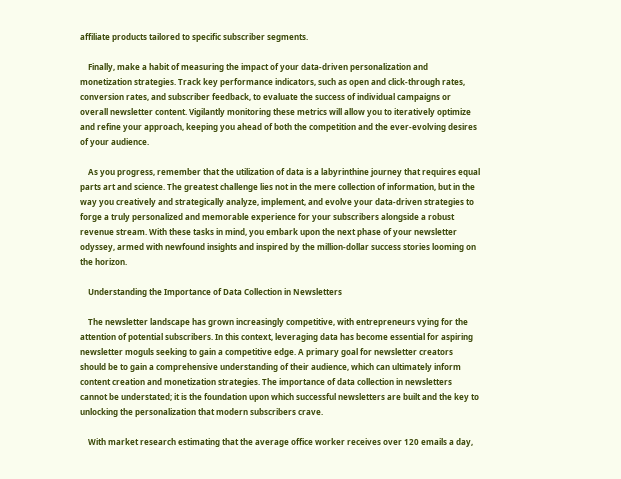affiliate products tailored to specific subscriber segments.

    Finally, make a habit of measuring the impact of your data-driven personalization and monetization strategies. Track key performance indicators, such as open and click-through rates, conversion rates, and subscriber feedback, to evaluate the success of individual campaigns or overall newsletter content. Vigilantly monitoring these metrics will allow you to iteratively optimize and refine your approach, keeping you ahead of both the competition and the ever-evolving desires of your audience.

    As you progress, remember that the utilization of data is a labyrinthine journey that requires equal parts art and science. The greatest challenge lies not in the mere collection of information, but in the way you creatively and strategically analyze, implement, and evolve your data-driven strategies to forge a truly personalized and memorable experience for your subscribers alongside a robust revenue stream. With these tasks in mind, you embark upon the next phase of your newsletter odyssey, armed with newfound insights and inspired by the million-dollar success stories looming on the horizon.

    Understanding the Importance of Data Collection in Newsletters

    The newsletter landscape has grown increasingly competitive, with entrepreneurs vying for the attention of potential subscribers. In this context, leveraging data has become essential for aspiring newsletter moguls seeking to gain a competitive edge. A primary goal for newsletter creators should be to gain a comprehensive understanding of their audience, which can ultimately inform content creation and monetization strategies. The importance of data collection in newsletters cannot be understated; it is the foundation upon which successful newsletters are built and the key to unlocking the personalization that modern subscribers crave.

    With market research estimating that the average office worker receives over 120 emails a day,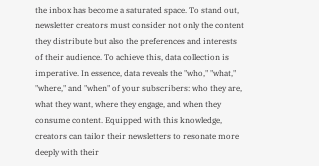the inbox has become a saturated space. To stand out, newsletter creators must consider not only the content they distribute but also the preferences and interests of their audience. To achieve this, data collection is imperative. In essence, data reveals the "who," "what," "where," and "when" of your subscribers: who they are, what they want, where they engage, and when they consume content. Equipped with this knowledge, creators can tailor their newsletters to resonate more deeply with their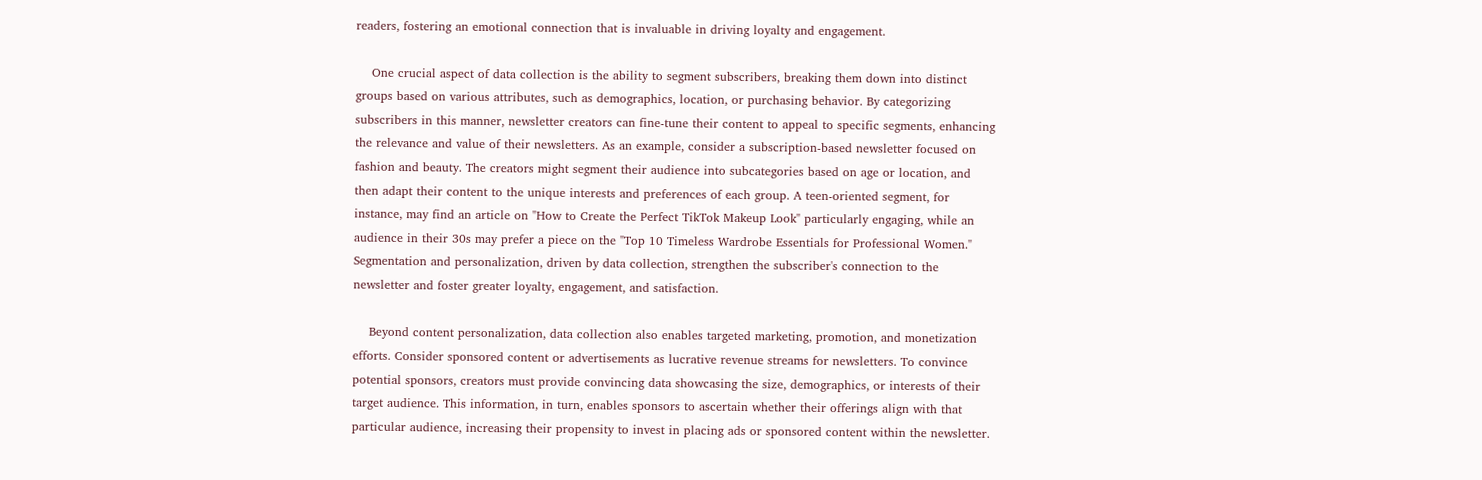readers, fostering an emotional connection that is invaluable in driving loyalty and engagement.

    One crucial aspect of data collection is the ability to segment subscribers, breaking them down into distinct groups based on various attributes, such as demographics, location, or purchasing behavior. By categorizing subscribers in this manner, newsletter creators can fine-tune their content to appeal to specific segments, enhancing the relevance and value of their newsletters. As an example, consider a subscription-based newsletter focused on fashion and beauty. The creators might segment their audience into subcategories based on age or location, and then adapt their content to the unique interests and preferences of each group. A teen-oriented segment, for instance, may find an article on "How to Create the Perfect TikTok Makeup Look" particularly engaging, while an audience in their 30s may prefer a piece on the "Top 10 Timeless Wardrobe Essentials for Professional Women." Segmentation and personalization, driven by data collection, strengthen the subscriber's connection to the newsletter and foster greater loyalty, engagement, and satisfaction.

    Beyond content personalization, data collection also enables targeted marketing, promotion, and monetization efforts. Consider sponsored content or advertisements as lucrative revenue streams for newsletters. To convince potential sponsors, creators must provide convincing data showcasing the size, demographics, or interests of their target audience. This information, in turn, enables sponsors to ascertain whether their offerings align with that particular audience, increasing their propensity to invest in placing ads or sponsored content within the newsletter.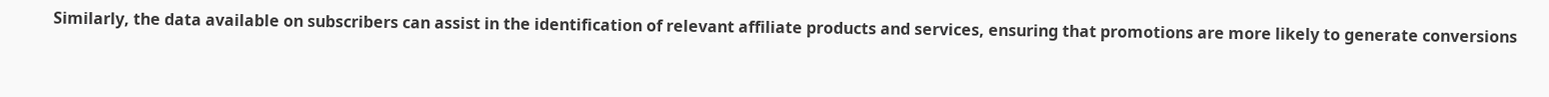Similarly, the data available on subscribers can assist in the identification of relevant affiliate products and services, ensuring that promotions are more likely to generate conversions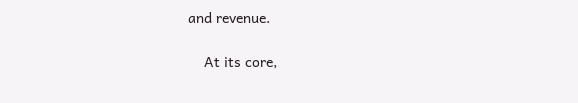and revenue.

    At its core,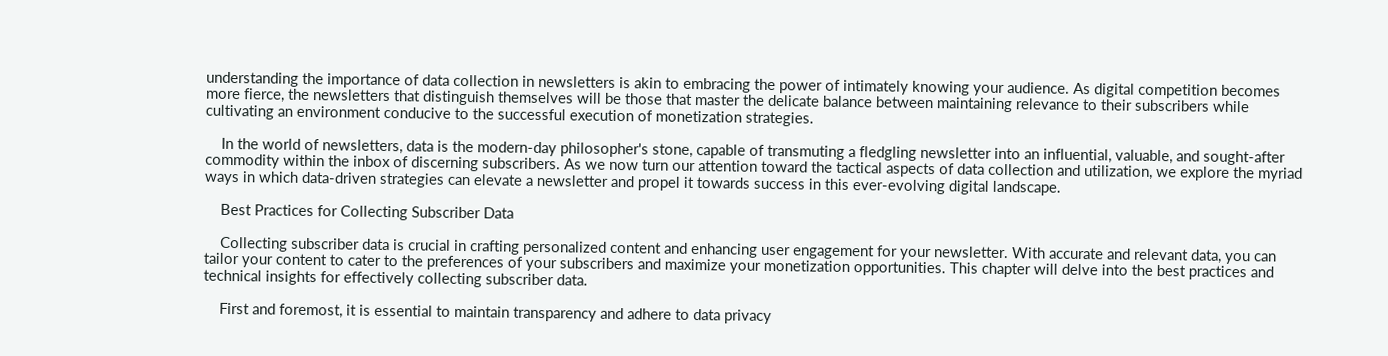understanding the importance of data collection in newsletters is akin to embracing the power of intimately knowing your audience. As digital competition becomes more fierce, the newsletters that distinguish themselves will be those that master the delicate balance between maintaining relevance to their subscribers while cultivating an environment conducive to the successful execution of monetization strategies.

    In the world of newsletters, data is the modern-day philosopher's stone, capable of transmuting a fledgling newsletter into an influential, valuable, and sought-after commodity within the inbox of discerning subscribers. As we now turn our attention toward the tactical aspects of data collection and utilization, we explore the myriad ways in which data-driven strategies can elevate a newsletter and propel it towards success in this ever-evolving digital landscape.

    Best Practices for Collecting Subscriber Data

    Collecting subscriber data is crucial in crafting personalized content and enhancing user engagement for your newsletter. With accurate and relevant data, you can tailor your content to cater to the preferences of your subscribers and maximize your monetization opportunities. This chapter will delve into the best practices and technical insights for effectively collecting subscriber data.

    First and foremost, it is essential to maintain transparency and adhere to data privacy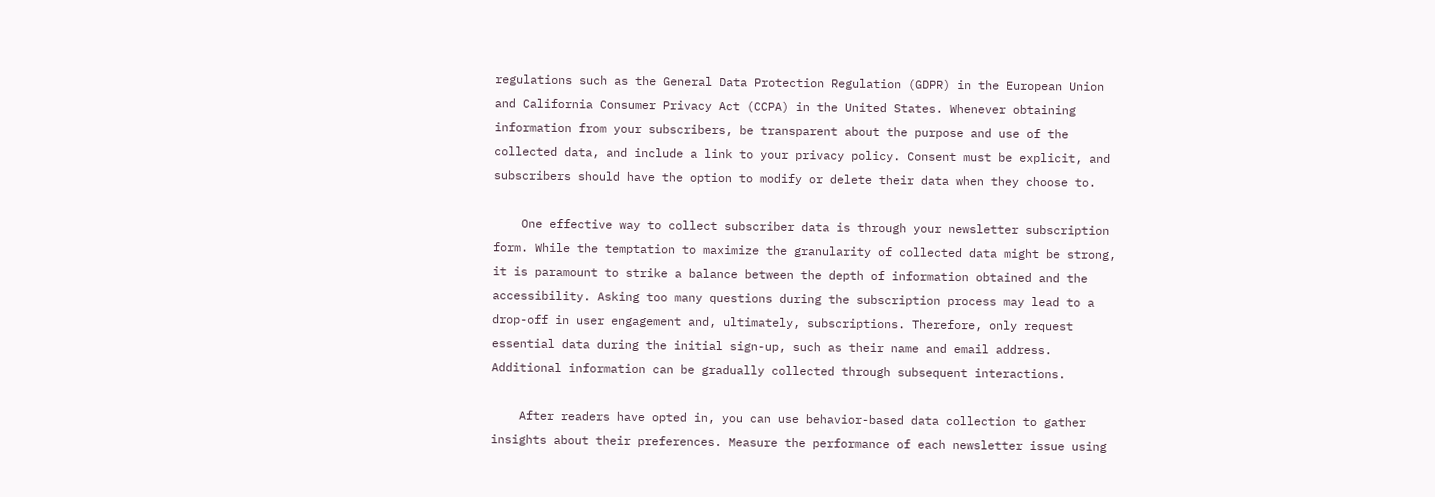regulations such as the General Data Protection Regulation (GDPR) in the European Union and California Consumer Privacy Act (CCPA) in the United States. Whenever obtaining information from your subscribers, be transparent about the purpose and use of the collected data, and include a link to your privacy policy. Consent must be explicit, and subscribers should have the option to modify or delete their data when they choose to.

    One effective way to collect subscriber data is through your newsletter subscription form. While the temptation to maximize the granularity of collected data might be strong, it is paramount to strike a balance between the depth of information obtained and the accessibility. Asking too many questions during the subscription process may lead to a drop-off in user engagement and, ultimately, subscriptions. Therefore, only request essential data during the initial sign-up, such as their name and email address. Additional information can be gradually collected through subsequent interactions.

    After readers have opted in, you can use behavior-based data collection to gather insights about their preferences. Measure the performance of each newsletter issue using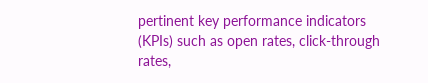pertinent key performance indicators (KPIs) such as open rates, click-through rates,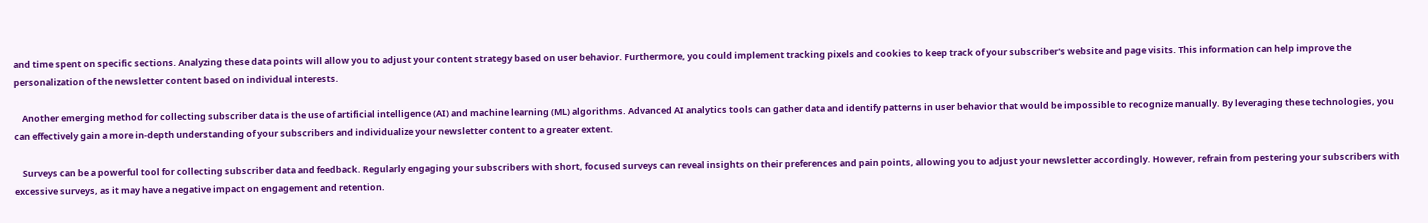and time spent on specific sections. Analyzing these data points will allow you to adjust your content strategy based on user behavior. Furthermore, you could implement tracking pixels and cookies to keep track of your subscriber's website and page visits. This information can help improve the personalization of the newsletter content based on individual interests.

    Another emerging method for collecting subscriber data is the use of artificial intelligence (AI) and machine learning (ML) algorithms. Advanced AI analytics tools can gather data and identify patterns in user behavior that would be impossible to recognize manually. By leveraging these technologies, you can effectively gain a more in-depth understanding of your subscribers and individualize your newsletter content to a greater extent.

    Surveys can be a powerful tool for collecting subscriber data and feedback. Regularly engaging your subscribers with short, focused surveys can reveal insights on their preferences and pain points, allowing you to adjust your newsletter accordingly. However, refrain from pestering your subscribers with excessive surveys, as it may have a negative impact on engagement and retention.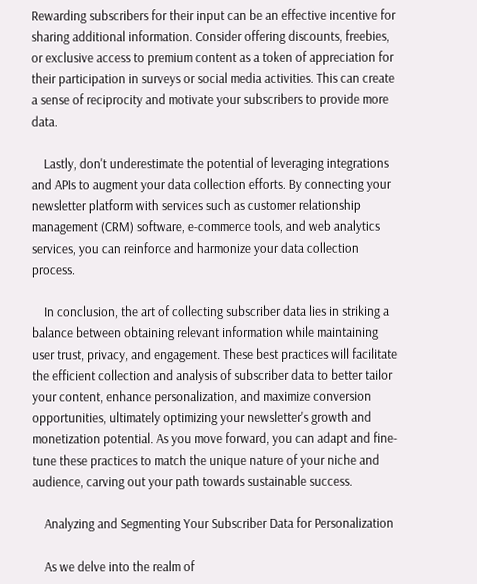Rewarding subscribers for their input can be an effective incentive for sharing additional information. Consider offering discounts, freebies, or exclusive access to premium content as a token of appreciation for their participation in surveys or social media activities. This can create a sense of reciprocity and motivate your subscribers to provide more data.

    Lastly, don't underestimate the potential of leveraging integrations and APIs to augment your data collection efforts. By connecting your newsletter platform with services such as customer relationship management (CRM) software, e-commerce tools, and web analytics services, you can reinforce and harmonize your data collection process.

    In conclusion, the art of collecting subscriber data lies in striking a balance between obtaining relevant information while maintaining user trust, privacy, and engagement. These best practices will facilitate the efficient collection and analysis of subscriber data to better tailor your content, enhance personalization, and maximize conversion opportunities, ultimately optimizing your newsletter's growth and monetization potential. As you move forward, you can adapt and fine-tune these practices to match the unique nature of your niche and audience, carving out your path towards sustainable success.

    Analyzing and Segmenting Your Subscriber Data for Personalization

    As we delve into the realm of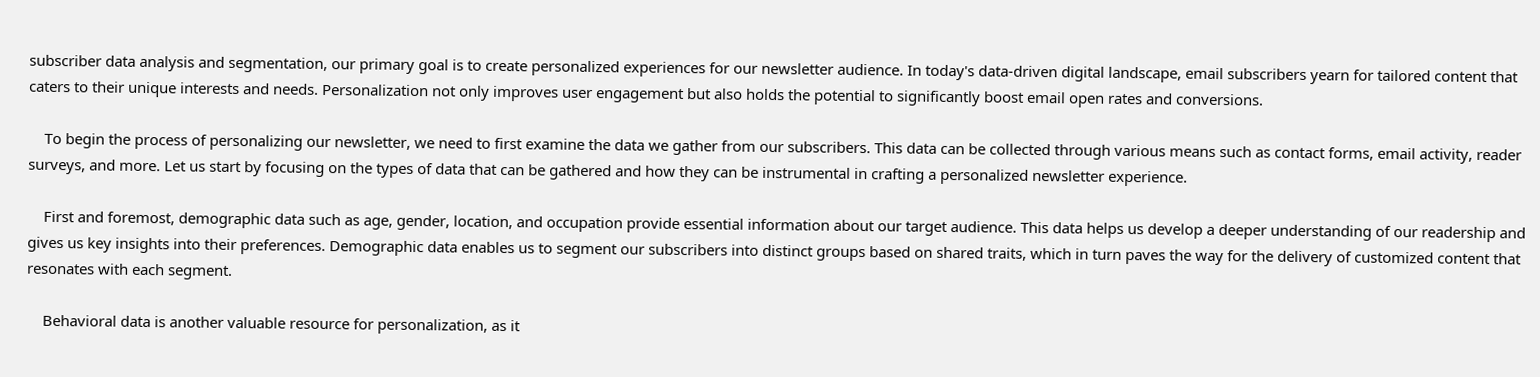subscriber data analysis and segmentation, our primary goal is to create personalized experiences for our newsletter audience. In today's data-driven digital landscape, email subscribers yearn for tailored content that caters to their unique interests and needs. Personalization not only improves user engagement but also holds the potential to significantly boost email open rates and conversions.

    To begin the process of personalizing our newsletter, we need to first examine the data we gather from our subscribers. This data can be collected through various means such as contact forms, email activity, reader surveys, and more. Let us start by focusing on the types of data that can be gathered and how they can be instrumental in crafting a personalized newsletter experience.

    First and foremost, demographic data such as age, gender, location, and occupation provide essential information about our target audience. This data helps us develop a deeper understanding of our readership and gives us key insights into their preferences. Demographic data enables us to segment our subscribers into distinct groups based on shared traits, which in turn paves the way for the delivery of customized content that resonates with each segment.

    Behavioral data is another valuable resource for personalization, as it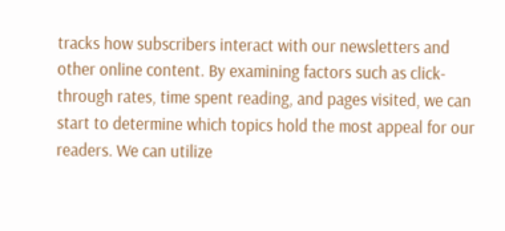tracks how subscribers interact with our newsletters and other online content. By examining factors such as click-through rates, time spent reading, and pages visited, we can start to determine which topics hold the most appeal for our readers. We can utilize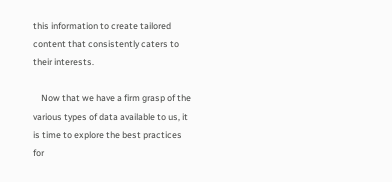this information to create tailored content that consistently caters to their interests.

    Now that we have a firm grasp of the various types of data available to us, it is time to explore the best practices for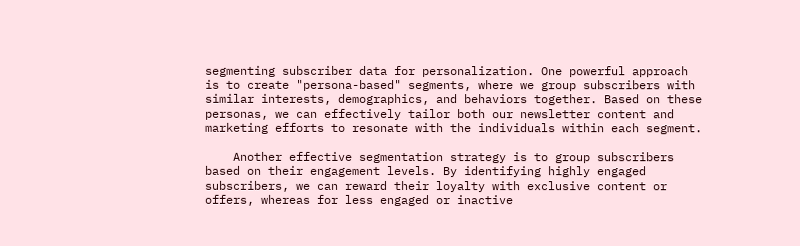segmenting subscriber data for personalization. One powerful approach is to create "persona-based" segments, where we group subscribers with similar interests, demographics, and behaviors together. Based on these personas, we can effectively tailor both our newsletter content and marketing efforts to resonate with the individuals within each segment.

    Another effective segmentation strategy is to group subscribers based on their engagement levels. By identifying highly engaged subscribers, we can reward their loyalty with exclusive content or offers, whereas for less engaged or inactive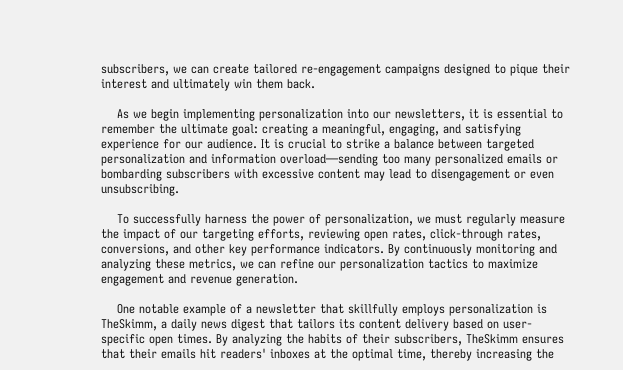subscribers, we can create tailored re-engagement campaigns designed to pique their interest and ultimately win them back.

    As we begin implementing personalization into our newsletters, it is essential to remember the ultimate goal: creating a meaningful, engaging, and satisfying experience for our audience. It is crucial to strike a balance between targeted personalization and information overload—sending too many personalized emails or bombarding subscribers with excessive content may lead to disengagement or even unsubscribing.

    To successfully harness the power of personalization, we must regularly measure the impact of our targeting efforts, reviewing open rates, click-through rates, conversions, and other key performance indicators. By continuously monitoring and analyzing these metrics, we can refine our personalization tactics to maximize engagement and revenue generation.

    One notable example of a newsletter that skillfully employs personalization is TheSkimm, a daily news digest that tailors its content delivery based on user-specific open times. By analyzing the habits of their subscribers, TheSkimm ensures that their emails hit readers' inboxes at the optimal time, thereby increasing the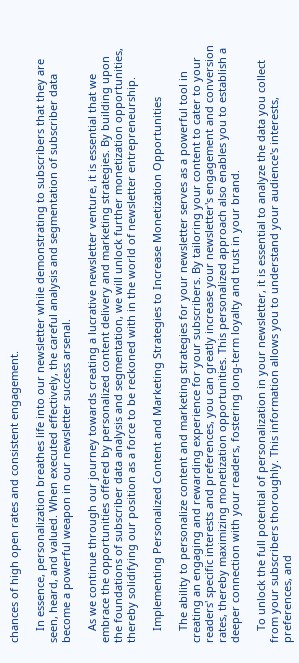chances of high open rates and consistent engagement.

    In essence, personalization breathes life into our newsletter while demonstrating to subscribers that they are seen, heard, and valued. When executed effectively, the careful analysis and segmentation of subscriber data become a powerful weapon in our newsletter success arsenal.

    As we continue through our journey towards creating a lucrative newsletter venture, it is essential that we embrace the opportunities offered by personalized content delivery and marketing strategies. By building upon the foundations of subscriber data analysis and segmentation, we will unlock further monetization opportunities, thereby solidifying our position as a force to be reckoned with in the world of newsletter entrepreneurship.

    Implementing Personalized Content and Marketing Strategies to Increase Monetization Opportunities

    The ability to personalize content and marketing strategies for your newsletter serves as a powerful tool in creating an engaging and rewarding experience for your subscribers. By tailoring your content to cater to your readers' specific interests and preferences, you can greatly increase your newsletter's engagement and conversion rates, thereby maximizing monetization opportunities. This personalized approach also enables you to establish a deeper connection with your readers, fostering long-term loyalty and trust in your brand.

    To unlock the full potential of personalization in your newsletter, it is essential to analyze the data you collect from your subscribers thoroughly. This information allows you to understand your audience's interests, preferences, and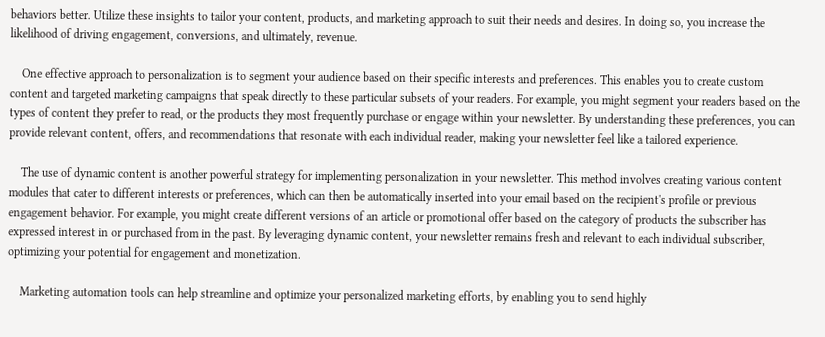behaviors better. Utilize these insights to tailor your content, products, and marketing approach to suit their needs and desires. In doing so, you increase the likelihood of driving engagement, conversions, and ultimately, revenue.

    One effective approach to personalization is to segment your audience based on their specific interests and preferences. This enables you to create custom content and targeted marketing campaigns that speak directly to these particular subsets of your readers. For example, you might segment your readers based on the types of content they prefer to read, or the products they most frequently purchase or engage within your newsletter. By understanding these preferences, you can provide relevant content, offers, and recommendations that resonate with each individual reader, making your newsletter feel like a tailored experience.

    The use of dynamic content is another powerful strategy for implementing personalization in your newsletter. This method involves creating various content modules that cater to different interests or preferences, which can then be automatically inserted into your email based on the recipient's profile or previous engagement behavior. For example, you might create different versions of an article or promotional offer based on the category of products the subscriber has expressed interest in or purchased from in the past. By leveraging dynamic content, your newsletter remains fresh and relevant to each individual subscriber, optimizing your potential for engagement and monetization.

    Marketing automation tools can help streamline and optimize your personalized marketing efforts, by enabling you to send highly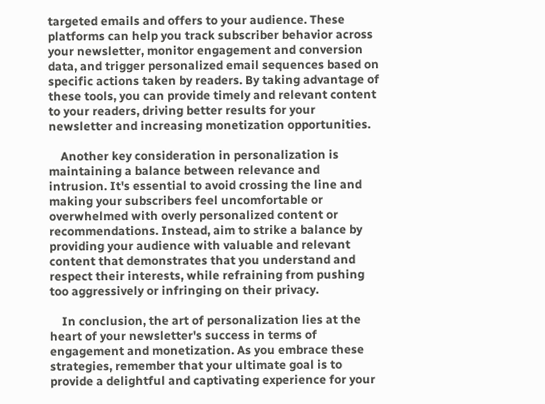targeted emails and offers to your audience. These platforms can help you track subscriber behavior across your newsletter, monitor engagement and conversion data, and trigger personalized email sequences based on specific actions taken by readers. By taking advantage of these tools, you can provide timely and relevant content to your readers, driving better results for your newsletter and increasing monetization opportunities.

    Another key consideration in personalization is maintaining a balance between relevance and intrusion. It's essential to avoid crossing the line and making your subscribers feel uncomfortable or overwhelmed with overly personalized content or recommendations. Instead, aim to strike a balance by providing your audience with valuable and relevant content that demonstrates that you understand and respect their interests, while refraining from pushing too aggressively or infringing on their privacy.

    In conclusion, the art of personalization lies at the heart of your newsletter's success in terms of engagement and monetization. As you embrace these strategies, remember that your ultimate goal is to provide a delightful and captivating experience for your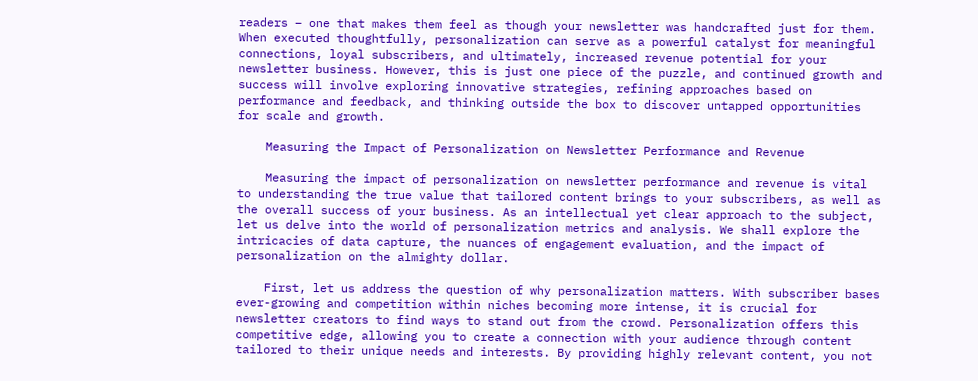readers – one that makes them feel as though your newsletter was handcrafted just for them. When executed thoughtfully, personalization can serve as a powerful catalyst for meaningful connections, loyal subscribers, and ultimately, increased revenue potential for your newsletter business. However, this is just one piece of the puzzle, and continued growth and success will involve exploring innovative strategies, refining approaches based on performance and feedback, and thinking outside the box to discover untapped opportunities for scale and growth.

    Measuring the Impact of Personalization on Newsletter Performance and Revenue

    Measuring the impact of personalization on newsletter performance and revenue is vital to understanding the true value that tailored content brings to your subscribers, as well as the overall success of your business. As an intellectual yet clear approach to the subject, let us delve into the world of personalization metrics and analysis. We shall explore the intricacies of data capture, the nuances of engagement evaluation, and the impact of personalization on the almighty dollar.

    First, let us address the question of why personalization matters. With subscriber bases ever-growing and competition within niches becoming more intense, it is crucial for newsletter creators to find ways to stand out from the crowd. Personalization offers this competitive edge, allowing you to create a connection with your audience through content tailored to their unique needs and interests. By providing highly relevant content, you not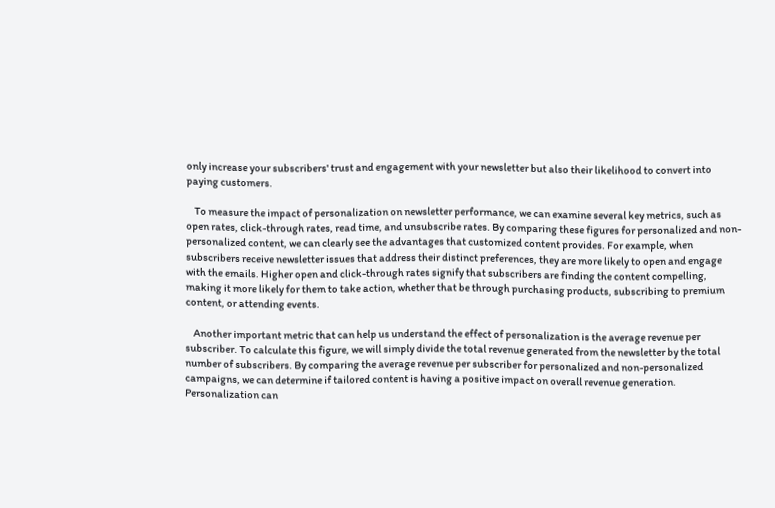only increase your subscribers' trust and engagement with your newsletter but also their likelihood to convert into paying customers.

    To measure the impact of personalization on newsletter performance, we can examine several key metrics, such as open rates, click-through rates, read time, and unsubscribe rates. By comparing these figures for personalized and non-personalized content, we can clearly see the advantages that customized content provides. For example, when subscribers receive newsletter issues that address their distinct preferences, they are more likely to open and engage with the emails. Higher open and click-through rates signify that subscribers are finding the content compelling, making it more likely for them to take action, whether that be through purchasing products, subscribing to premium content, or attending events.

    Another important metric that can help us understand the effect of personalization is the average revenue per subscriber. To calculate this figure, we will simply divide the total revenue generated from the newsletter by the total number of subscribers. By comparing the average revenue per subscriber for personalized and non-personalized campaigns, we can determine if tailored content is having a positive impact on overall revenue generation. Personalization can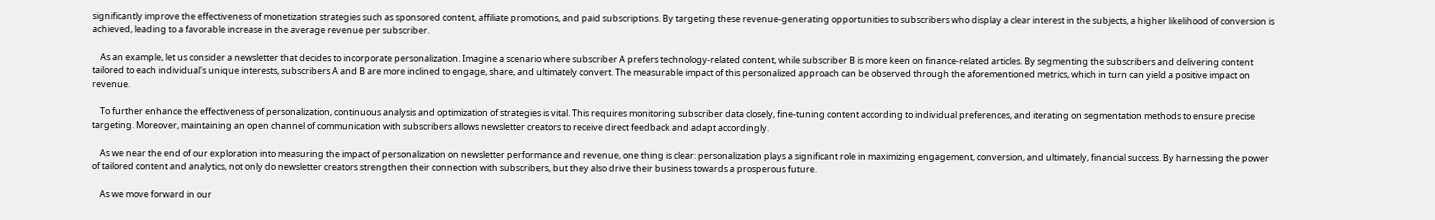significantly improve the effectiveness of monetization strategies such as sponsored content, affiliate promotions, and paid subscriptions. By targeting these revenue-generating opportunities to subscribers who display a clear interest in the subjects, a higher likelihood of conversion is achieved, leading to a favorable increase in the average revenue per subscriber.

    As an example, let us consider a newsletter that decides to incorporate personalization. Imagine a scenario where subscriber A prefers technology-related content, while subscriber B is more keen on finance-related articles. By segmenting the subscribers and delivering content tailored to each individual's unique interests, subscribers A and B are more inclined to engage, share, and ultimately convert. The measurable impact of this personalized approach can be observed through the aforementioned metrics, which in turn can yield a positive impact on revenue.

    To further enhance the effectiveness of personalization, continuous analysis and optimization of strategies is vital. This requires monitoring subscriber data closely, fine-tuning content according to individual preferences, and iterating on segmentation methods to ensure precise targeting. Moreover, maintaining an open channel of communication with subscribers allows newsletter creators to receive direct feedback and adapt accordingly.

    As we near the end of our exploration into measuring the impact of personalization on newsletter performance and revenue, one thing is clear: personalization plays a significant role in maximizing engagement, conversion, and ultimately, financial success. By harnessing the power of tailored content and analytics, not only do newsletter creators strengthen their connection with subscribers, but they also drive their business towards a prosperous future.

    As we move forward in our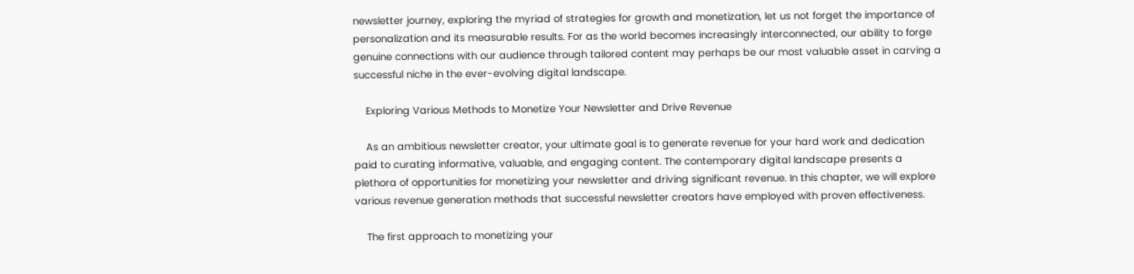newsletter journey, exploring the myriad of strategies for growth and monetization, let us not forget the importance of personalization and its measurable results. For as the world becomes increasingly interconnected, our ability to forge genuine connections with our audience through tailored content may perhaps be our most valuable asset in carving a successful niche in the ever-evolving digital landscape.

    Exploring Various Methods to Monetize Your Newsletter and Drive Revenue

    As an ambitious newsletter creator, your ultimate goal is to generate revenue for your hard work and dedication paid to curating informative, valuable, and engaging content. The contemporary digital landscape presents a plethora of opportunities for monetizing your newsletter and driving significant revenue. In this chapter, we will explore various revenue generation methods that successful newsletter creators have employed with proven effectiveness.

    The first approach to monetizing your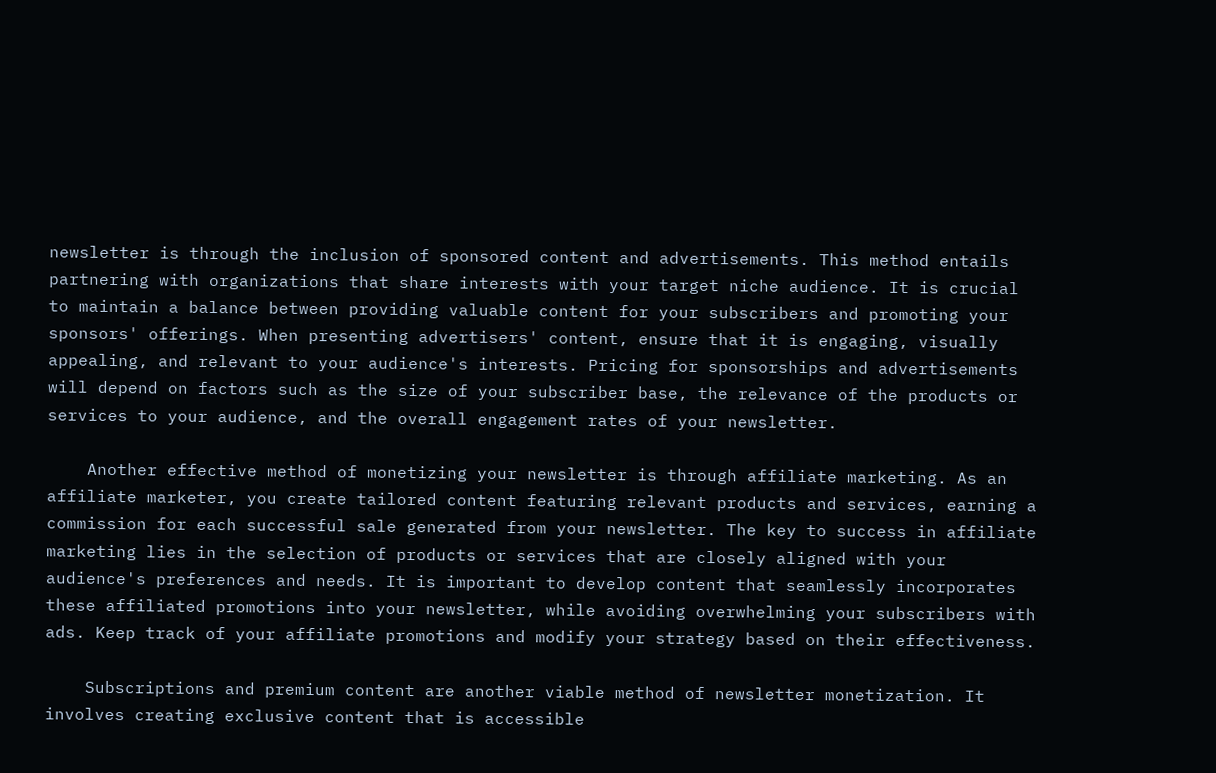newsletter is through the inclusion of sponsored content and advertisements. This method entails partnering with organizations that share interests with your target niche audience. It is crucial to maintain a balance between providing valuable content for your subscribers and promoting your sponsors' offerings. When presenting advertisers' content, ensure that it is engaging, visually appealing, and relevant to your audience's interests. Pricing for sponsorships and advertisements will depend on factors such as the size of your subscriber base, the relevance of the products or services to your audience, and the overall engagement rates of your newsletter.

    Another effective method of monetizing your newsletter is through affiliate marketing. As an affiliate marketer, you create tailored content featuring relevant products and services, earning a commission for each successful sale generated from your newsletter. The key to success in affiliate marketing lies in the selection of products or services that are closely aligned with your audience's preferences and needs. It is important to develop content that seamlessly incorporates these affiliated promotions into your newsletter, while avoiding overwhelming your subscribers with ads. Keep track of your affiliate promotions and modify your strategy based on their effectiveness.

    Subscriptions and premium content are another viable method of newsletter monetization. It involves creating exclusive content that is accessible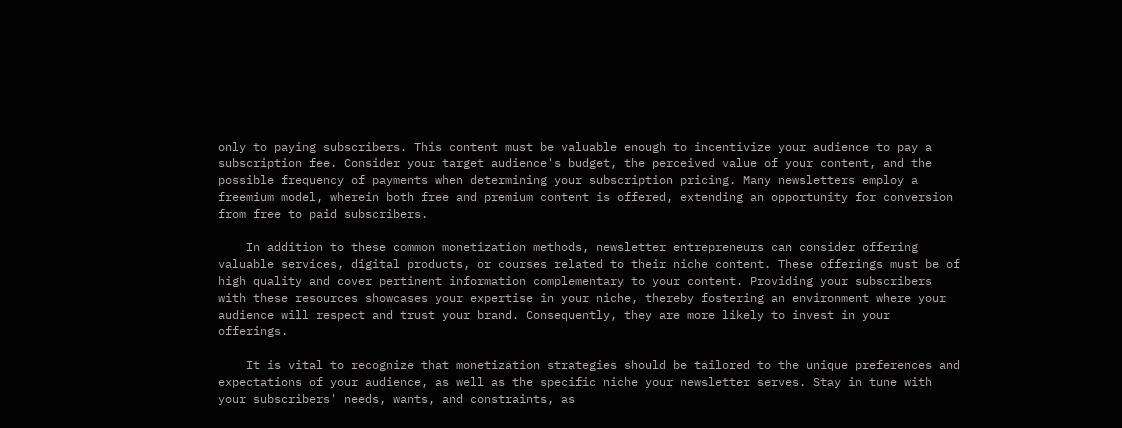only to paying subscribers. This content must be valuable enough to incentivize your audience to pay a subscription fee. Consider your target audience's budget, the perceived value of your content, and the possible frequency of payments when determining your subscription pricing. Many newsletters employ a freemium model, wherein both free and premium content is offered, extending an opportunity for conversion from free to paid subscribers.

    In addition to these common monetization methods, newsletter entrepreneurs can consider offering valuable services, digital products, or courses related to their niche content. These offerings must be of high quality and cover pertinent information complementary to your content. Providing your subscribers with these resources showcases your expertise in your niche, thereby fostering an environment where your audience will respect and trust your brand. Consequently, they are more likely to invest in your offerings.

    It is vital to recognize that monetization strategies should be tailored to the unique preferences and expectations of your audience, as well as the specific niche your newsletter serves. Stay in tune with your subscribers' needs, wants, and constraints, as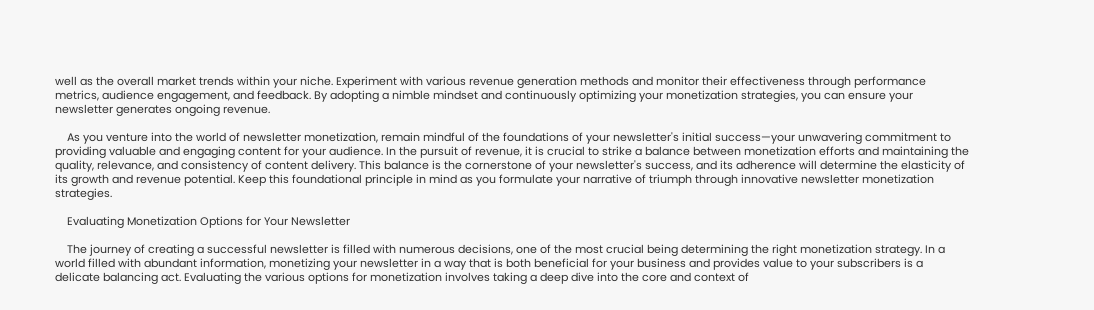well as the overall market trends within your niche. Experiment with various revenue generation methods and monitor their effectiveness through performance metrics, audience engagement, and feedback. By adopting a nimble mindset and continuously optimizing your monetization strategies, you can ensure your newsletter generates ongoing revenue.

    As you venture into the world of newsletter monetization, remain mindful of the foundations of your newsletter's initial success—your unwavering commitment to providing valuable and engaging content for your audience. In the pursuit of revenue, it is crucial to strike a balance between monetization efforts and maintaining the quality, relevance, and consistency of content delivery. This balance is the cornerstone of your newsletter's success, and its adherence will determine the elasticity of its growth and revenue potential. Keep this foundational principle in mind as you formulate your narrative of triumph through innovative newsletter monetization strategies.

    Evaluating Monetization Options for Your Newsletter

    The journey of creating a successful newsletter is filled with numerous decisions, one of the most crucial being determining the right monetization strategy. In a world filled with abundant information, monetizing your newsletter in a way that is both beneficial for your business and provides value to your subscribers is a delicate balancing act. Evaluating the various options for monetization involves taking a deep dive into the core and context of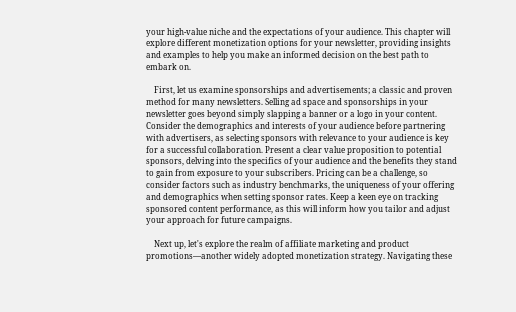your high-value niche and the expectations of your audience. This chapter will explore different monetization options for your newsletter, providing insights and examples to help you make an informed decision on the best path to embark on.

    First, let us examine sponsorships and advertisements; a classic and proven method for many newsletters. Selling ad space and sponsorships in your newsletter goes beyond simply slapping a banner or a logo in your content. Consider the demographics and interests of your audience before partnering with advertisers, as selecting sponsors with relevance to your audience is key for a successful collaboration. Present a clear value proposition to potential sponsors, delving into the specifics of your audience and the benefits they stand to gain from exposure to your subscribers. Pricing can be a challenge, so consider factors such as industry benchmarks, the uniqueness of your offering and demographics when setting sponsor rates. Keep a keen eye on tracking sponsored content performance, as this will inform how you tailor and adjust your approach for future campaigns.

    Next up, let's explore the realm of affiliate marketing and product promotions—another widely adopted monetization strategy. Navigating these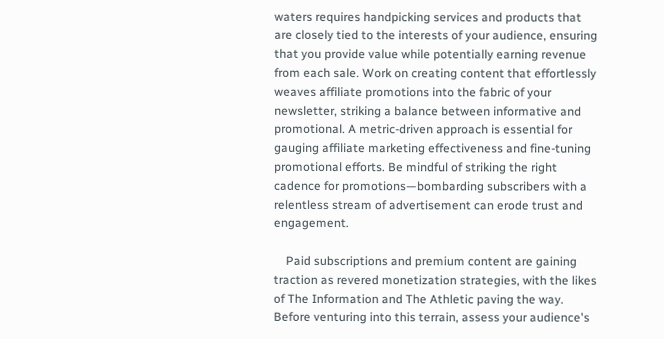waters requires handpicking services and products that are closely tied to the interests of your audience, ensuring that you provide value while potentially earning revenue from each sale. Work on creating content that effortlessly weaves affiliate promotions into the fabric of your newsletter, striking a balance between informative and promotional. A metric-driven approach is essential for gauging affiliate marketing effectiveness and fine-tuning promotional efforts. Be mindful of striking the right cadence for promotions—bombarding subscribers with a relentless stream of advertisement can erode trust and engagement.

    Paid subscriptions and premium content are gaining traction as revered monetization strategies, with the likes of The Information and The Athletic paving the way. Before venturing into this terrain, assess your audience's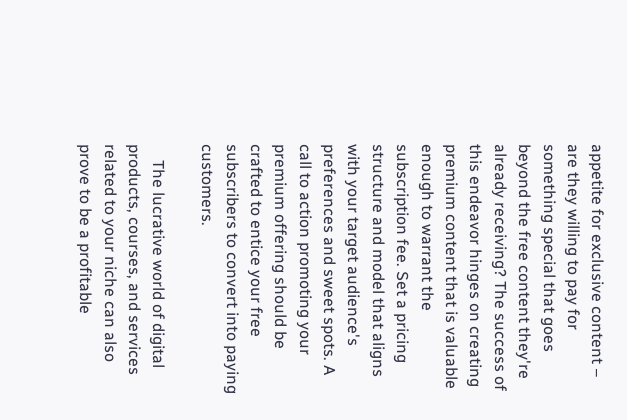appetite for exclusive content – are they willing to pay for something special that goes beyond the free content they're already receiving? The success of this endeavor hinges on creating premium content that is valuable enough to warrant the subscription fee. Set a pricing structure and model that aligns with your target audience's preferences and sweet spots. A call to action promoting your premium offering should be crafted to entice your free subscribers to convert into paying customers.

    The lucrative world of digital products, courses, and services related to your niche can also prove to be a profitable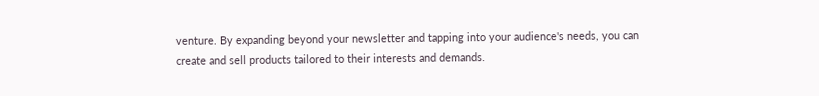venture. By expanding beyond your newsletter and tapping into your audience's needs, you can create and sell products tailored to their interests and demands.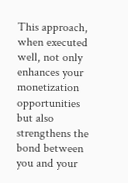This approach, when executed well, not only enhances your monetization opportunities but also strengthens the bond between you and your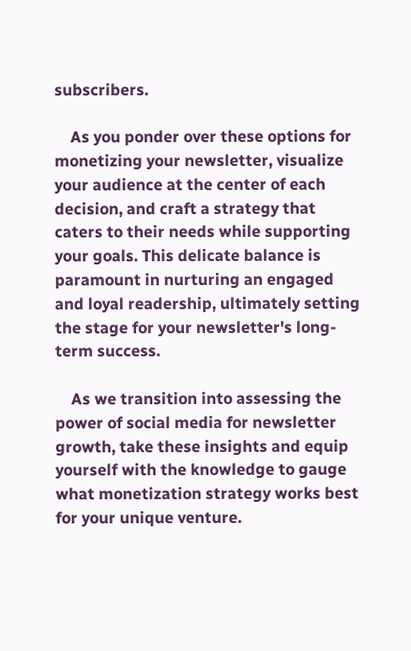subscribers.

    As you ponder over these options for monetizing your newsletter, visualize your audience at the center of each decision, and craft a strategy that caters to their needs while supporting your goals. This delicate balance is paramount in nurturing an engaged and loyal readership, ultimately setting the stage for your newsletter's long-term success.

    As we transition into assessing the power of social media for newsletter growth, take these insights and equip yourself with the knowledge to gauge what monetization strategy works best for your unique venture.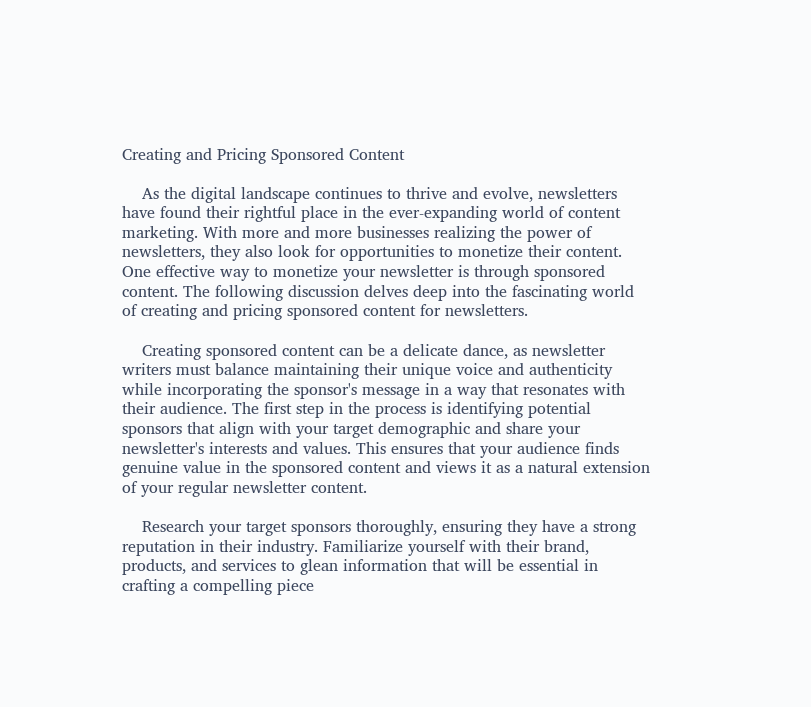Creating and Pricing Sponsored Content

    As the digital landscape continues to thrive and evolve, newsletters have found their rightful place in the ever-expanding world of content marketing. With more and more businesses realizing the power of newsletters, they also look for opportunities to monetize their content. One effective way to monetize your newsletter is through sponsored content. The following discussion delves deep into the fascinating world of creating and pricing sponsored content for newsletters.

    Creating sponsored content can be a delicate dance, as newsletter writers must balance maintaining their unique voice and authenticity while incorporating the sponsor's message in a way that resonates with their audience. The first step in the process is identifying potential sponsors that align with your target demographic and share your newsletter's interests and values. This ensures that your audience finds genuine value in the sponsored content and views it as a natural extension of your regular newsletter content.

    Research your target sponsors thoroughly, ensuring they have a strong reputation in their industry. Familiarize yourself with their brand, products, and services to glean information that will be essential in crafting a compelling piece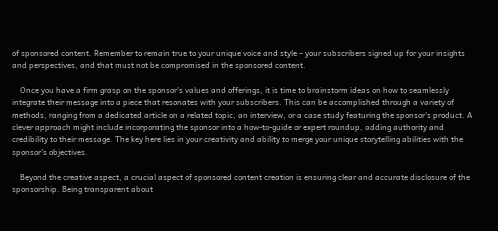of sponsored content. Remember to remain true to your unique voice and style – your subscribers signed up for your insights and perspectives, and that must not be compromised in the sponsored content.

    Once you have a firm grasp on the sponsor's values and offerings, it is time to brainstorm ideas on how to seamlessly integrate their message into a piece that resonates with your subscribers. This can be accomplished through a variety of methods, ranging from a dedicated article on a related topic, an interview, or a case study featuring the sponsor's product. A clever approach might include incorporating the sponsor into a how-to-guide or expert roundup, adding authority and credibility to their message. The key here lies in your creativity and ability to merge your unique storytelling abilities with the sponsor's objectives.

    Beyond the creative aspect, a crucial aspect of sponsored content creation is ensuring clear and accurate disclosure of the sponsorship. Being transparent about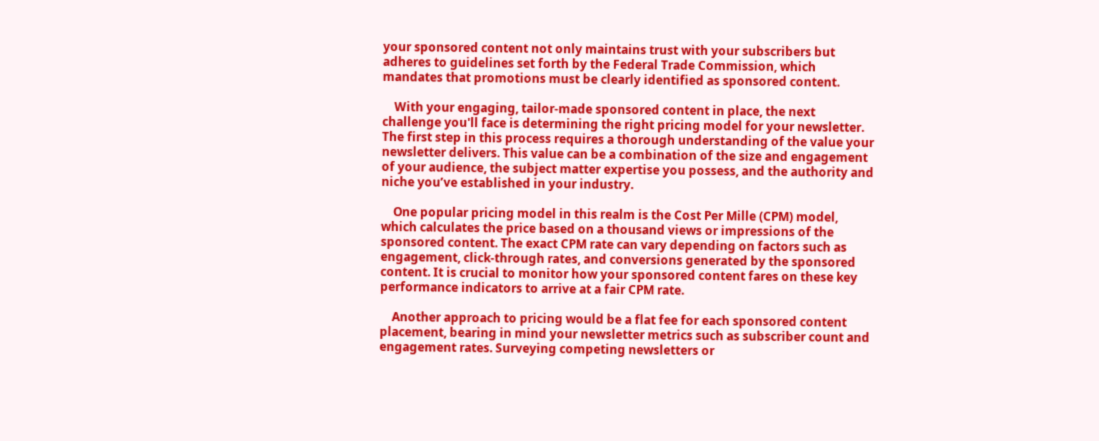your sponsored content not only maintains trust with your subscribers but adheres to guidelines set forth by the Federal Trade Commission, which mandates that promotions must be clearly identified as sponsored content.

    With your engaging, tailor-made sponsored content in place, the next challenge you'll face is determining the right pricing model for your newsletter. The first step in this process requires a thorough understanding of the value your newsletter delivers. This value can be a combination of the size and engagement of your audience, the subject matter expertise you possess, and the authority and niche you’ve established in your industry.

    One popular pricing model in this realm is the Cost Per Mille (CPM) model, which calculates the price based on a thousand views or impressions of the sponsored content. The exact CPM rate can vary depending on factors such as engagement, click-through rates, and conversions generated by the sponsored content. It is crucial to monitor how your sponsored content fares on these key performance indicators to arrive at a fair CPM rate.

    Another approach to pricing would be a flat fee for each sponsored content placement, bearing in mind your newsletter metrics such as subscriber count and engagement rates. Surveying competing newsletters or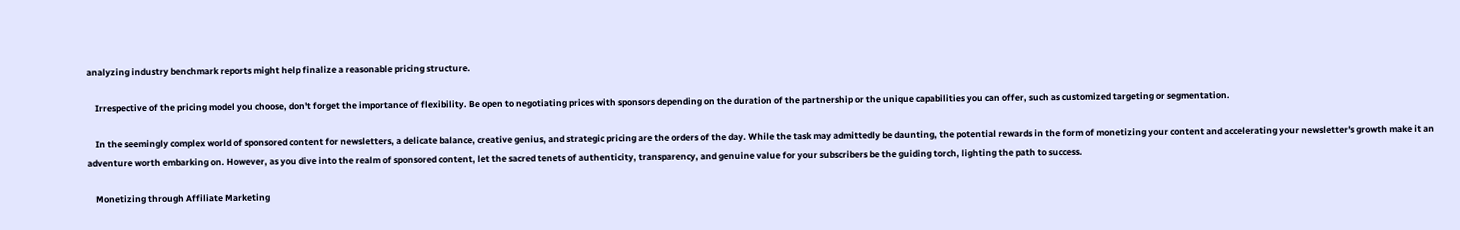analyzing industry benchmark reports might help finalize a reasonable pricing structure.

    Irrespective of the pricing model you choose, don't forget the importance of flexibility. Be open to negotiating prices with sponsors depending on the duration of the partnership or the unique capabilities you can offer, such as customized targeting or segmentation.

    In the seemingly complex world of sponsored content for newsletters, a delicate balance, creative genius, and strategic pricing are the orders of the day. While the task may admittedly be daunting, the potential rewards in the form of monetizing your content and accelerating your newsletter's growth make it an adventure worth embarking on. However, as you dive into the realm of sponsored content, let the sacred tenets of authenticity, transparency, and genuine value for your subscribers be the guiding torch, lighting the path to success.

    Monetizing through Affiliate Marketing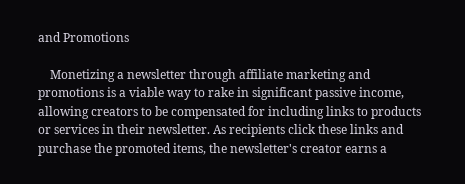and Promotions

    Monetizing a newsletter through affiliate marketing and promotions is a viable way to rake in significant passive income, allowing creators to be compensated for including links to products or services in their newsletter. As recipients click these links and purchase the promoted items, the newsletter's creator earns a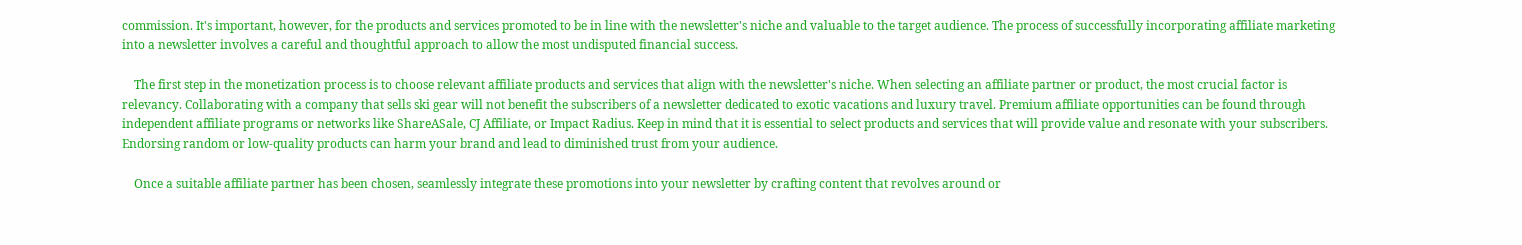commission. It's important, however, for the products and services promoted to be in line with the newsletter's niche and valuable to the target audience. The process of successfully incorporating affiliate marketing into a newsletter involves a careful and thoughtful approach to allow the most undisputed financial success.

    The first step in the monetization process is to choose relevant affiliate products and services that align with the newsletter's niche. When selecting an affiliate partner or product, the most crucial factor is relevancy. Collaborating with a company that sells ski gear will not benefit the subscribers of a newsletter dedicated to exotic vacations and luxury travel. Premium affiliate opportunities can be found through independent affiliate programs or networks like ShareASale, CJ Affiliate, or Impact Radius. Keep in mind that it is essential to select products and services that will provide value and resonate with your subscribers. Endorsing random or low-quality products can harm your brand and lead to diminished trust from your audience.

    Once a suitable affiliate partner has been chosen, seamlessly integrate these promotions into your newsletter by crafting content that revolves around or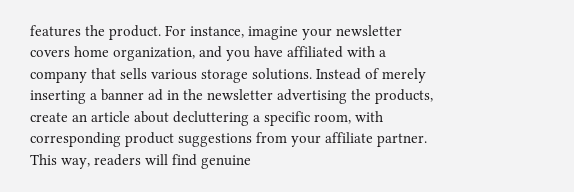features the product. For instance, imagine your newsletter covers home organization, and you have affiliated with a company that sells various storage solutions. Instead of merely inserting a banner ad in the newsletter advertising the products, create an article about decluttering a specific room, with corresponding product suggestions from your affiliate partner. This way, readers will find genuine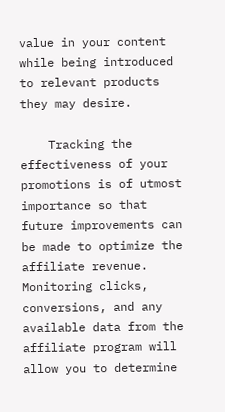value in your content while being introduced to relevant products they may desire.

    Tracking the effectiveness of your promotions is of utmost importance so that future improvements can be made to optimize the affiliate revenue. Monitoring clicks, conversions, and any available data from the affiliate program will allow you to determine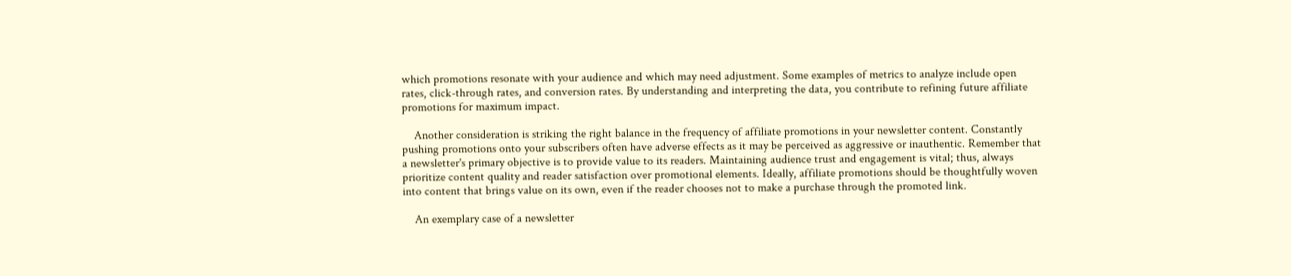which promotions resonate with your audience and which may need adjustment. Some examples of metrics to analyze include open rates, click-through rates, and conversion rates. By understanding and interpreting the data, you contribute to refining future affiliate promotions for maximum impact.

    Another consideration is striking the right balance in the frequency of affiliate promotions in your newsletter content. Constantly pushing promotions onto your subscribers often have adverse effects as it may be perceived as aggressive or inauthentic. Remember that a newsletter's primary objective is to provide value to its readers. Maintaining audience trust and engagement is vital; thus, always prioritize content quality and reader satisfaction over promotional elements. Ideally, affiliate promotions should be thoughtfully woven into content that brings value on its own, even if the reader chooses not to make a purchase through the promoted link.

    An exemplary case of a newsletter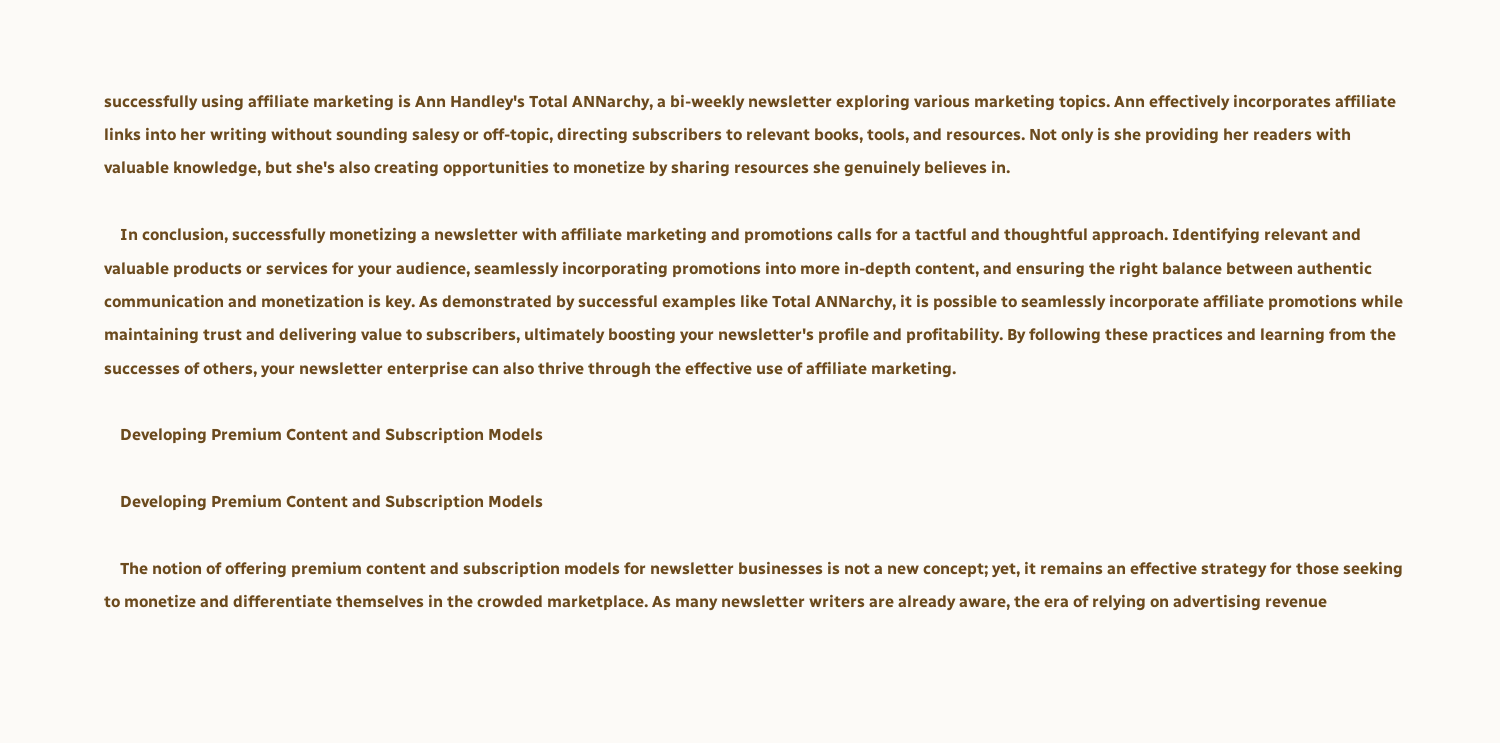successfully using affiliate marketing is Ann Handley's Total ANNarchy, a bi-weekly newsletter exploring various marketing topics. Ann effectively incorporates affiliate links into her writing without sounding salesy or off-topic, directing subscribers to relevant books, tools, and resources. Not only is she providing her readers with valuable knowledge, but she's also creating opportunities to monetize by sharing resources she genuinely believes in.

    In conclusion, successfully monetizing a newsletter with affiliate marketing and promotions calls for a tactful and thoughtful approach. Identifying relevant and valuable products or services for your audience, seamlessly incorporating promotions into more in-depth content, and ensuring the right balance between authentic communication and monetization is key. As demonstrated by successful examples like Total ANNarchy, it is possible to seamlessly incorporate affiliate promotions while maintaining trust and delivering value to subscribers, ultimately boosting your newsletter's profile and profitability. By following these practices and learning from the successes of others, your newsletter enterprise can also thrive through the effective use of affiliate marketing.

    Developing Premium Content and Subscription Models

    Developing Premium Content and Subscription Models

    The notion of offering premium content and subscription models for newsletter businesses is not a new concept; yet, it remains an effective strategy for those seeking to monetize and differentiate themselves in the crowded marketplace. As many newsletter writers are already aware, the era of relying on advertising revenue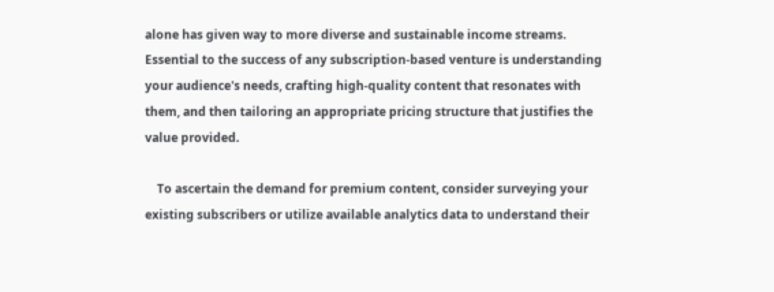alone has given way to more diverse and sustainable income streams. Essential to the success of any subscription-based venture is understanding your audience's needs, crafting high-quality content that resonates with them, and then tailoring an appropriate pricing structure that justifies the value provided.

    To ascertain the demand for premium content, consider surveying your existing subscribers or utilize available analytics data to understand their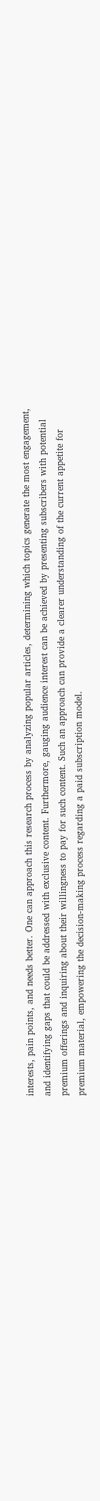interests, pain points, and needs better. One can approach this research process by analyzing popular articles, determining which topics generate the most engagement, and identifying gaps that could be addressed with exclusive content. Furthermore, gauging audience interest can be achieved by presenting subscribers with potential premium offerings and inquiring about their willingness to pay for such content. Such an approach can provide a clearer understanding of the current appetite for premium material, empowering the decision-making process regarding a paid subscription model.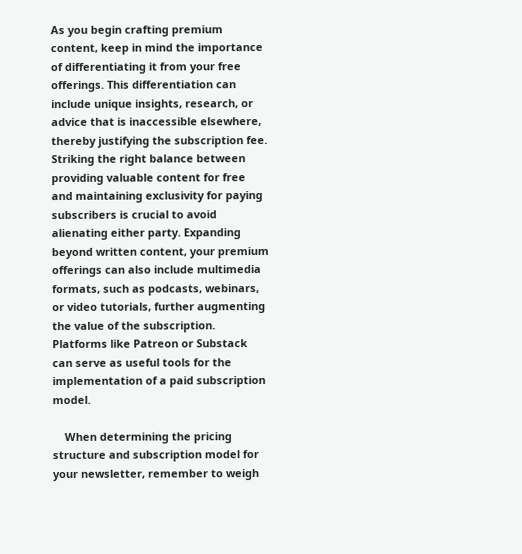As you begin crafting premium content, keep in mind the importance of differentiating it from your free offerings. This differentiation can include unique insights, research, or advice that is inaccessible elsewhere, thereby justifying the subscription fee. Striking the right balance between providing valuable content for free and maintaining exclusivity for paying subscribers is crucial to avoid alienating either party. Expanding beyond written content, your premium offerings can also include multimedia formats, such as podcasts, webinars, or video tutorials, further augmenting the value of the subscription. Platforms like Patreon or Substack can serve as useful tools for the implementation of a paid subscription model.

    When determining the pricing structure and subscription model for your newsletter, remember to weigh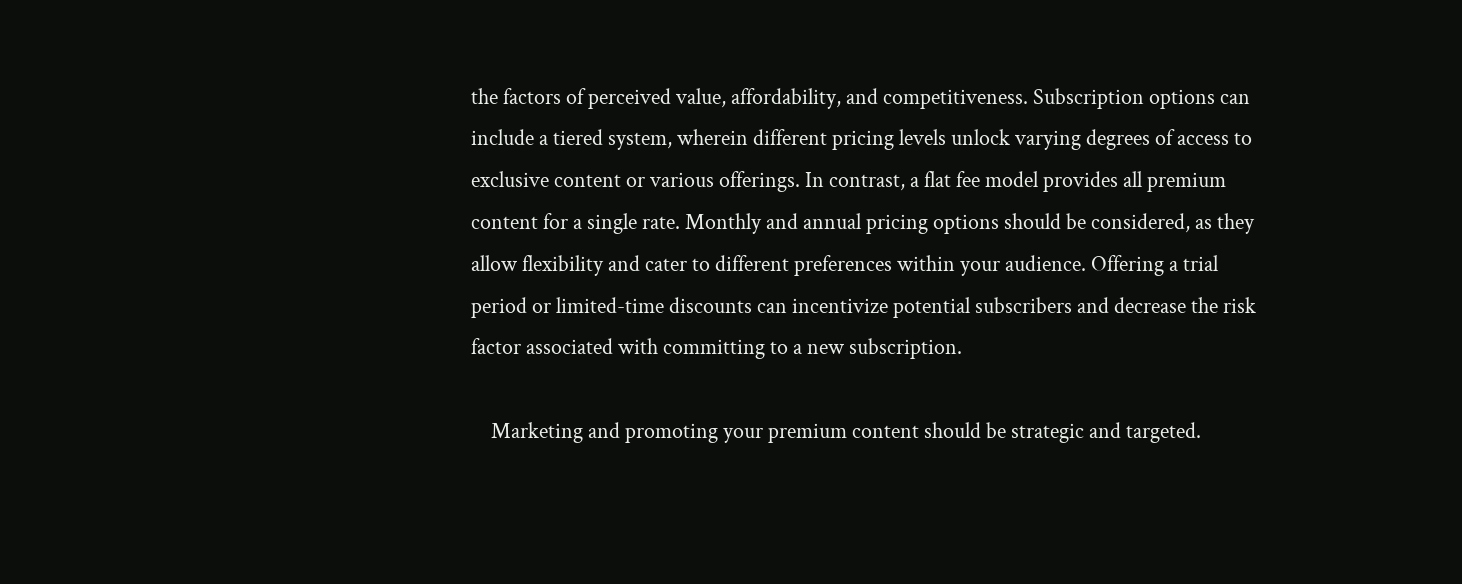the factors of perceived value, affordability, and competitiveness. Subscription options can include a tiered system, wherein different pricing levels unlock varying degrees of access to exclusive content or various offerings. In contrast, a flat fee model provides all premium content for a single rate. Monthly and annual pricing options should be considered, as they allow flexibility and cater to different preferences within your audience. Offering a trial period or limited-time discounts can incentivize potential subscribers and decrease the risk factor associated with committing to a new subscription.

    Marketing and promoting your premium content should be strategic and targeted.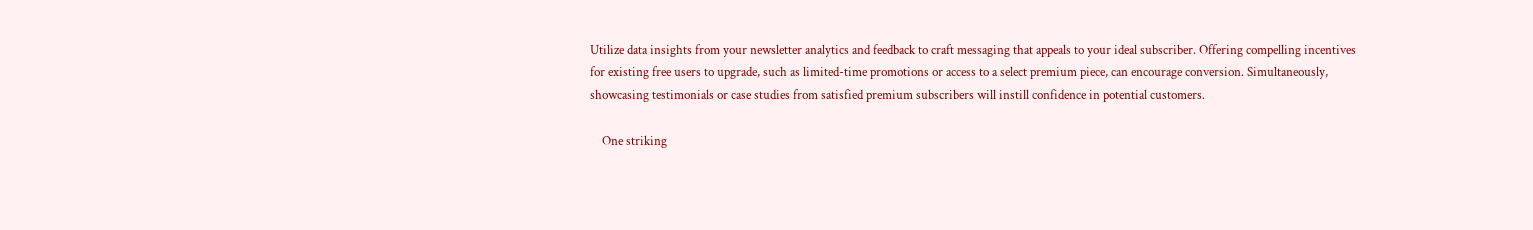Utilize data insights from your newsletter analytics and feedback to craft messaging that appeals to your ideal subscriber. Offering compelling incentives for existing free users to upgrade, such as limited-time promotions or access to a select premium piece, can encourage conversion. Simultaneously, showcasing testimonials or case studies from satisfied premium subscribers will instill confidence in potential customers.

    One striking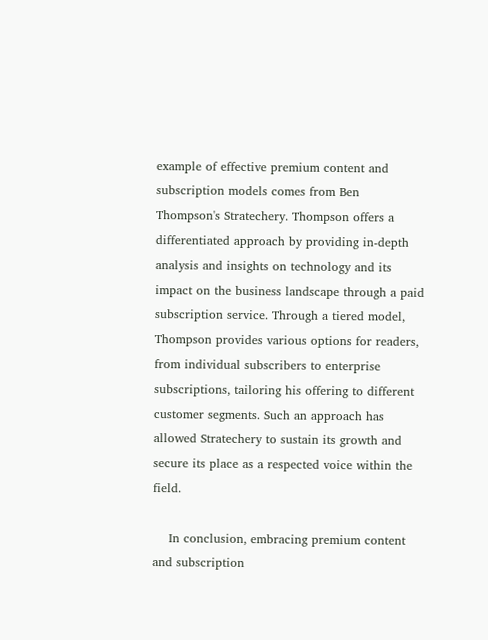example of effective premium content and subscription models comes from Ben Thompson's Stratechery. Thompson offers a differentiated approach by providing in-depth analysis and insights on technology and its impact on the business landscape through a paid subscription service. Through a tiered model, Thompson provides various options for readers, from individual subscribers to enterprise subscriptions, tailoring his offering to different customer segments. Such an approach has allowed Stratechery to sustain its growth and secure its place as a respected voice within the field.

    In conclusion, embracing premium content and subscription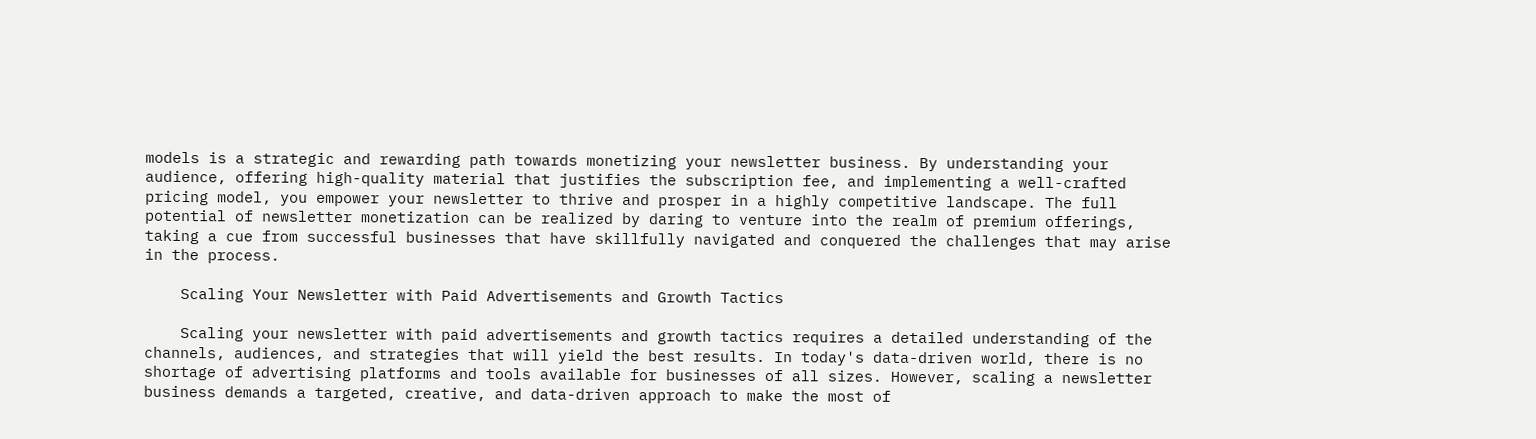models is a strategic and rewarding path towards monetizing your newsletter business. By understanding your audience, offering high-quality material that justifies the subscription fee, and implementing a well-crafted pricing model, you empower your newsletter to thrive and prosper in a highly competitive landscape. The full potential of newsletter monetization can be realized by daring to venture into the realm of premium offerings, taking a cue from successful businesses that have skillfully navigated and conquered the challenges that may arise in the process.

    Scaling Your Newsletter with Paid Advertisements and Growth Tactics

    Scaling your newsletter with paid advertisements and growth tactics requires a detailed understanding of the channels, audiences, and strategies that will yield the best results. In today's data-driven world, there is no shortage of advertising platforms and tools available for businesses of all sizes. However, scaling a newsletter business demands a targeted, creative, and data-driven approach to make the most of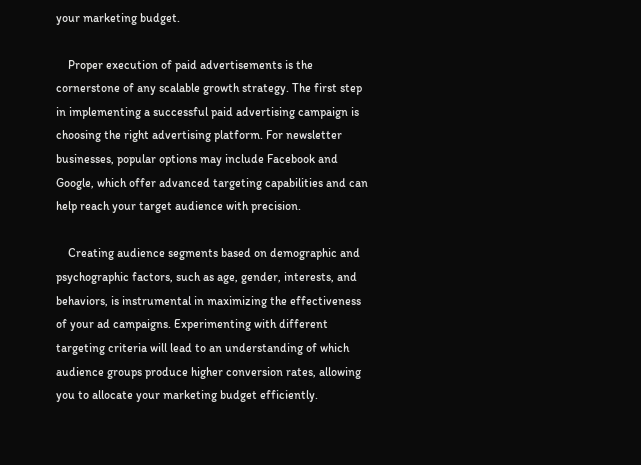your marketing budget.

    Proper execution of paid advertisements is the cornerstone of any scalable growth strategy. The first step in implementing a successful paid advertising campaign is choosing the right advertising platform. For newsletter businesses, popular options may include Facebook and Google, which offer advanced targeting capabilities and can help reach your target audience with precision.

    Creating audience segments based on demographic and psychographic factors, such as age, gender, interests, and behaviors, is instrumental in maximizing the effectiveness of your ad campaigns. Experimenting with different targeting criteria will lead to an understanding of which audience groups produce higher conversion rates, allowing you to allocate your marketing budget efficiently.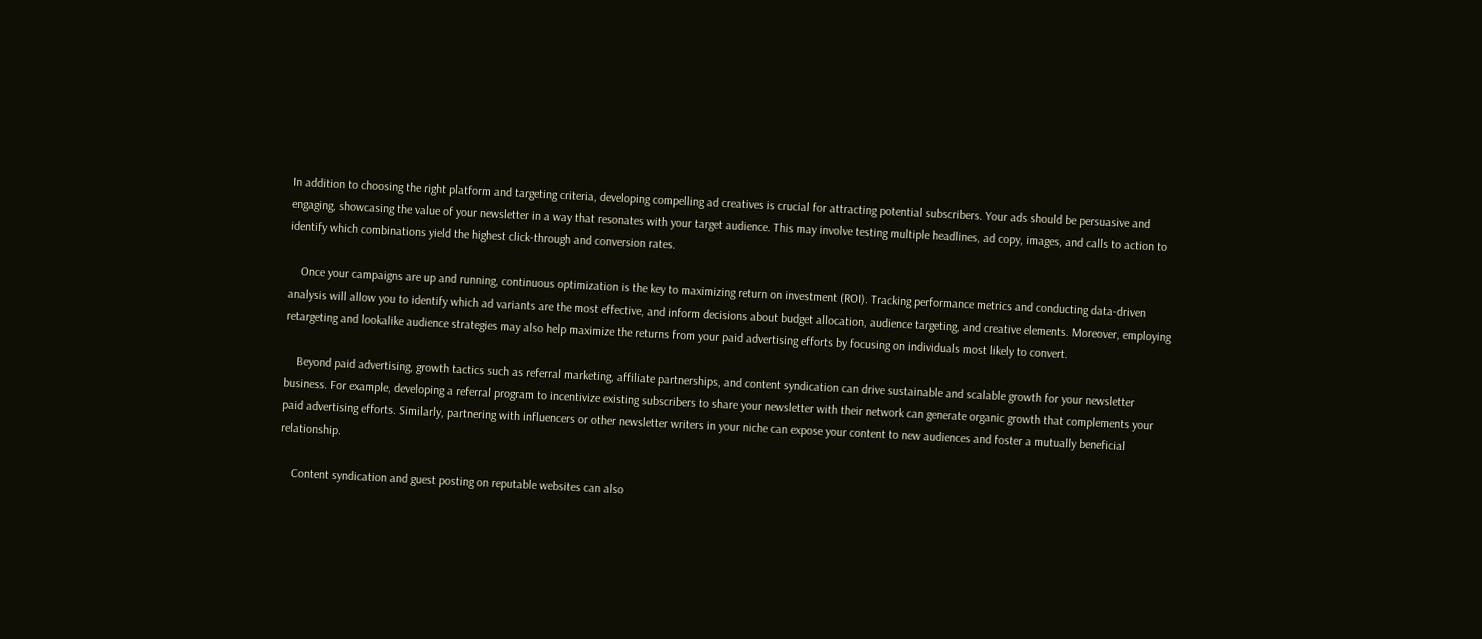In addition to choosing the right platform and targeting criteria, developing compelling ad creatives is crucial for attracting potential subscribers. Your ads should be persuasive and engaging, showcasing the value of your newsletter in a way that resonates with your target audience. This may involve testing multiple headlines, ad copy, images, and calls to action to identify which combinations yield the highest click-through and conversion rates.

    Once your campaigns are up and running, continuous optimization is the key to maximizing return on investment (ROI). Tracking performance metrics and conducting data-driven analysis will allow you to identify which ad variants are the most effective, and inform decisions about budget allocation, audience targeting, and creative elements. Moreover, employing retargeting and lookalike audience strategies may also help maximize the returns from your paid advertising efforts by focusing on individuals most likely to convert.

    Beyond paid advertising, growth tactics such as referral marketing, affiliate partnerships, and content syndication can drive sustainable and scalable growth for your newsletter business. For example, developing a referral program to incentivize existing subscribers to share your newsletter with their network can generate organic growth that complements your paid advertising efforts. Similarly, partnering with influencers or other newsletter writers in your niche can expose your content to new audiences and foster a mutually beneficial relationship.

    Content syndication and guest posting on reputable websites can also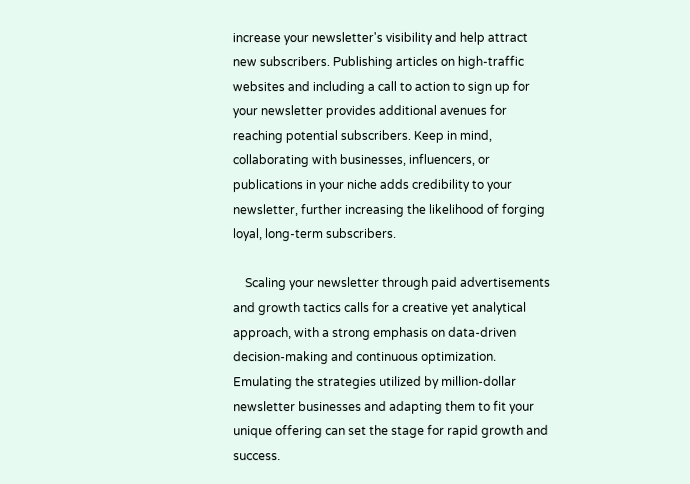increase your newsletter's visibility and help attract new subscribers. Publishing articles on high-traffic websites and including a call to action to sign up for your newsletter provides additional avenues for reaching potential subscribers. Keep in mind, collaborating with businesses, influencers, or publications in your niche adds credibility to your newsletter, further increasing the likelihood of forging loyal, long-term subscribers.

    Scaling your newsletter through paid advertisements and growth tactics calls for a creative yet analytical approach, with a strong emphasis on data-driven decision-making and continuous optimization. Emulating the strategies utilized by million-dollar newsletter businesses and adapting them to fit your unique offering can set the stage for rapid growth and success.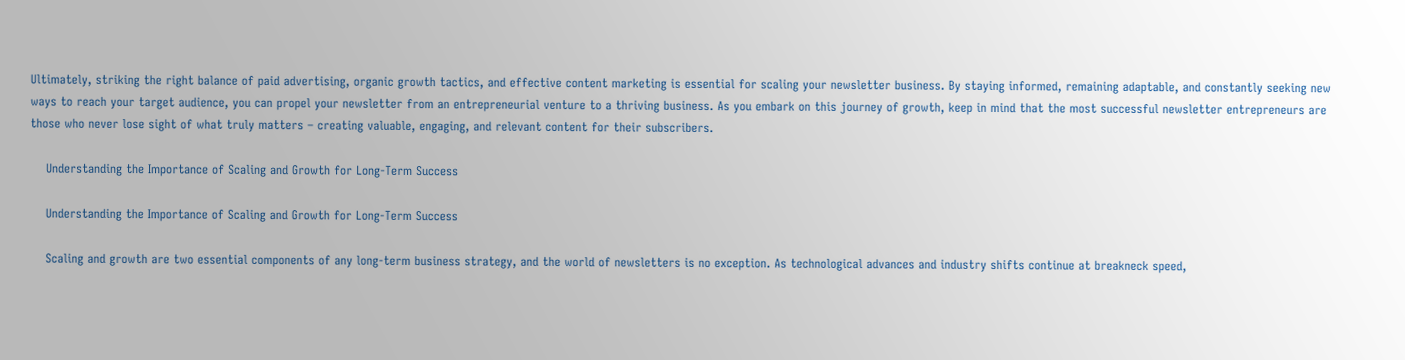Ultimately, striking the right balance of paid advertising, organic growth tactics, and effective content marketing is essential for scaling your newsletter business. By staying informed, remaining adaptable, and constantly seeking new ways to reach your target audience, you can propel your newsletter from an entrepreneurial venture to a thriving business. As you embark on this journey of growth, keep in mind that the most successful newsletter entrepreneurs are those who never lose sight of what truly matters – creating valuable, engaging, and relevant content for their subscribers.

    Understanding the Importance of Scaling and Growth for Long-Term Success

    Understanding the Importance of Scaling and Growth for Long-Term Success

    Scaling and growth are two essential components of any long-term business strategy, and the world of newsletters is no exception. As technological advances and industry shifts continue at breakneck speed,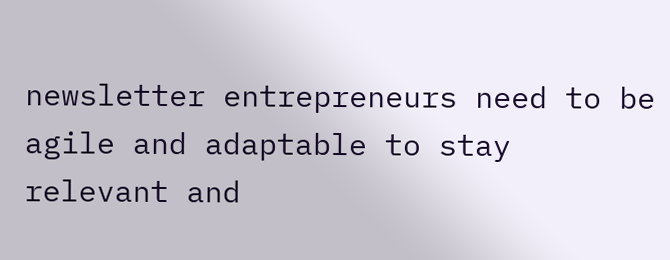newsletter entrepreneurs need to be agile and adaptable to stay relevant and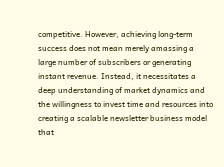competitive. However, achieving long-term success does not mean merely amassing a large number of subscribers or generating instant revenue. Instead, it necessitates a deep understanding of market dynamics and the willingness to invest time and resources into creating a scalable newsletter business model that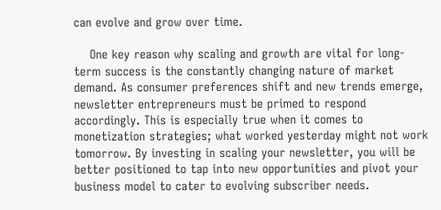can evolve and grow over time.

    One key reason why scaling and growth are vital for long-term success is the constantly changing nature of market demand. As consumer preferences shift and new trends emerge, newsletter entrepreneurs must be primed to respond accordingly. This is especially true when it comes to monetization strategies; what worked yesterday might not work tomorrow. By investing in scaling your newsletter, you will be better positioned to tap into new opportunities and pivot your business model to cater to evolving subscriber needs.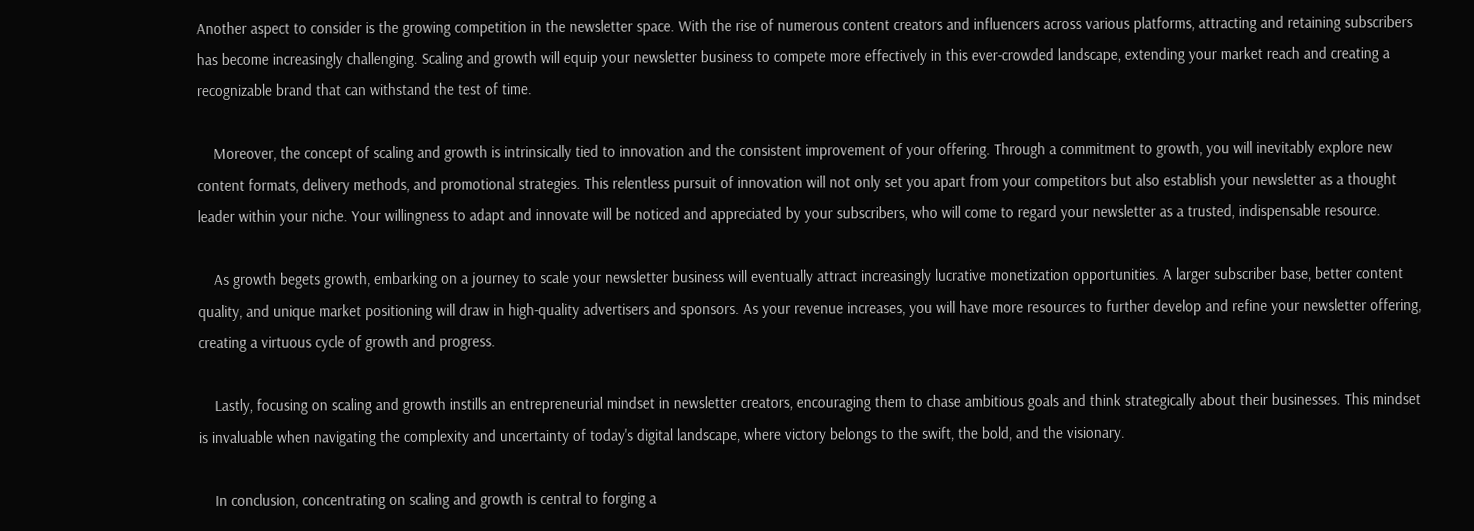Another aspect to consider is the growing competition in the newsletter space. With the rise of numerous content creators and influencers across various platforms, attracting and retaining subscribers has become increasingly challenging. Scaling and growth will equip your newsletter business to compete more effectively in this ever-crowded landscape, extending your market reach and creating a recognizable brand that can withstand the test of time.

    Moreover, the concept of scaling and growth is intrinsically tied to innovation and the consistent improvement of your offering. Through a commitment to growth, you will inevitably explore new content formats, delivery methods, and promotional strategies. This relentless pursuit of innovation will not only set you apart from your competitors but also establish your newsletter as a thought leader within your niche. Your willingness to adapt and innovate will be noticed and appreciated by your subscribers, who will come to regard your newsletter as a trusted, indispensable resource.

    As growth begets growth, embarking on a journey to scale your newsletter business will eventually attract increasingly lucrative monetization opportunities. A larger subscriber base, better content quality, and unique market positioning will draw in high-quality advertisers and sponsors. As your revenue increases, you will have more resources to further develop and refine your newsletter offering, creating a virtuous cycle of growth and progress.

    Lastly, focusing on scaling and growth instills an entrepreneurial mindset in newsletter creators, encouraging them to chase ambitious goals and think strategically about their businesses. This mindset is invaluable when navigating the complexity and uncertainty of today's digital landscape, where victory belongs to the swift, the bold, and the visionary.

    In conclusion, concentrating on scaling and growth is central to forging a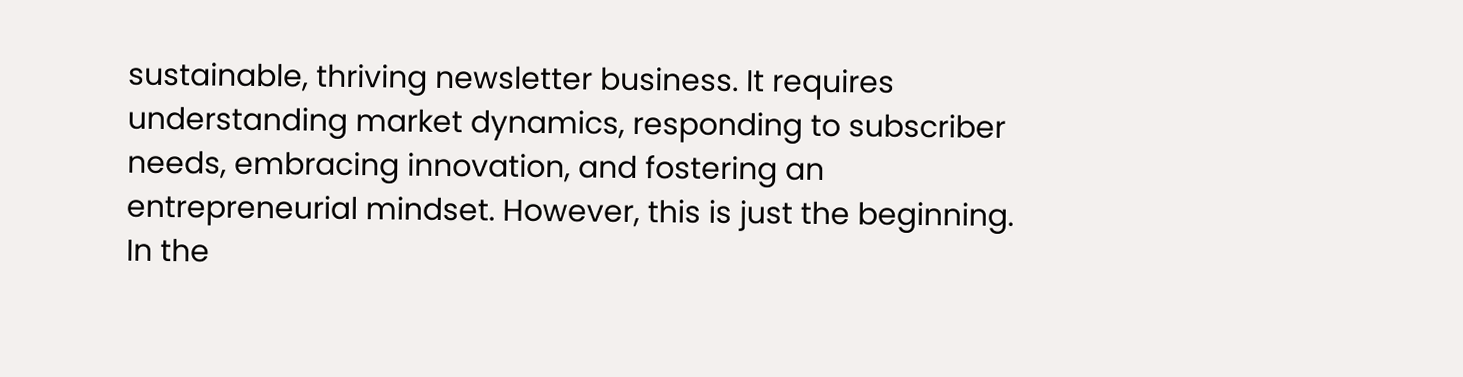sustainable, thriving newsletter business. It requires understanding market dynamics, responding to subscriber needs, embracing innovation, and fostering an entrepreneurial mindset. However, this is just the beginning. In the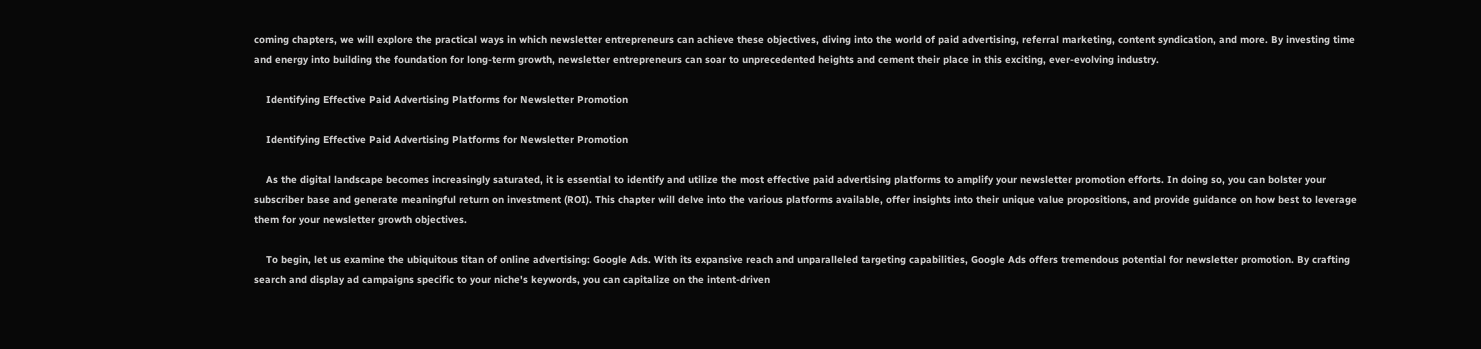coming chapters, we will explore the practical ways in which newsletter entrepreneurs can achieve these objectives, diving into the world of paid advertising, referral marketing, content syndication, and more. By investing time and energy into building the foundation for long-term growth, newsletter entrepreneurs can soar to unprecedented heights and cement their place in this exciting, ever-evolving industry.

    Identifying Effective Paid Advertising Platforms for Newsletter Promotion

    Identifying Effective Paid Advertising Platforms for Newsletter Promotion

    As the digital landscape becomes increasingly saturated, it is essential to identify and utilize the most effective paid advertising platforms to amplify your newsletter promotion efforts. In doing so, you can bolster your subscriber base and generate meaningful return on investment (ROI). This chapter will delve into the various platforms available, offer insights into their unique value propositions, and provide guidance on how best to leverage them for your newsletter growth objectives.

    To begin, let us examine the ubiquitous titan of online advertising: Google Ads. With its expansive reach and unparalleled targeting capabilities, Google Ads offers tremendous potential for newsletter promotion. By crafting search and display ad campaigns specific to your niche's keywords, you can capitalize on the intent-driven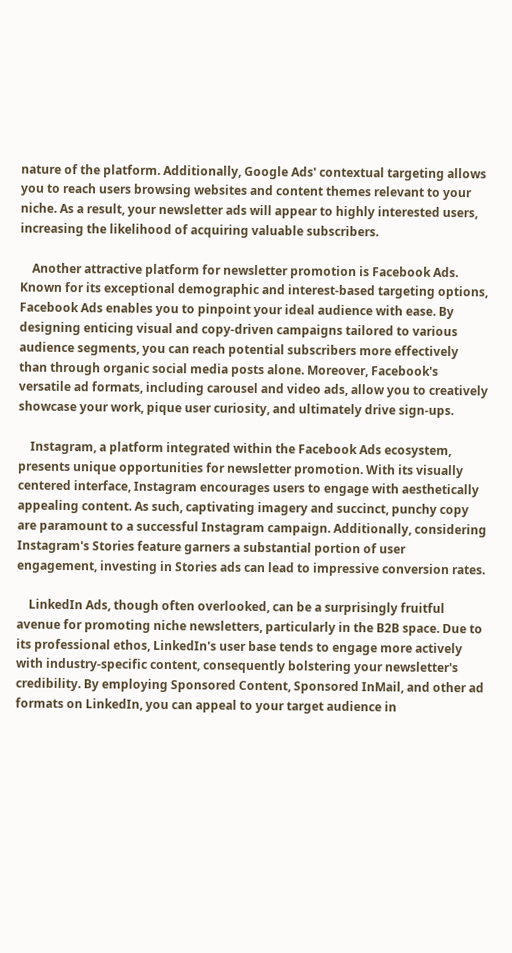nature of the platform. Additionally, Google Ads' contextual targeting allows you to reach users browsing websites and content themes relevant to your niche. As a result, your newsletter ads will appear to highly interested users, increasing the likelihood of acquiring valuable subscribers.

    Another attractive platform for newsletter promotion is Facebook Ads. Known for its exceptional demographic and interest-based targeting options, Facebook Ads enables you to pinpoint your ideal audience with ease. By designing enticing visual and copy-driven campaigns tailored to various audience segments, you can reach potential subscribers more effectively than through organic social media posts alone. Moreover, Facebook's versatile ad formats, including carousel and video ads, allow you to creatively showcase your work, pique user curiosity, and ultimately drive sign-ups.

    Instagram, a platform integrated within the Facebook Ads ecosystem, presents unique opportunities for newsletter promotion. With its visually centered interface, Instagram encourages users to engage with aesthetically appealing content. As such, captivating imagery and succinct, punchy copy are paramount to a successful Instagram campaign. Additionally, considering Instagram's Stories feature garners a substantial portion of user engagement, investing in Stories ads can lead to impressive conversion rates.

    LinkedIn Ads, though often overlooked, can be a surprisingly fruitful avenue for promoting niche newsletters, particularly in the B2B space. Due to its professional ethos, LinkedIn's user base tends to engage more actively with industry-specific content, consequently bolstering your newsletter's credibility. By employing Sponsored Content, Sponsored InMail, and other ad formats on LinkedIn, you can appeal to your target audience in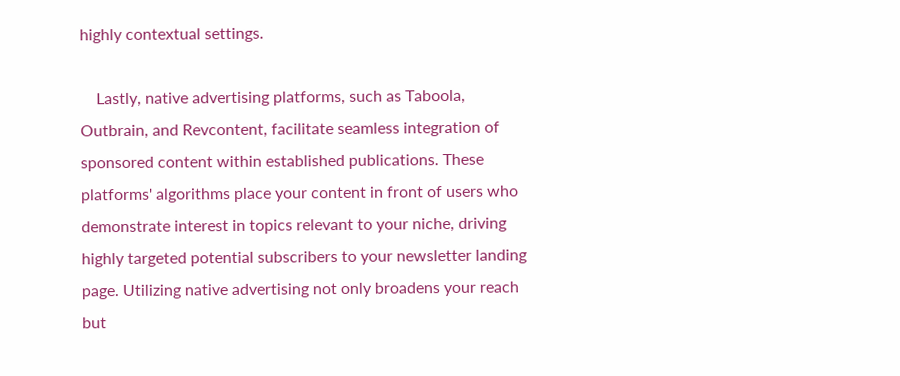highly contextual settings.

    Lastly, native advertising platforms, such as Taboola, Outbrain, and Revcontent, facilitate seamless integration of sponsored content within established publications. These platforms' algorithms place your content in front of users who demonstrate interest in topics relevant to your niche, driving highly targeted potential subscribers to your newsletter landing page. Utilizing native advertising not only broadens your reach but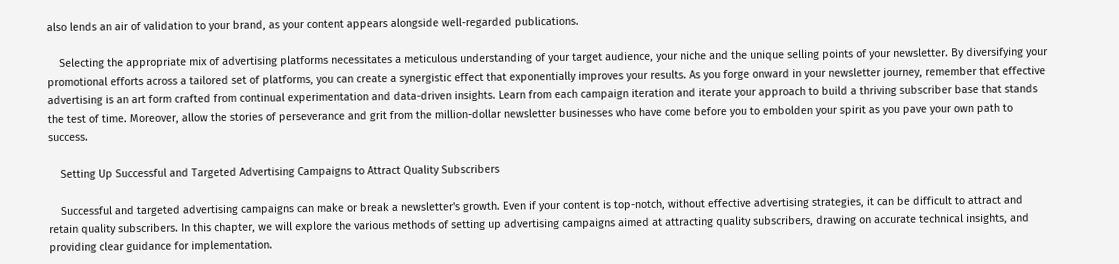also lends an air of validation to your brand, as your content appears alongside well-regarded publications.

    Selecting the appropriate mix of advertising platforms necessitates a meticulous understanding of your target audience, your niche and the unique selling points of your newsletter. By diversifying your promotional efforts across a tailored set of platforms, you can create a synergistic effect that exponentially improves your results. As you forge onward in your newsletter journey, remember that effective advertising is an art form crafted from continual experimentation and data-driven insights. Learn from each campaign iteration and iterate your approach to build a thriving subscriber base that stands the test of time. Moreover, allow the stories of perseverance and grit from the million-dollar newsletter businesses who have come before you to embolden your spirit as you pave your own path to success.

    Setting Up Successful and Targeted Advertising Campaigns to Attract Quality Subscribers

    Successful and targeted advertising campaigns can make or break a newsletter's growth. Even if your content is top-notch, without effective advertising strategies, it can be difficult to attract and retain quality subscribers. In this chapter, we will explore the various methods of setting up advertising campaigns aimed at attracting quality subscribers, drawing on accurate technical insights, and providing clear guidance for implementation.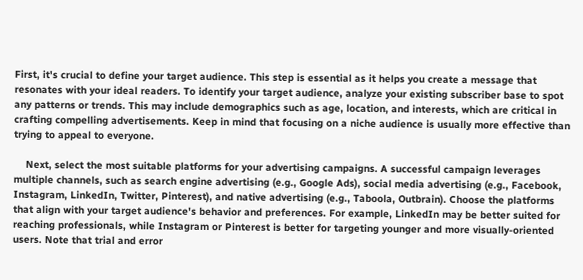First, it's crucial to define your target audience. This step is essential as it helps you create a message that resonates with your ideal readers. To identify your target audience, analyze your existing subscriber base to spot any patterns or trends. This may include demographics such as age, location, and interests, which are critical in crafting compelling advertisements. Keep in mind that focusing on a niche audience is usually more effective than trying to appeal to everyone.

    Next, select the most suitable platforms for your advertising campaigns. A successful campaign leverages multiple channels, such as search engine advertising (e.g., Google Ads), social media advertising (e.g., Facebook, Instagram, LinkedIn, Twitter, Pinterest), and native advertising (e.g., Taboola, Outbrain). Choose the platforms that align with your target audience's behavior and preferences. For example, LinkedIn may be better suited for reaching professionals, while Instagram or Pinterest is better for targeting younger and more visually-oriented users. Note that trial and error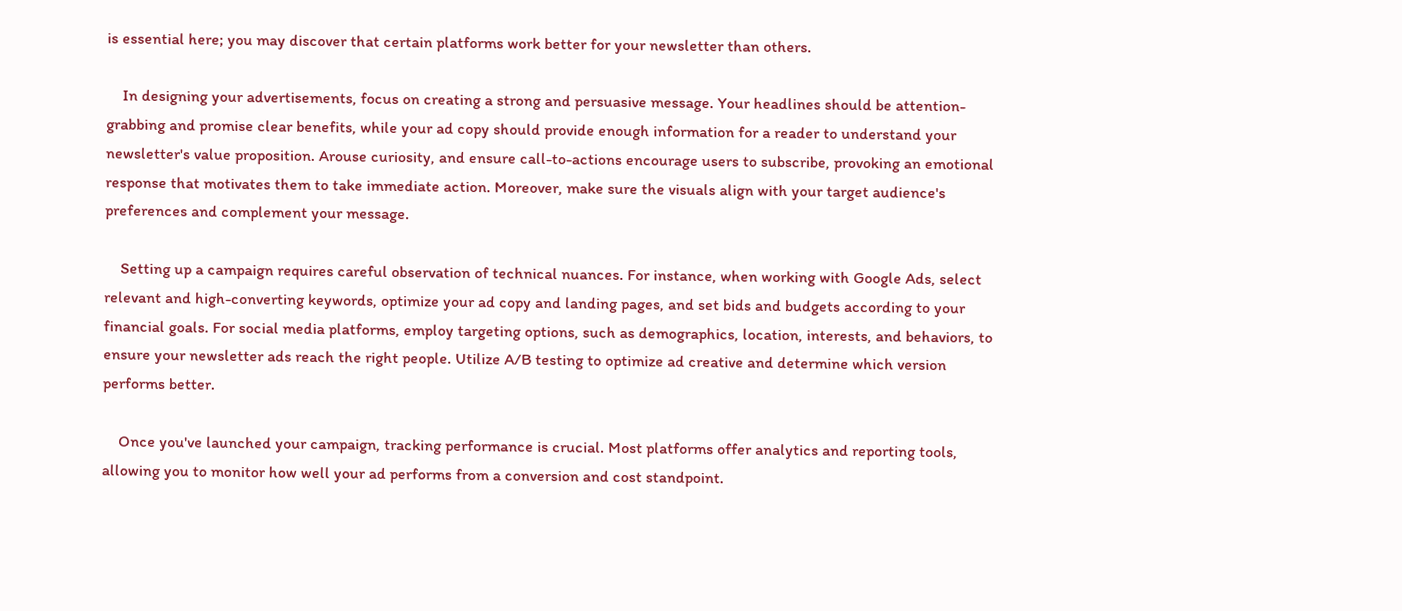is essential here; you may discover that certain platforms work better for your newsletter than others.

    In designing your advertisements, focus on creating a strong and persuasive message. Your headlines should be attention-grabbing and promise clear benefits, while your ad copy should provide enough information for a reader to understand your newsletter's value proposition. Arouse curiosity, and ensure call-to-actions encourage users to subscribe, provoking an emotional response that motivates them to take immediate action. Moreover, make sure the visuals align with your target audience's preferences and complement your message.

    Setting up a campaign requires careful observation of technical nuances. For instance, when working with Google Ads, select relevant and high-converting keywords, optimize your ad copy and landing pages, and set bids and budgets according to your financial goals. For social media platforms, employ targeting options, such as demographics, location, interests, and behaviors, to ensure your newsletter ads reach the right people. Utilize A/B testing to optimize ad creative and determine which version performs better.

    Once you've launched your campaign, tracking performance is crucial. Most platforms offer analytics and reporting tools, allowing you to monitor how well your ad performs from a conversion and cost standpoint.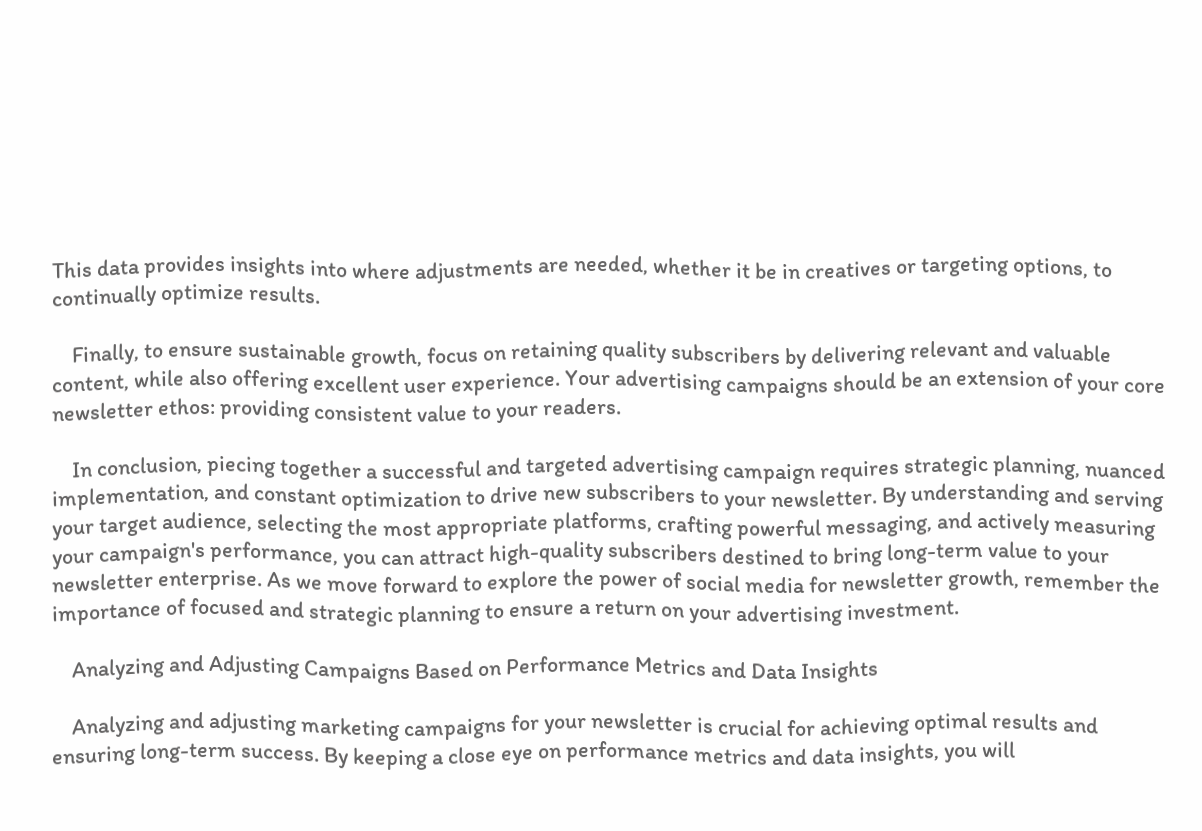This data provides insights into where adjustments are needed, whether it be in creatives or targeting options, to continually optimize results.

    Finally, to ensure sustainable growth, focus on retaining quality subscribers by delivering relevant and valuable content, while also offering excellent user experience. Your advertising campaigns should be an extension of your core newsletter ethos: providing consistent value to your readers.

    In conclusion, piecing together a successful and targeted advertising campaign requires strategic planning, nuanced implementation, and constant optimization to drive new subscribers to your newsletter. By understanding and serving your target audience, selecting the most appropriate platforms, crafting powerful messaging, and actively measuring your campaign's performance, you can attract high-quality subscribers destined to bring long-term value to your newsletter enterprise. As we move forward to explore the power of social media for newsletter growth, remember the importance of focused and strategic planning to ensure a return on your advertising investment.

    Analyzing and Adjusting Campaigns Based on Performance Metrics and Data Insights

    Analyzing and adjusting marketing campaigns for your newsletter is crucial for achieving optimal results and ensuring long-term success. By keeping a close eye on performance metrics and data insights, you will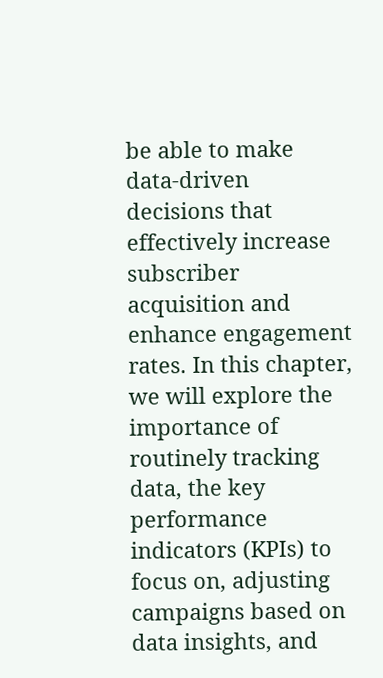be able to make data-driven decisions that effectively increase subscriber acquisition and enhance engagement rates. In this chapter, we will explore the importance of routinely tracking data, the key performance indicators (KPIs) to focus on, adjusting campaigns based on data insights, and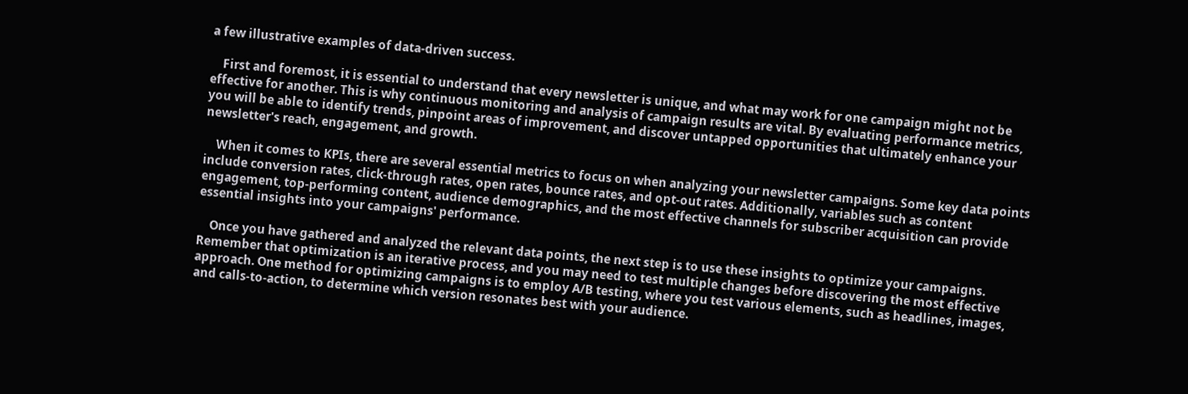a few illustrative examples of data-driven success.

    First and foremost, it is essential to understand that every newsletter is unique, and what may work for one campaign might not be effective for another. This is why continuous monitoring and analysis of campaign results are vital. By evaluating performance metrics, you will be able to identify trends, pinpoint areas of improvement, and discover untapped opportunities that ultimately enhance your newsletter's reach, engagement, and growth.

    When it comes to KPIs, there are several essential metrics to focus on when analyzing your newsletter campaigns. Some key data points include conversion rates, click-through rates, open rates, bounce rates, and opt-out rates. Additionally, variables such as content engagement, top-performing content, audience demographics, and the most effective channels for subscriber acquisition can provide essential insights into your campaigns' performance.

    Once you have gathered and analyzed the relevant data points, the next step is to use these insights to optimize your campaigns. Remember that optimization is an iterative process, and you may need to test multiple changes before discovering the most effective approach. One method for optimizing campaigns is to employ A/B testing, where you test various elements, such as headlines, images, and calls-to-action, to determine which version resonates best with your audience.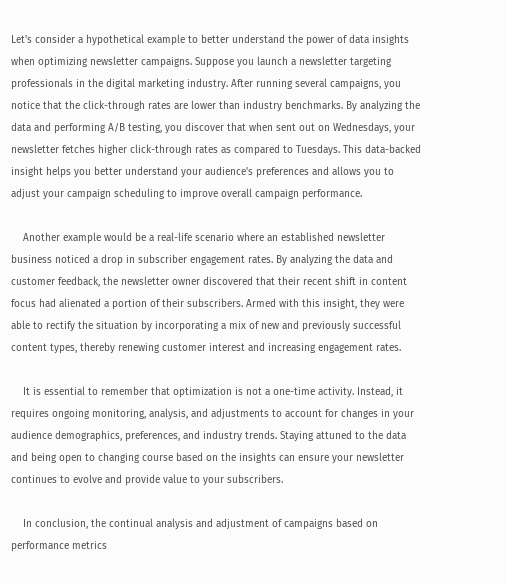Let's consider a hypothetical example to better understand the power of data insights when optimizing newsletter campaigns. Suppose you launch a newsletter targeting professionals in the digital marketing industry. After running several campaigns, you notice that the click-through rates are lower than industry benchmarks. By analyzing the data and performing A/B testing, you discover that when sent out on Wednesdays, your newsletter fetches higher click-through rates as compared to Tuesdays. This data-backed insight helps you better understand your audience's preferences and allows you to adjust your campaign scheduling to improve overall campaign performance.

    Another example would be a real-life scenario where an established newsletter business noticed a drop in subscriber engagement rates. By analyzing the data and customer feedback, the newsletter owner discovered that their recent shift in content focus had alienated a portion of their subscribers. Armed with this insight, they were able to rectify the situation by incorporating a mix of new and previously successful content types, thereby renewing customer interest and increasing engagement rates.

    It is essential to remember that optimization is not a one-time activity. Instead, it requires ongoing monitoring, analysis, and adjustments to account for changes in your audience demographics, preferences, and industry trends. Staying attuned to the data and being open to changing course based on the insights can ensure your newsletter continues to evolve and provide value to your subscribers.

    In conclusion, the continual analysis and adjustment of campaigns based on performance metrics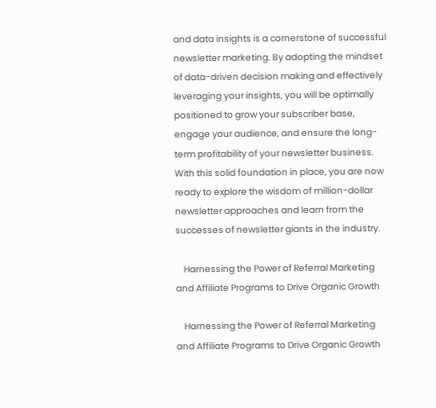and data insights is a cornerstone of successful newsletter marketing. By adopting the mindset of data-driven decision making and effectively leveraging your insights, you will be optimally positioned to grow your subscriber base, engage your audience, and ensure the long-term profitability of your newsletter business. With this solid foundation in place, you are now ready to explore the wisdom of million-dollar newsletter approaches and learn from the successes of newsletter giants in the industry.

    Harnessing the Power of Referral Marketing and Affiliate Programs to Drive Organic Growth

    Harnessing the Power of Referral Marketing and Affiliate Programs to Drive Organic Growth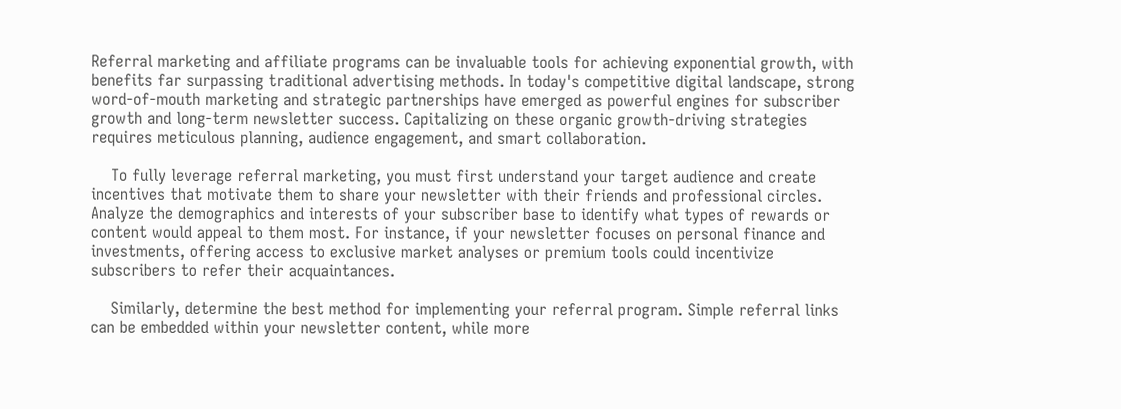Referral marketing and affiliate programs can be invaluable tools for achieving exponential growth, with benefits far surpassing traditional advertising methods. In today's competitive digital landscape, strong word-of-mouth marketing and strategic partnerships have emerged as powerful engines for subscriber growth and long-term newsletter success. Capitalizing on these organic growth-driving strategies requires meticulous planning, audience engagement, and smart collaboration.

    To fully leverage referral marketing, you must first understand your target audience and create incentives that motivate them to share your newsletter with their friends and professional circles. Analyze the demographics and interests of your subscriber base to identify what types of rewards or content would appeal to them most. For instance, if your newsletter focuses on personal finance and investments, offering access to exclusive market analyses or premium tools could incentivize subscribers to refer their acquaintances.

    Similarly, determine the best method for implementing your referral program. Simple referral links can be embedded within your newsletter content, while more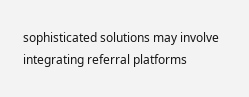sophisticated solutions may involve integrating referral platforms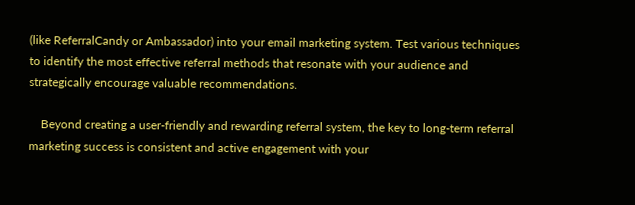(like ReferralCandy or Ambassador) into your email marketing system. Test various techniques to identify the most effective referral methods that resonate with your audience and strategically encourage valuable recommendations.

    Beyond creating a user-friendly and rewarding referral system, the key to long-term referral marketing success is consistent and active engagement with your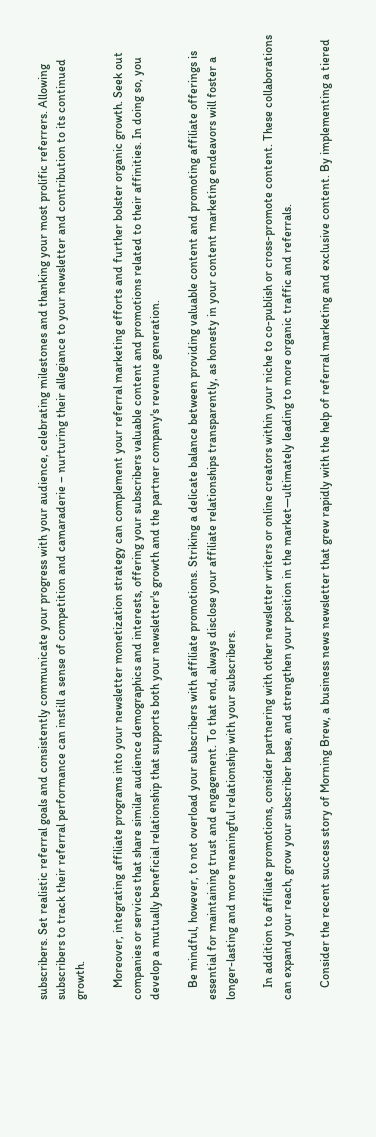subscribers. Set realistic referral goals and consistently communicate your progress with your audience, celebrating milestones and thanking your most prolific referrers. Allowing subscribers to track their referral performance can instill a sense of competition and camaraderie – nurturing their allegiance to your newsletter and contribution to its continued growth.

    Moreover, integrating affiliate programs into your newsletter monetization strategy can complement your referral marketing efforts and further bolster organic growth. Seek out companies or services that share similar audience demographics and interests, offering your subscribers valuable content and promotions related to their affinities. In doing so, you develop a mutually beneficial relationship that supports both your newsletter's growth and the partner company's revenue generation.

    Be mindful, however, to not overload your subscribers with affiliate promotions. Striking a delicate balance between providing valuable content and promoting affiliate offerings is essential for maintaining trust and engagement. To that end, always disclose your affiliate relationships transparently, as honesty in your content marketing endeavors will foster a longer-lasting and more meaningful relationship with your subscribers.

    In addition to affiliate promotions, consider partnering with other newsletter writers or online creators within your niche to co-publish or cross-promote content. These collaborations can expand your reach, grow your subscriber base, and strengthen your position in the market—ultimately leading to more organic traffic and referrals.

    Consider the recent success story of Morning Brew, a business news newsletter that grew rapidly with the help of referral marketing and exclusive content. By implementing a tiered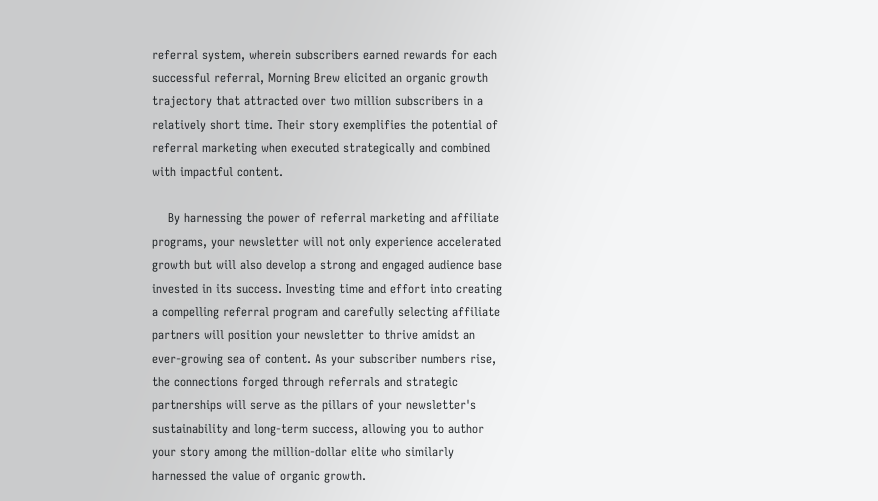referral system, wherein subscribers earned rewards for each successful referral, Morning Brew elicited an organic growth trajectory that attracted over two million subscribers in a relatively short time. Their story exemplifies the potential of referral marketing when executed strategically and combined with impactful content.

    By harnessing the power of referral marketing and affiliate programs, your newsletter will not only experience accelerated growth but will also develop a strong and engaged audience base invested in its success. Investing time and effort into creating a compelling referral program and carefully selecting affiliate partners will position your newsletter to thrive amidst an ever-growing sea of content. As your subscriber numbers rise, the connections forged through referrals and strategic partnerships will serve as the pillars of your newsletter's sustainability and long-term success, allowing you to author your story among the million-dollar elite who similarly harnessed the value of organic growth.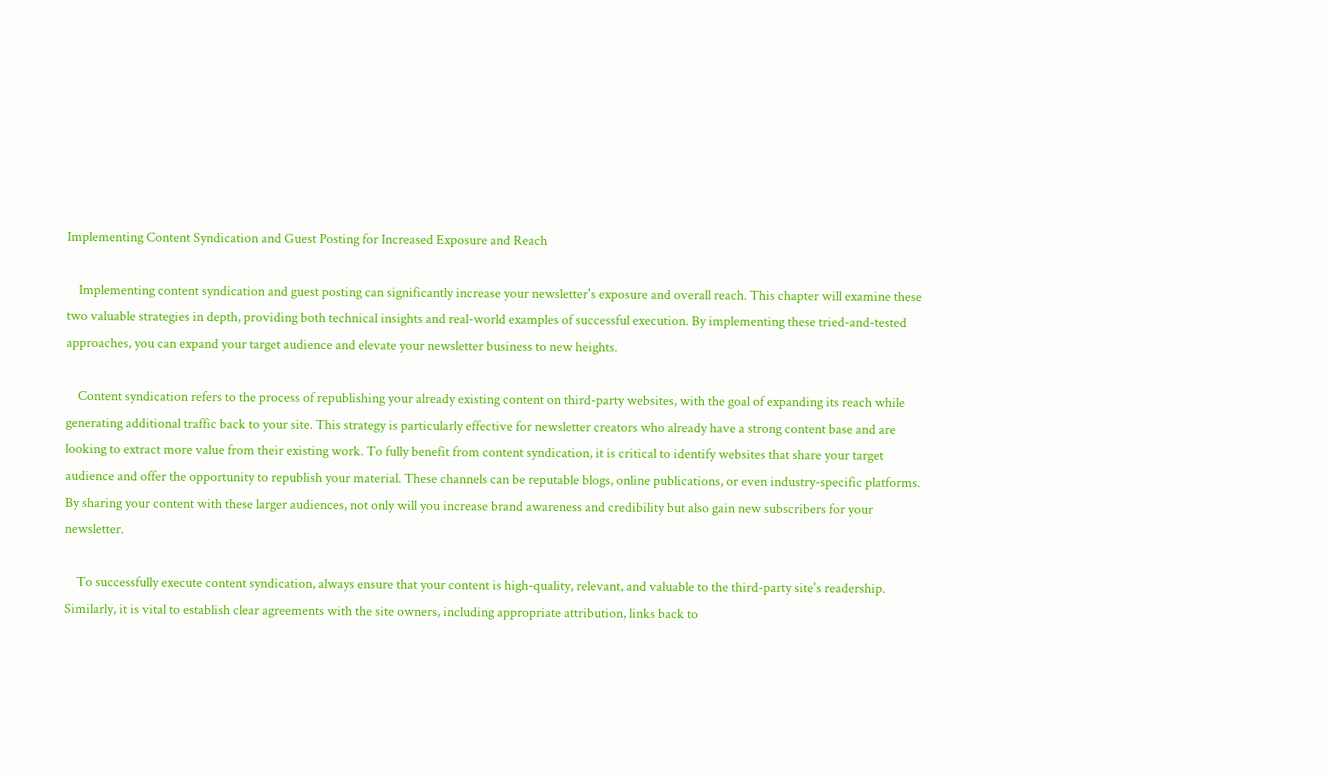Implementing Content Syndication and Guest Posting for Increased Exposure and Reach

    Implementing content syndication and guest posting can significantly increase your newsletter's exposure and overall reach. This chapter will examine these two valuable strategies in depth, providing both technical insights and real-world examples of successful execution. By implementing these tried-and-tested approaches, you can expand your target audience and elevate your newsletter business to new heights.

    Content syndication refers to the process of republishing your already existing content on third-party websites, with the goal of expanding its reach while generating additional traffic back to your site. This strategy is particularly effective for newsletter creators who already have a strong content base and are looking to extract more value from their existing work. To fully benefit from content syndication, it is critical to identify websites that share your target audience and offer the opportunity to republish your material. These channels can be reputable blogs, online publications, or even industry-specific platforms. By sharing your content with these larger audiences, not only will you increase brand awareness and credibility but also gain new subscribers for your newsletter.

    To successfully execute content syndication, always ensure that your content is high-quality, relevant, and valuable to the third-party site's readership. Similarly, it is vital to establish clear agreements with the site owners, including appropriate attribution, links back to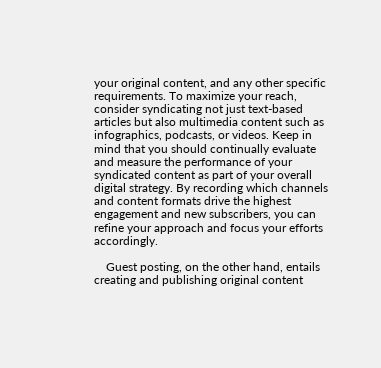your original content, and any other specific requirements. To maximize your reach, consider syndicating not just text-based articles but also multimedia content such as infographics, podcasts, or videos. Keep in mind that you should continually evaluate and measure the performance of your syndicated content as part of your overall digital strategy. By recording which channels and content formats drive the highest engagement and new subscribers, you can refine your approach and focus your efforts accordingly.

    Guest posting, on the other hand, entails creating and publishing original content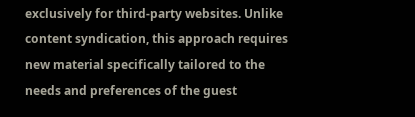exclusively for third-party websites. Unlike content syndication, this approach requires new material specifically tailored to the needs and preferences of the guest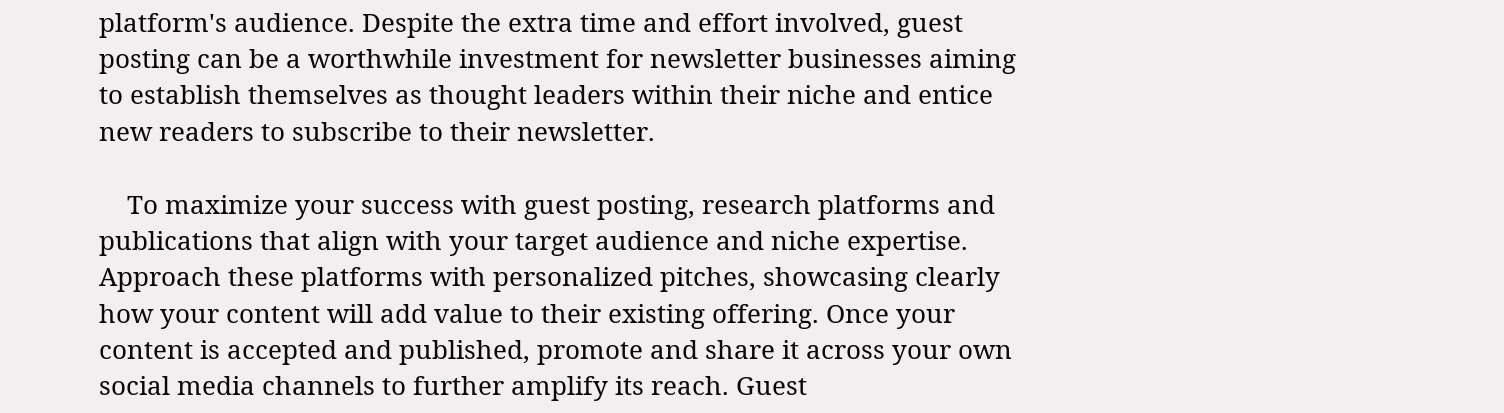platform's audience. Despite the extra time and effort involved, guest posting can be a worthwhile investment for newsletter businesses aiming to establish themselves as thought leaders within their niche and entice new readers to subscribe to their newsletter.

    To maximize your success with guest posting, research platforms and publications that align with your target audience and niche expertise. Approach these platforms with personalized pitches, showcasing clearly how your content will add value to their existing offering. Once your content is accepted and published, promote and share it across your own social media channels to further amplify its reach. Guest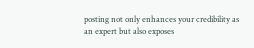posting not only enhances your credibility as an expert but also exposes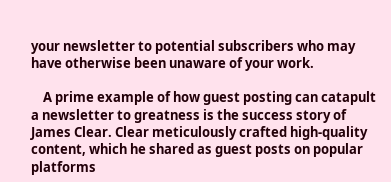your newsletter to potential subscribers who may have otherwise been unaware of your work.

    A prime example of how guest posting can catapult a newsletter to greatness is the success story of James Clear. Clear meticulously crafted high-quality content, which he shared as guest posts on popular platforms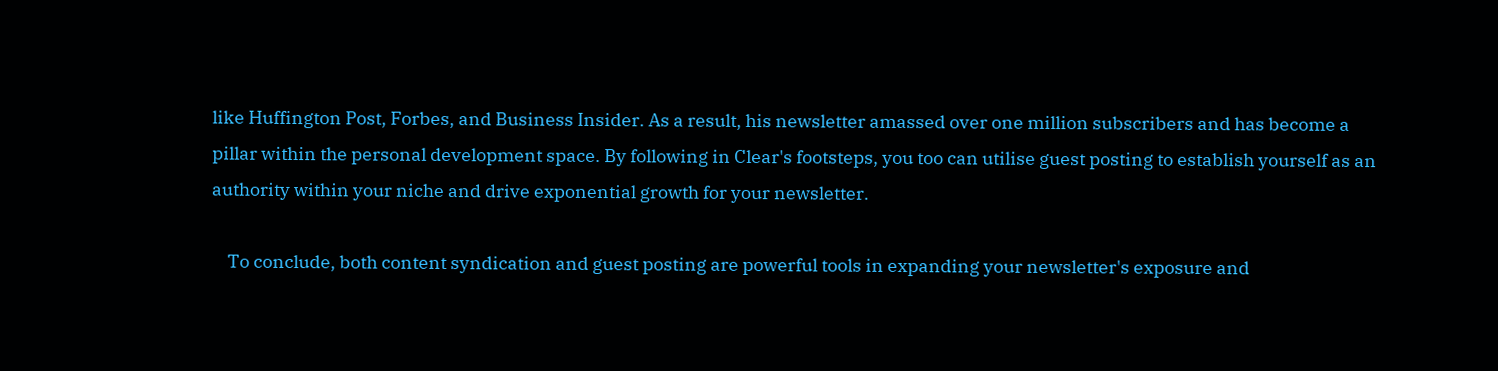like Huffington Post, Forbes, and Business Insider. As a result, his newsletter amassed over one million subscribers and has become a pillar within the personal development space. By following in Clear's footsteps, you too can utilise guest posting to establish yourself as an authority within your niche and drive exponential growth for your newsletter.

    To conclude, both content syndication and guest posting are powerful tools in expanding your newsletter's exposure and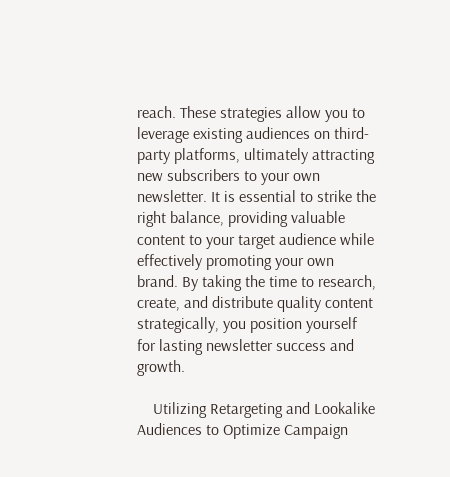reach. These strategies allow you to leverage existing audiences on third-party platforms, ultimately attracting new subscribers to your own newsletter. It is essential to strike the right balance, providing valuable content to your target audience while effectively promoting your own brand. By taking the time to research, create, and distribute quality content strategically, you position yourself for lasting newsletter success and growth.

    Utilizing Retargeting and Lookalike Audiences to Optimize Campaign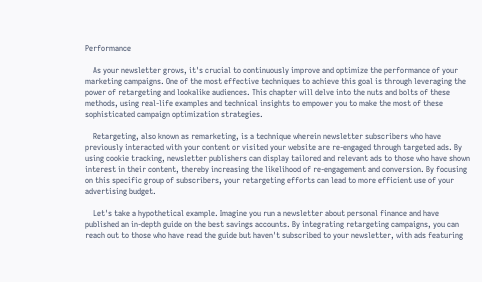Performance

    As your newsletter grows, it's crucial to continuously improve and optimize the performance of your marketing campaigns. One of the most effective techniques to achieve this goal is through leveraging the power of retargeting and lookalike audiences. This chapter will delve into the nuts and bolts of these methods, using real-life examples and technical insights to empower you to make the most of these sophisticated campaign optimization strategies.

    Retargeting, also known as remarketing, is a technique wherein newsletter subscribers who have previously interacted with your content or visited your website are re-engaged through targeted ads. By using cookie tracking, newsletter publishers can display tailored and relevant ads to those who have shown interest in their content, thereby increasing the likelihood of re-engagement and conversion. By focusing on this specific group of subscribers, your retargeting efforts can lead to more efficient use of your advertising budget.

    Let's take a hypothetical example. Imagine you run a newsletter about personal finance and have published an in-depth guide on the best savings accounts. By integrating retargeting campaigns, you can reach out to those who have read the guide but haven't subscribed to your newsletter, with ads featuring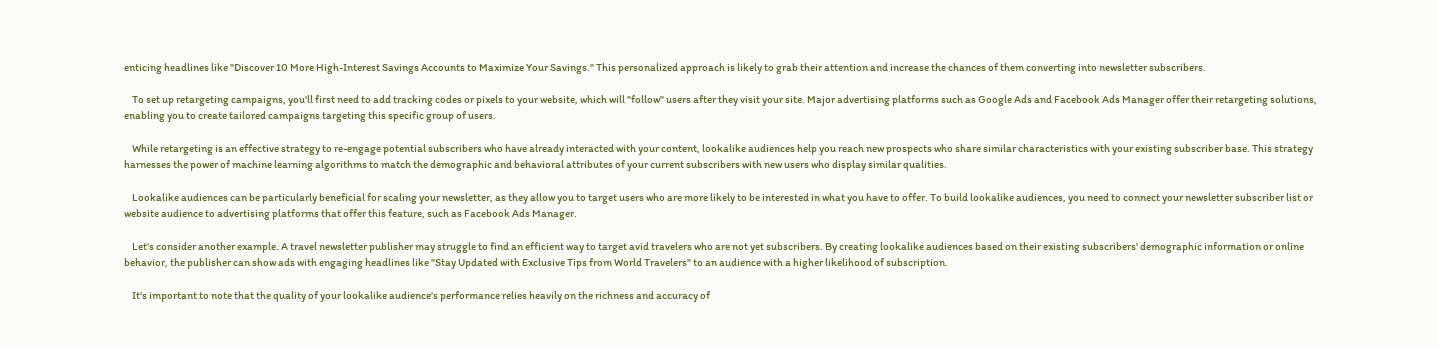enticing headlines like "Discover 10 More High-Interest Savings Accounts to Maximize Your Savings." This personalized approach is likely to grab their attention and increase the chances of them converting into newsletter subscribers.

    To set up retargeting campaigns, you'll first need to add tracking codes or pixels to your website, which will "follow" users after they visit your site. Major advertising platforms such as Google Ads and Facebook Ads Manager offer their retargeting solutions, enabling you to create tailored campaigns targeting this specific group of users.

    While retargeting is an effective strategy to re-engage potential subscribers who have already interacted with your content, lookalike audiences help you reach new prospects who share similar characteristics with your existing subscriber base. This strategy harnesses the power of machine learning algorithms to match the demographic and behavioral attributes of your current subscribers with new users who display similar qualities.

    Lookalike audiences can be particularly beneficial for scaling your newsletter, as they allow you to target users who are more likely to be interested in what you have to offer. To build lookalike audiences, you need to connect your newsletter subscriber list or website audience to advertising platforms that offer this feature, such as Facebook Ads Manager.

    Let's consider another example. A travel newsletter publisher may struggle to find an efficient way to target avid travelers who are not yet subscribers. By creating lookalike audiences based on their existing subscribers' demographic information or online behavior, the publisher can show ads with engaging headlines like "Stay Updated with Exclusive Tips from World Travelers" to an audience with a higher likelihood of subscription.

    It's important to note that the quality of your lookalike audience's performance relies heavily on the richness and accuracy of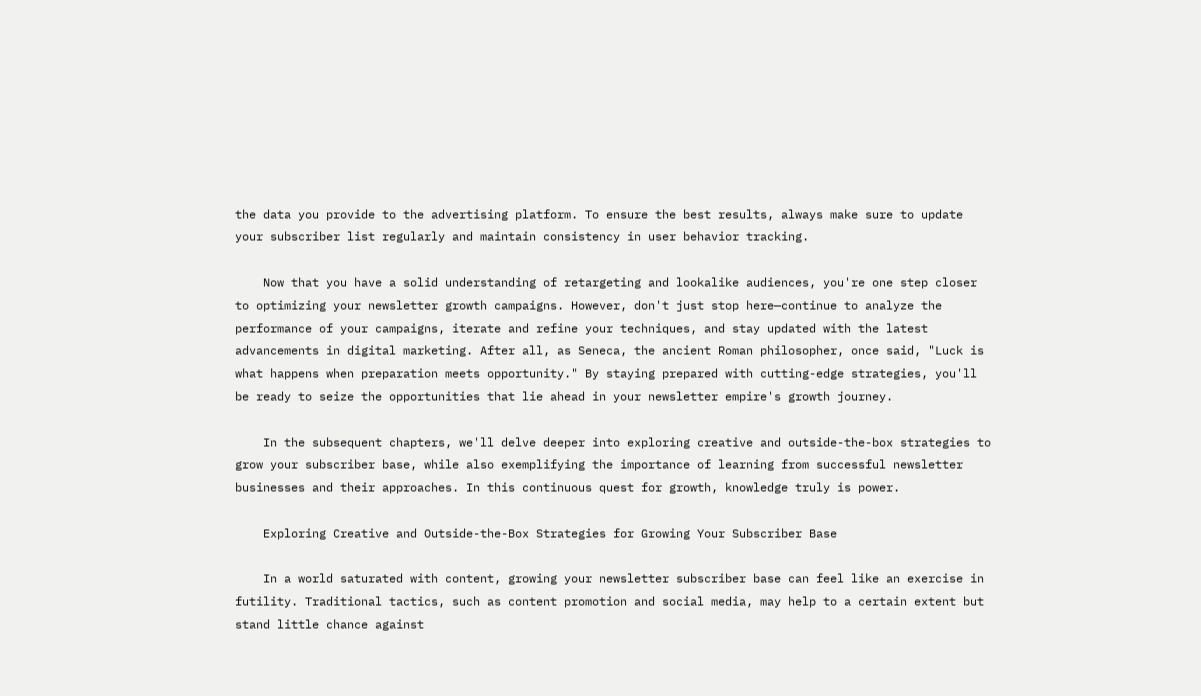the data you provide to the advertising platform. To ensure the best results, always make sure to update your subscriber list regularly and maintain consistency in user behavior tracking.

    Now that you have a solid understanding of retargeting and lookalike audiences, you're one step closer to optimizing your newsletter growth campaigns. However, don't just stop here—continue to analyze the performance of your campaigns, iterate and refine your techniques, and stay updated with the latest advancements in digital marketing. After all, as Seneca, the ancient Roman philosopher, once said, "Luck is what happens when preparation meets opportunity." By staying prepared with cutting-edge strategies, you'll be ready to seize the opportunities that lie ahead in your newsletter empire's growth journey.

    In the subsequent chapters, we'll delve deeper into exploring creative and outside-the-box strategies to grow your subscriber base, while also exemplifying the importance of learning from successful newsletter businesses and their approaches. In this continuous quest for growth, knowledge truly is power.

    Exploring Creative and Outside-the-Box Strategies for Growing Your Subscriber Base

    In a world saturated with content, growing your newsletter subscriber base can feel like an exercise in futility. Traditional tactics, such as content promotion and social media, may help to a certain extent but stand little chance against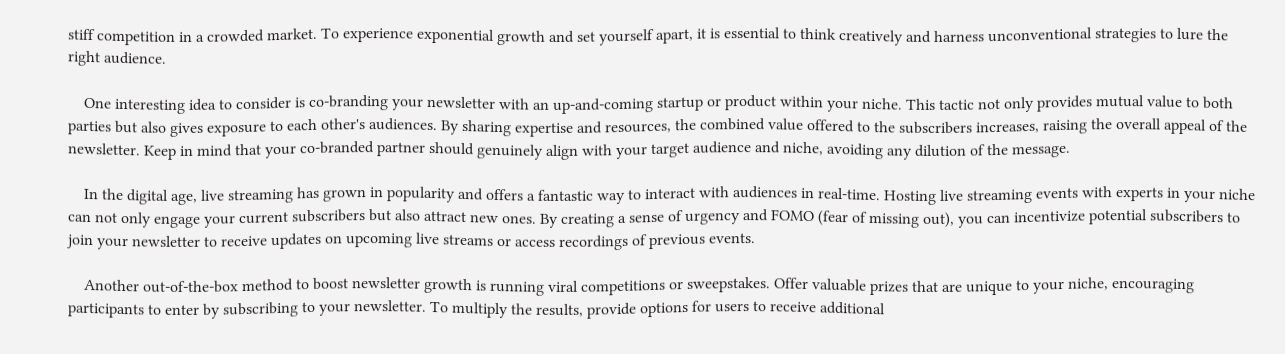stiff competition in a crowded market. To experience exponential growth and set yourself apart, it is essential to think creatively and harness unconventional strategies to lure the right audience.

    One interesting idea to consider is co-branding your newsletter with an up-and-coming startup or product within your niche. This tactic not only provides mutual value to both parties but also gives exposure to each other's audiences. By sharing expertise and resources, the combined value offered to the subscribers increases, raising the overall appeal of the newsletter. Keep in mind that your co-branded partner should genuinely align with your target audience and niche, avoiding any dilution of the message.

    In the digital age, live streaming has grown in popularity and offers a fantastic way to interact with audiences in real-time. Hosting live streaming events with experts in your niche can not only engage your current subscribers but also attract new ones. By creating a sense of urgency and FOMO (fear of missing out), you can incentivize potential subscribers to join your newsletter to receive updates on upcoming live streams or access recordings of previous events.

    Another out-of-the-box method to boost newsletter growth is running viral competitions or sweepstakes. Offer valuable prizes that are unique to your niche, encouraging participants to enter by subscribing to your newsletter. To multiply the results, provide options for users to receive additional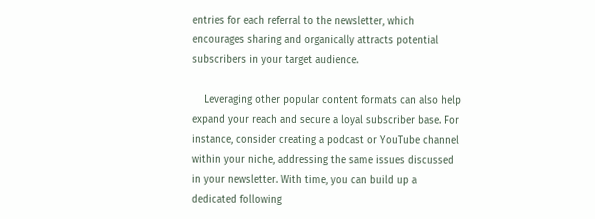entries for each referral to the newsletter, which encourages sharing and organically attracts potential subscribers in your target audience.

    Leveraging other popular content formats can also help expand your reach and secure a loyal subscriber base. For instance, consider creating a podcast or YouTube channel within your niche, addressing the same issues discussed in your newsletter. With time, you can build up a dedicated following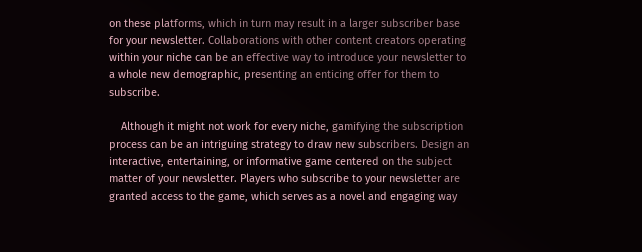on these platforms, which in turn may result in a larger subscriber base for your newsletter. Collaborations with other content creators operating within your niche can be an effective way to introduce your newsletter to a whole new demographic, presenting an enticing offer for them to subscribe.

    Although it might not work for every niche, gamifying the subscription process can be an intriguing strategy to draw new subscribers. Design an interactive, entertaining, or informative game centered on the subject matter of your newsletter. Players who subscribe to your newsletter are granted access to the game, which serves as a novel and engaging way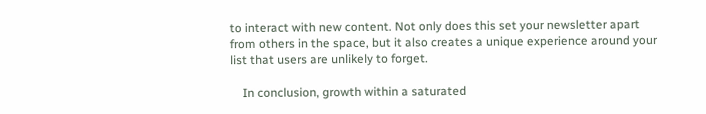to interact with new content. Not only does this set your newsletter apart from others in the space, but it also creates a unique experience around your list that users are unlikely to forget.

    In conclusion, growth within a saturated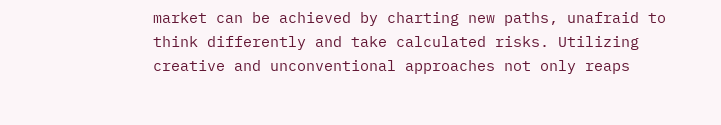market can be achieved by charting new paths, unafraid to think differently and take calculated risks. Utilizing creative and unconventional approaches not only reaps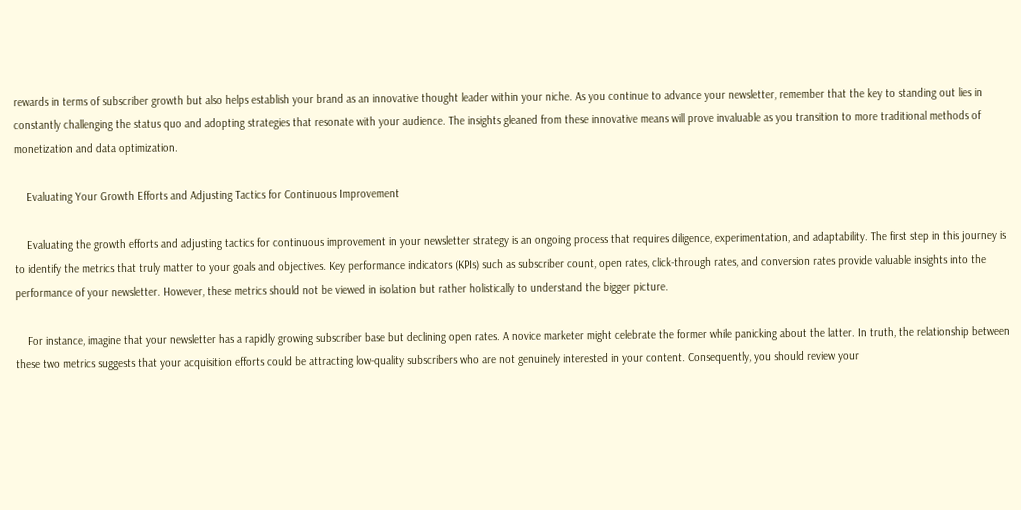rewards in terms of subscriber growth but also helps establish your brand as an innovative thought leader within your niche. As you continue to advance your newsletter, remember that the key to standing out lies in constantly challenging the status quo and adopting strategies that resonate with your audience. The insights gleaned from these innovative means will prove invaluable as you transition to more traditional methods of monetization and data optimization.

    Evaluating Your Growth Efforts and Adjusting Tactics for Continuous Improvement

    Evaluating the growth efforts and adjusting tactics for continuous improvement in your newsletter strategy is an ongoing process that requires diligence, experimentation, and adaptability. The first step in this journey is to identify the metrics that truly matter to your goals and objectives. Key performance indicators (KPIs) such as subscriber count, open rates, click-through rates, and conversion rates provide valuable insights into the performance of your newsletter. However, these metrics should not be viewed in isolation but rather holistically to understand the bigger picture.

    For instance, imagine that your newsletter has a rapidly growing subscriber base but declining open rates. A novice marketer might celebrate the former while panicking about the latter. In truth, the relationship between these two metrics suggests that your acquisition efforts could be attracting low-quality subscribers who are not genuinely interested in your content. Consequently, you should review your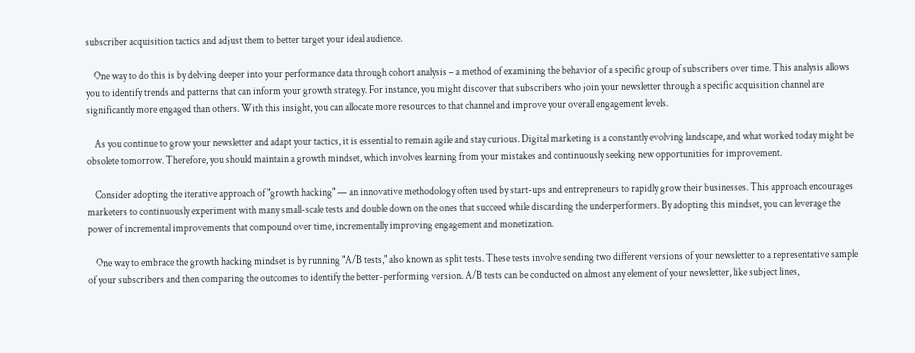subscriber acquisition tactics and adjust them to better target your ideal audience.

    One way to do this is by delving deeper into your performance data through cohort analysis – a method of examining the behavior of a specific group of subscribers over time. This analysis allows you to identify trends and patterns that can inform your growth strategy. For instance, you might discover that subscribers who join your newsletter through a specific acquisition channel are significantly more engaged than others. With this insight, you can allocate more resources to that channel and improve your overall engagement levels.

    As you continue to grow your newsletter and adapt your tactics, it is essential to remain agile and stay curious. Digital marketing is a constantly evolving landscape, and what worked today might be obsolete tomorrow. Therefore, you should maintain a growth mindset, which involves learning from your mistakes and continuously seeking new opportunities for improvement.

    Consider adopting the iterative approach of "growth hacking" — an innovative methodology often used by start-ups and entrepreneurs to rapidly grow their businesses. This approach encourages marketers to continuously experiment with many small-scale tests and double down on the ones that succeed while discarding the underperformers. By adopting this mindset, you can leverage the power of incremental improvements that compound over time, incrementally improving engagement and monetization.

    One way to embrace the growth hacking mindset is by running "A/B tests," also known as split tests. These tests involve sending two different versions of your newsletter to a representative sample of your subscribers and then comparing the outcomes to identify the better-performing version. A/B tests can be conducted on almost any element of your newsletter, like subject lines,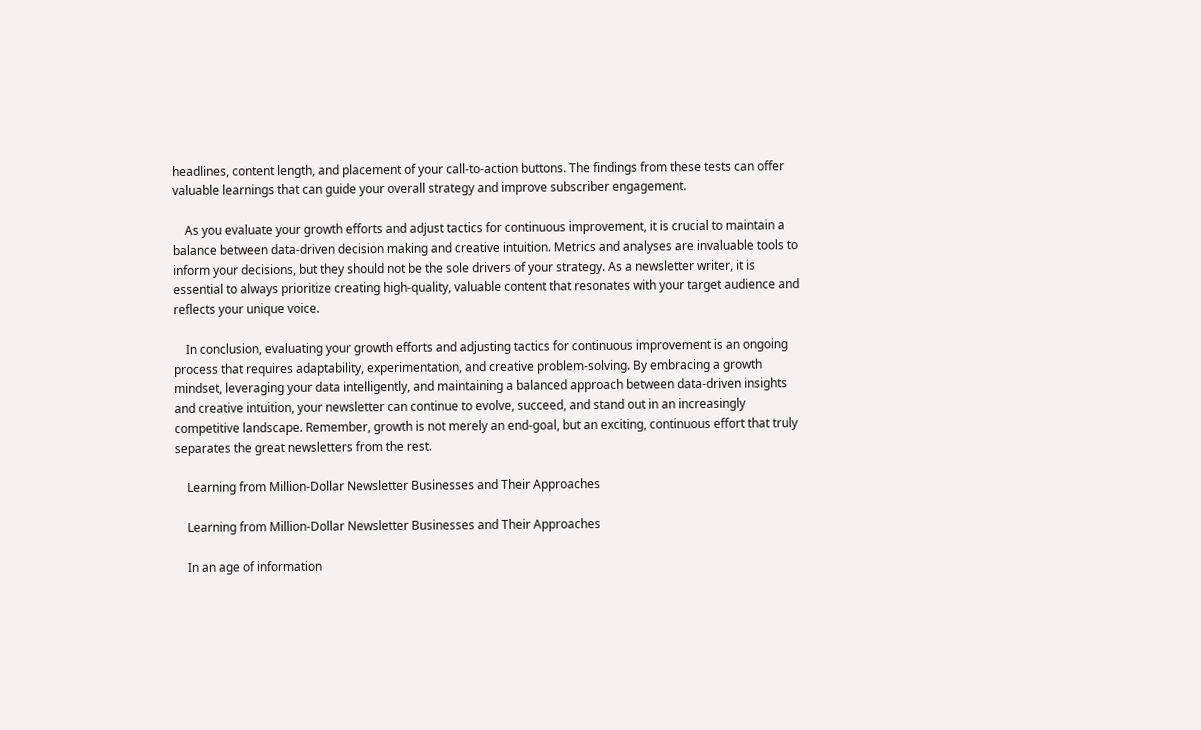headlines, content length, and placement of your call-to-action buttons. The findings from these tests can offer valuable learnings that can guide your overall strategy and improve subscriber engagement.

    As you evaluate your growth efforts and adjust tactics for continuous improvement, it is crucial to maintain a balance between data-driven decision making and creative intuition. Metrics and analyses are invaluable tools to inform your decisions, but they should not be the sole drivers of your strategy. As a newsletter writer, it is essential to always prioritize creating high-quality, valuable content that resonates with your target audience and reflects your unique voice.

    In conclusion, evaluating your growth efforts and adjusting tactics for continuous improvement is an ongoing process that requires adaptability, experimentation, and creative problem-solving. By embracing a growth mindset, leveraging your data intelligently, and maintaining a balanced approach between data-driven insights and creative intuition, your newsletter can continue to evolve, succeed, and stand out in an increasingly competitive landscape. Remember, growth is not merely an end-goal, but an exciting, continuous effort that truly separates the great newsletters from the rest.

    Learning from Million-Dollar Newsletter Businesses and Their Approaches

    Learning from Million-Dollar Newsletter Businesses and Their Approaches

    In an age of information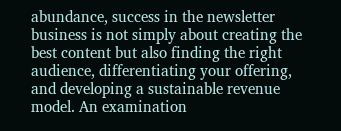abundance, success in the newsletter business is not simply about creating the best content but also finding the right audience, differentiating your offering, and developing a sustainable revenue model. An examination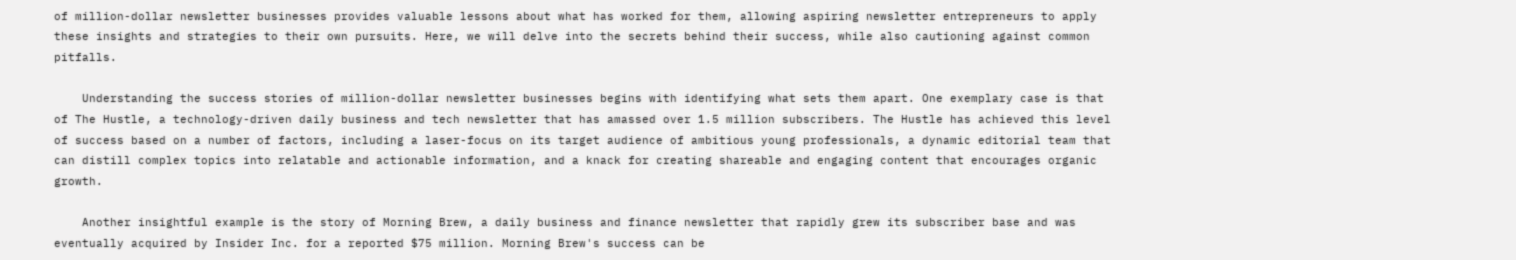of million-dollar newsletter businesses provides valuable lessons about what has worked for them, allowing aspiring newsletter entrepreneurs to apply these insights and strategies to their own pursuits. Here, we will delve into the secrets behind their success, while also cautioning against common pitfalls.

    Understanding the success stories of million-dollar newsletter businesses begins with identifying what sets them apart. One exemplary case is that of The Hustle, a technology-driven daily business and tech newsletter that has amassed over 1.5 million subscribers. The Hustle has achieved this level of success based on a number of factors, including a laser-focus on its target audience of ambitious young professionals, a dynamic editorial team that can distill complex topics into relatable and actionable information, and a knack for creating shareable and engaging content that encourages organic growth.

    Another insightful example is the story of Morning Brew, a daily business and finance newsletter that rapidly grew its subscriber base and was eventually acquired by Insider Inc. for a reported $75 million. Morning Brew's success can be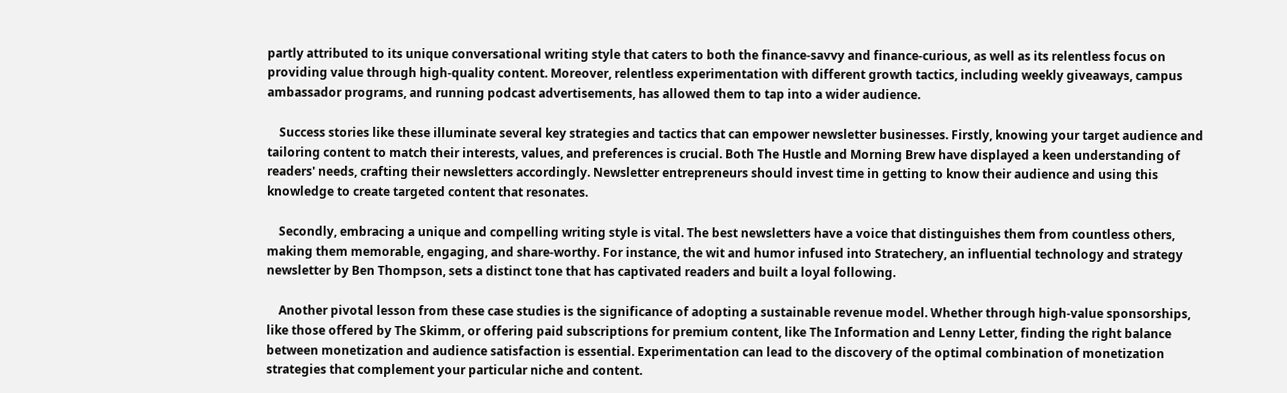partly attributed to its unique conversational writing style that caters to both the finance-savvy and finance-curious, as well as its relentless focus on providing value through high-quality content. Moreover, relentless experimentation with different growth tactics, including weekly giveaways, campus ambassador programs, and running podcast advertisements, has allowed them to tap into a wider audience.

    Success stories like these illuminate several key strategies and tactics that can empower newsletter businesses. Firstly, knowing your target audience and tailoring content to match their interests, values, and preferences is crucial. Both The Hustle and Morning Brew have displayed a keen understanding of readers' needs, crafting their newsletters accordingly. Newsletter entrepreneurs should invest time in getting to know their audience and using this knowledge to create targeted content that resonates.

    Secondly, embracing a unique and compelling writing style is vital. The best newsletters have a voice that distinguishes them from countless others, making them memorable, engaging, and share-worthy. For instance, the wit and humor infused into Stratechery, an influential technology and strategy newsletter by Ben Thompson, sets a distinct tone that has captivated readers and built a loyal following.

    Another pivotal lesson from these case studies is the significance of adopting a sustainable revenue model. Whether through high-value sponsorships, like those offered by The Skimm, or offering paid subscriptions for premium content, like The Information and Lenny Letter, finding the right balance between monetization and audience satisfaction is essential. Experimentation can lead to the discovery of the optimal combination of monetization strategies that complement your particular niche and content.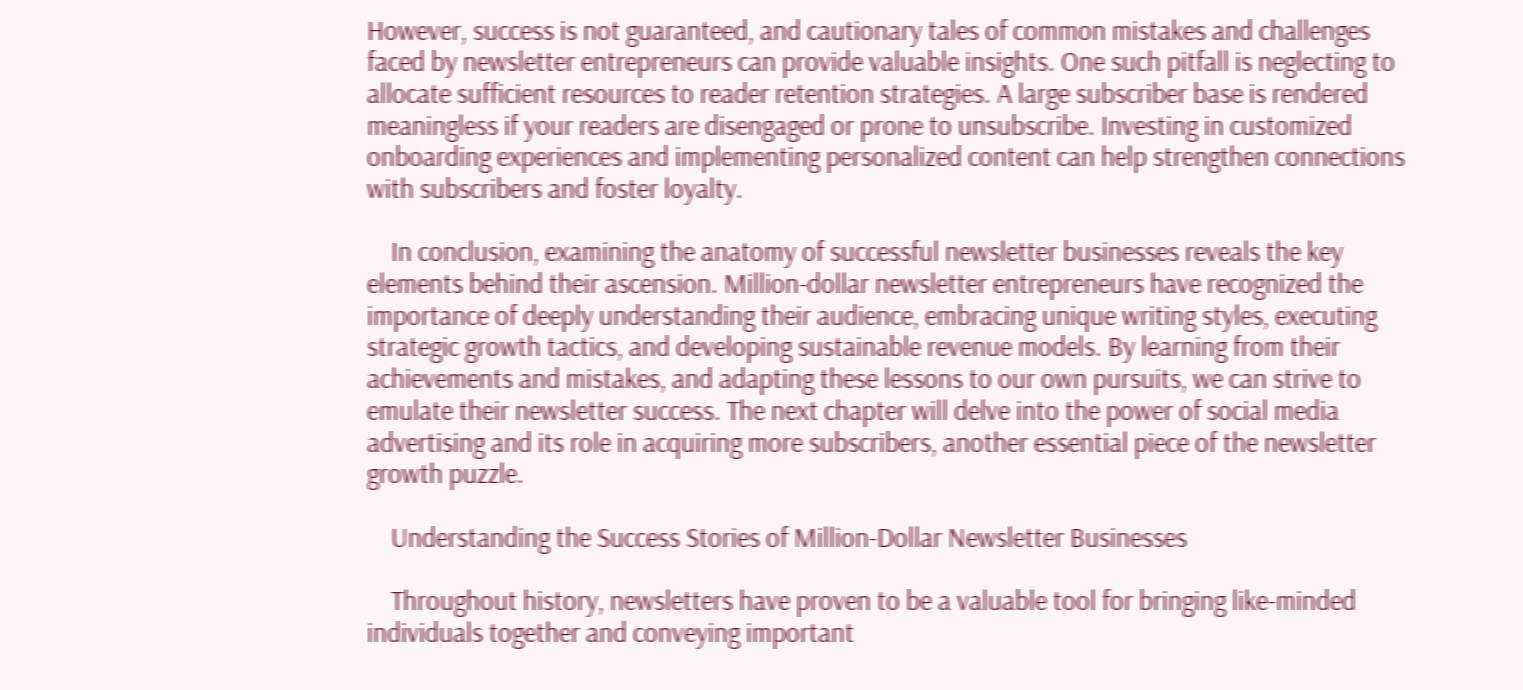However, success is not guaranteed, and cautionary tales of common mistakes and challenges faced by newsletter entrepreneurs can provide valuable insights. One such pitfall is neglecting to allocate sufficient resources to reader retention strategies. A large subscriber base is rendered meaningless if your readers are disengaged or prone to unsubscribe. Investing in customized onboarding experiences and implementing personalized content can help strengthen connections with subscribers and foster loyalty.

    In conclusion, examining the anatomy of successful newsletter businesses reveals the key elements behind their ascension. Million-dollar newsletter entrepreneurs have recognized the importance of deeply understanding their audience, embracing unique writing styles, executing strategic growth tactics, and developing sustainable revenue models. By learning from their achievements and mistakes, and adapting these lessons to our own pursuits, we can strive to emulate their newsletter success. The next chapter will delve into the power of social media advertising and its role in acquiring more subscribers, another essential piece of the newsletter growth puzzle.

    Understanding the Success Stories of Million-Dollar Newsletter Businesses

    Throughout history, newsletters have proven to be a valuable tool for bringing like-minded individuals together and conveying important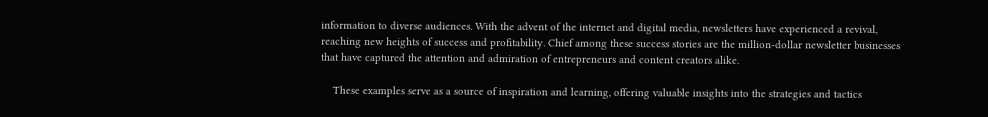information to diverse audiences. With the advent of the internet and digital media, newsletters have experienced a revival, reaching new heights of success and profitability. Chief among these success stories are the million-dollar newsletter businesses that have captured the attention and admiration of entrepreneurs and content creators alike.

    These examples serve as a source of inspiration and learning, offering valuable insights into the strategies and tactics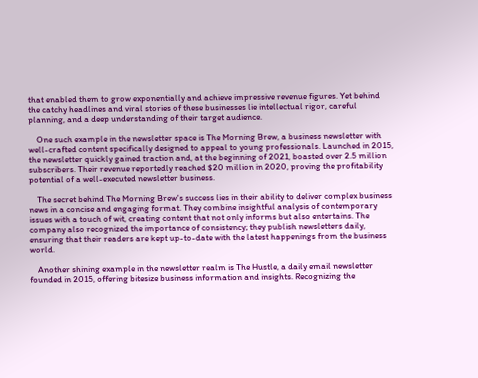that enabled them to grow exponentially and achieve impressive revenue figures. Yet behind the catchy headlines and viral stories of these businesses lie intellectual rigor, careful planning, and a deep understanding of their target audience.

    One such example in the newsletter space is The Morning Brew, a business newsletter with well-crafted content specifically designed to appeal to young professionals. Launched in 2015, the newsletter quickly gained traction and, at the beginning of 2021, boasted over 2.5 million subscribers. Their revenue reportedly reached $20 million in 2020, proving the profitability potential of a well-executed newsletter business.

    The secret behind The Morning Brew's success lies in their ability to deliver complex business news in a concise and engaging format. They combine insightful analysis of contemporary issues with a touch of wit, creating content that not only informs but also entertains. The company also recognized the importance of consistency; they publish newsletters daily, ensuring that their readers are kept up-to-date with the latest happenings from the business world.

    Another shining example in the newsletter realm is The Hustle, a daily email newsletter founded in 2015, offering bitesize business information and insights. Recognizing the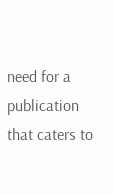need for a publication that caters to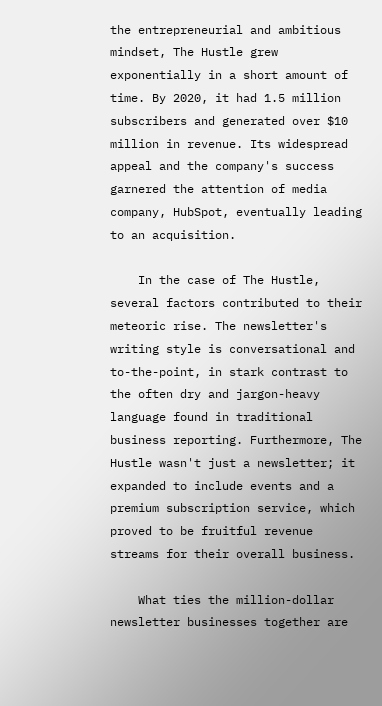the entrepreneurial and ambitious mindset, The Hustle grew exponentially in a short amount of time. By 2020, it had 1.5 million subscribers and generated over $10 million in revenue. Its widespread appeal and the company's success garnered the attention of media company, HubSpot, eventually leading to an acquisition.

    In the case of The Hustle, several factors contributed to their meteoric rise. The newsletter's writing style is conversational and to-the-point, in stark contrast to the often dry and jargon-heavy language found in traditional business reporting. Furthermore, The Hustle wasn't just a newsletter; it expanded to include events and a premium subscription service, which proved to be fruitful revenue streams for their overall business.

    What ties the million-dollar newsletter businesses together are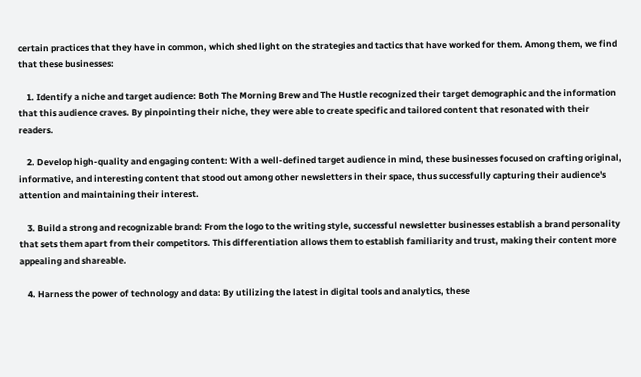certain practices that they have in common, which shed light on the strategies and tactics that have worked for them. Among them, we find that these businesses:

    1. Identify a niche and target audience: Both The Morning Brew and The Hustle recognized their target demographic and the information that this audience craves. By pinpointing their niche, they were able to create specific and tailored content that resonated with their readers.

    2. Develop high-quality and engaging content: With a well-defined target audience in mind, these businesses focused on crafting original, informative, and interesting content that stood out among other newsletters in their space, thus successfully capturing their audience's attention and maintaining their interest.

    3. Build a strong and recognizable brand: From the logo to the writing style, successful newsletter businesses establish a brand personality that sets them apart from their competitors. This differentiation allows them to establish familiarity and trust, making their content more appealing and shareable.

    4. Harness the power of technology and data: By utilizing the latest in digital tools and analytics, these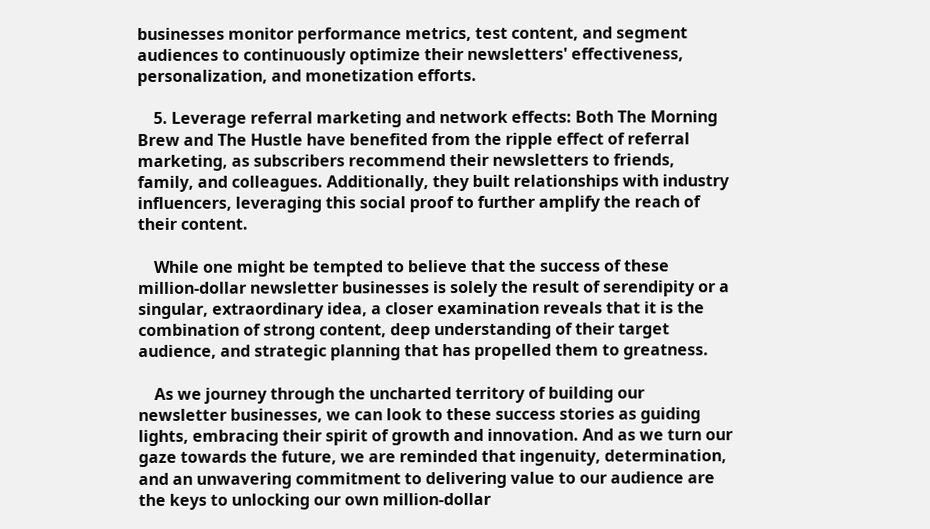businesses monitor performance metrics, test content, and segment audiences to continuously optimize their newsletters' effectiveness, personalization, and monetization efforts.

    5. Leverage referral marketing and network effects: Both The Morning Brew and The Hustle have benefited from the ripple effect of referral marketing, as subscribers recommend their newsletters to friends, family, and colleagues. Additionally, they built relationships with industry influencers, leveraging this social proof to further amplify the reach of their content.

    While one might be tempted to believe that the success of these million-dollar newsletter businesses is solely the result of serendipity or a singular, extraordinary idea, a closer examination reveals that it is the combination of strong content, deep understanding of their target audience, and strategic planning that has propelled them to greatness.

    As we journey through the uncharted territory of building our newsletter businesses, we can look to these success stories as guiding lights, embracing their spirit of growth and innovation. And as we turn our gaze towards the future, we are reminded that ingenuity, determination, and an unwavering commitment to delivering value to our audience are the keys to unlocking our own million-dollar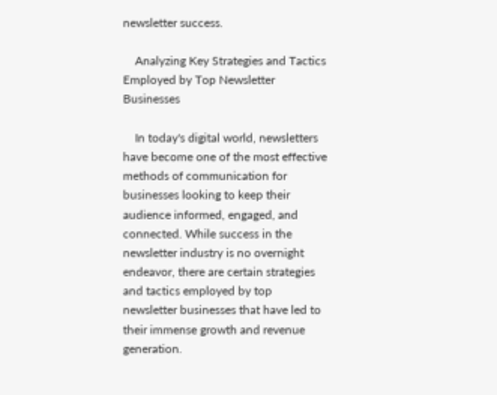newsletter success.

    Analyzing Key Strategies and Tactics Employed by Top Newsletter Businesses

    In today's digital world, newsletters have become one of the most effective methods of communication for businesses looking to keep their audience informed, engaged, and connected. While success in the newsletter industry is no overnight endeavor, there are certain strategies and tactics employed by top newsletter businesses that have led to their immense growth and revenue generation.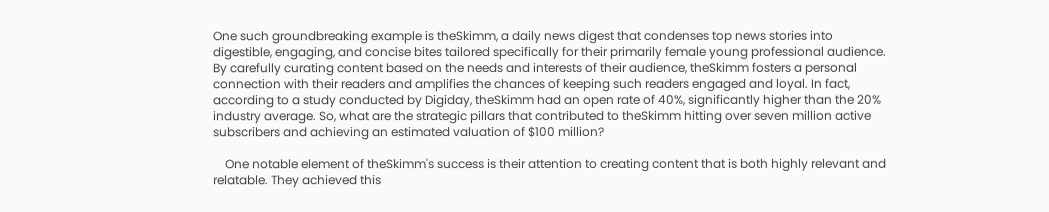One such groundbreaking example is theSkimm, a daily news digest that condenses top news stories into digestible, engaging, and concise bites tailored specifically for their primarily female young professional audience. By carefully curating content based on the needs and interests of their audience, theSkimm fosters a personal connection with their readers and amplifies the chances of keeping such readers engaged and loyal. In fact, according to a study conducted by Digiday, theSkimm had an open rate of 40%, significantly higher than the 20% industry average. So, what are the strategic pillars that contributed to theSkimm hitting over seven million active subscribers and achieving an estimated valuation of $100 million?

    One notable element of theSkimm's success is their attention to creating content that is both highly relevant and relatable. They achieved this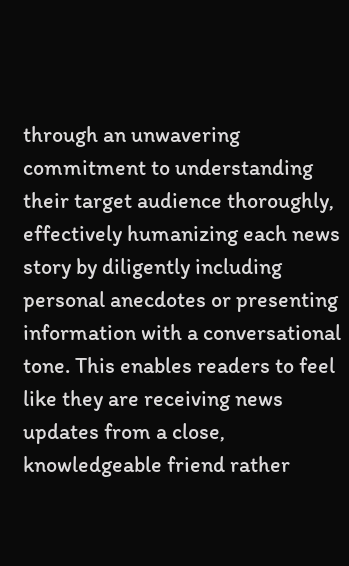through an unwavering commitment to understanding their target audience thoroughly, effectively humanizing each news story by diligently including personal anecdotes or presenting information with a conversational tone. This enables readers to feel like they are receiving news updates from a close, knowledgeable friend rather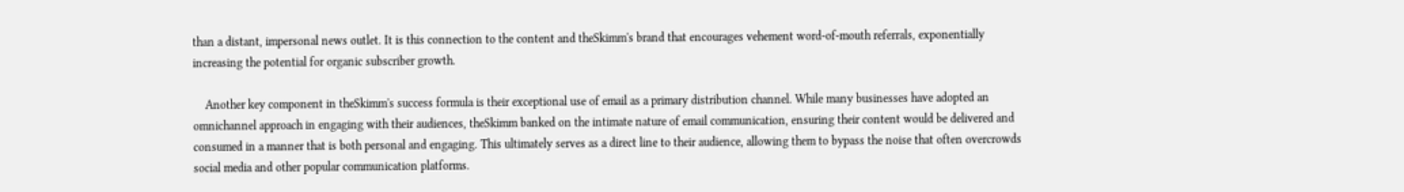than a distant, impersonal news outlet. It is this connection to the content and theSkimm's brand that encourages vehement word-of-mouth referrals, exponentially increasing the potential for organic subscriber growth.

    Another key component in theSkimm's success formula is their exceptional use of email as a primary distribution channel. While many businesses have adopted an omnichannel approach in engaging with their audiences, theSkimm banked on the intimate nature of email communication, ensuring their content would be delivered and consumed in a manner that is both personal and engaging. This ultimately serves as a direct line to their audience, allowing them to bypass the noise that often overcrowds social media and other popular communication platforms.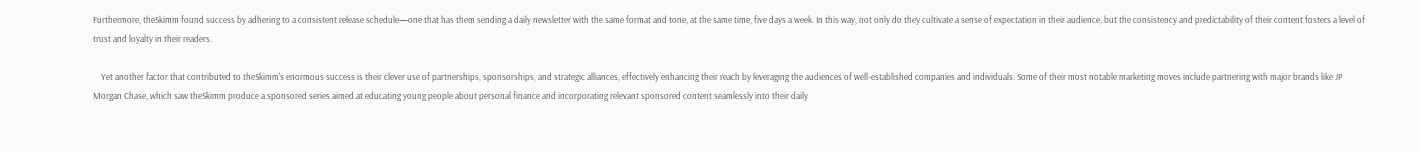Furthermore, theSkimm found success by adhering to a consistent release schedule—one that has them sending a daily newsletter with the same format and tone, at the same time, five days a week. In this way, not only do they cultivate a sense of expectation in their audience, but the consistency and predictability of their content fosters a level of trust and loyalty in their readers.

    Yet another factor that contributed to theSkimm's enormous success is their clever use of partnerships, sponsorships, and strategic alliances, effectively enhancing their reach by leveraging the audiences of well-established companies and individuals. Some of their most notable marketing moves include partnering with major brands like JP Morgan Chase, which saw theSkimm produce a sponsored series aimed at educating young people about personal finance and incorporating relevant sponsored content seamlessly into their daily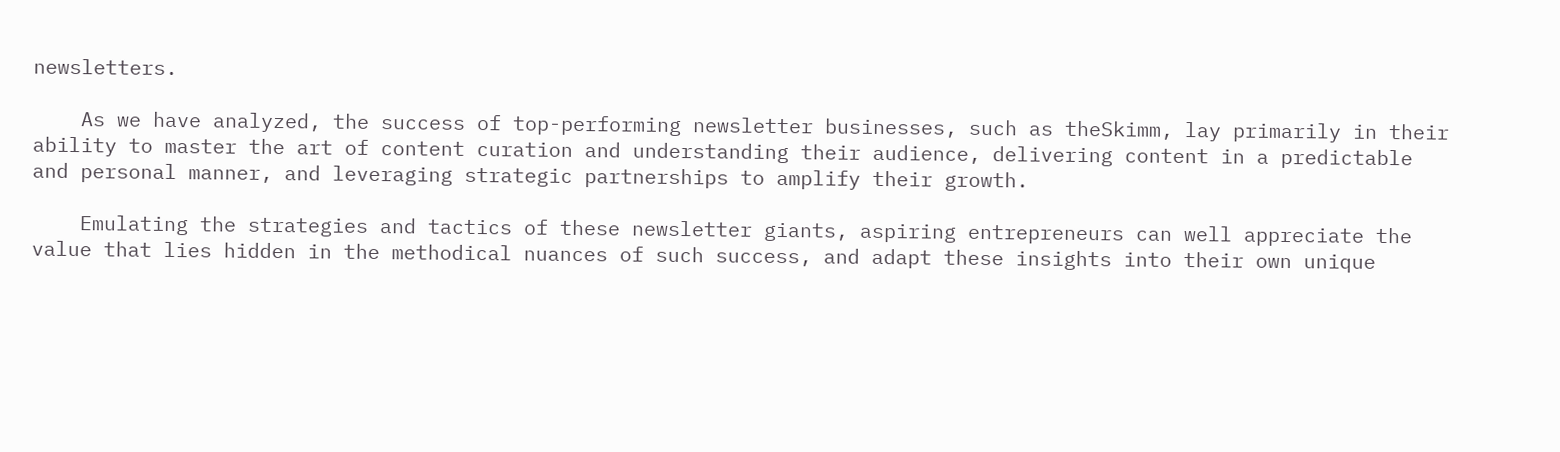newsletters.

    As we have analyzed, the success of top-performing newsletter businesses, such as theSkimm, lay primarily in their ability to master the art of content curation and understanding their audience, delivering content in a predictable and personal manner, and leveraging strategic partnerships to amplify their growth.

    Emulating the strategies and tactics of these newsletter giants, aspiring entrepreneurs can well appreciate the value that lies hidden in the methodical nuances of such success, and adapt these insights into their own unique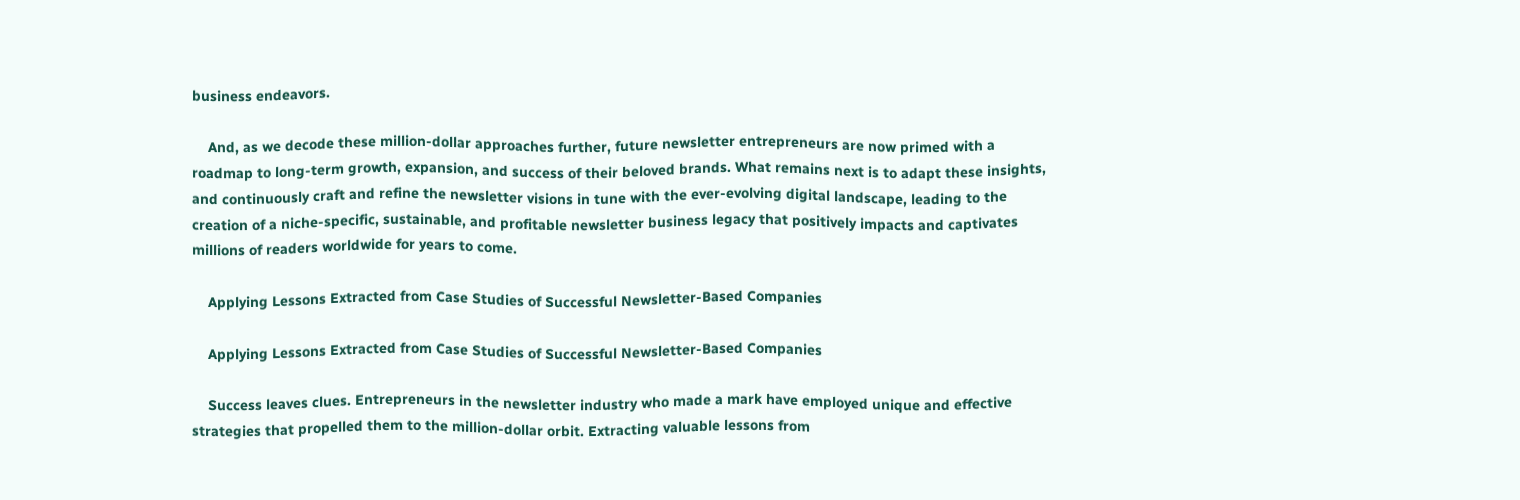business endeavors.

    And, as we decode these million-dollar approaches further, future newsletter entrepreneurs are now primed with a roadmap to long-term growth, expansion, and success of their beloved brands. What remains next is to adapt these insights, and continuously craft and refine the newsletter visions in tune with the ever-evolving digital landscape, leading to the creation of a niche-specific, sustainable, and profitable newsletter business legacy that positively impacts and captivates millions of readers worldwide for years to come.

    Applying Lessons Extracted from Case Studies of Successful Newsletter-Based Companies

    Applying Lessons Extracted from Case Studies of Successful Newsletter-Based Companies

    Success leaves clues. Entrepreneurs in the newsletter industry who made a mark have employed unique and effective strategies that propelled them to the million-dollar orbit. Extracting valuable lessons from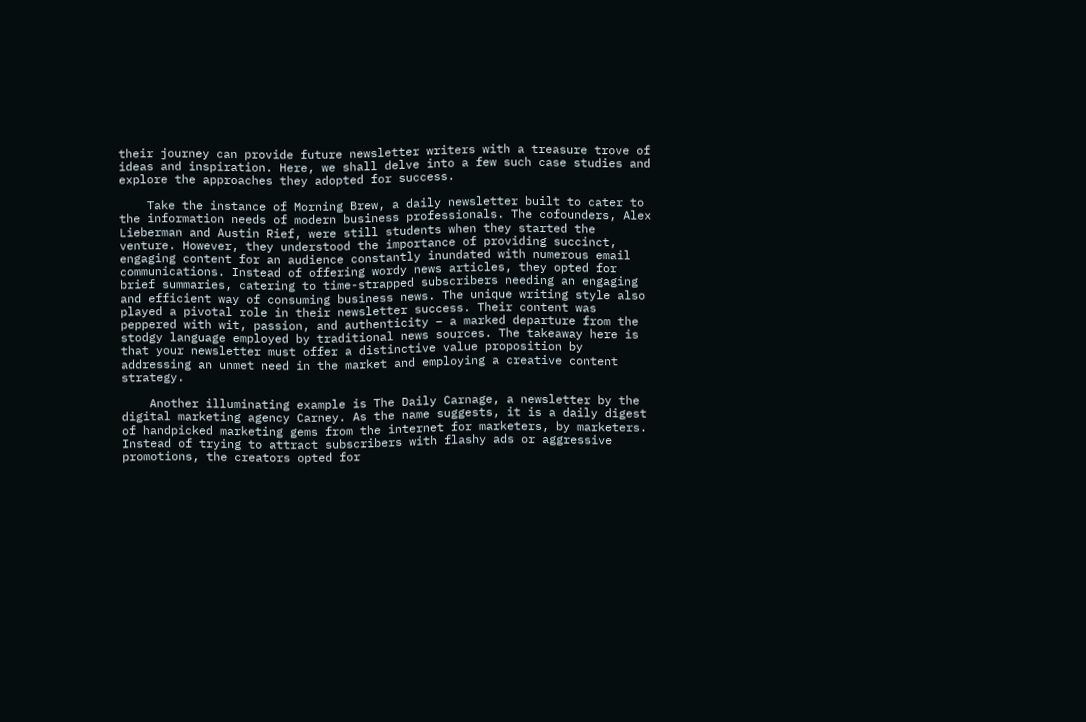their journey can provide future newsletter writers with a treasure trove of ideas and inspiration. Here, we shall delve into a few such case studies and explore the approaches they adopted for success.

    Take the instance of Morning Brew, a daily newsletter built to cater to the information needs of modern business professionals. The cofounders, Alex Lieberman and Austin Rief, were still students when they started the venture. However, they understood the importance of providing succinct, engaging content for an audience constantly inundated with numerous email communications. Instead of offering wordy news articles, they opted for brief summaries, catering to time-strapped subscribers needing an engaging and efficient way of consuming business news. The unique writing style also played a pivotal role in their newsletter success. Their content was peppered with wit, passion, and authenticity – a marked departure from the stodgy language employed by traditional news sources. The takeaway here is that your newsletter must offer a distinctive value proposition by addressing an unmet need in the market and employing a creative content strategy.

    Another illuminating example is The Daily Carnage, a newsletter by the digital marketing agency Carney. As the name suggests, it is a daily digest of handpicked marketing gems from the internet for marketers, by marketers. Instead of trying to attract subscribers with flashy ads or aggressive promotions, the creators opted for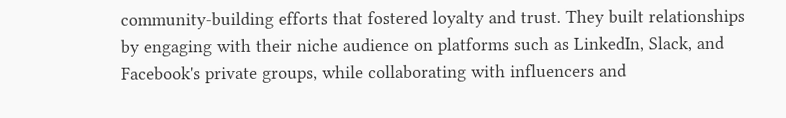community-building efforts that fostered loyalty and trust. They built relationships by engaging with their niche audience on platforms such as LinkedIn, Slack, and Facebook's private groups, while collaborating with influencers and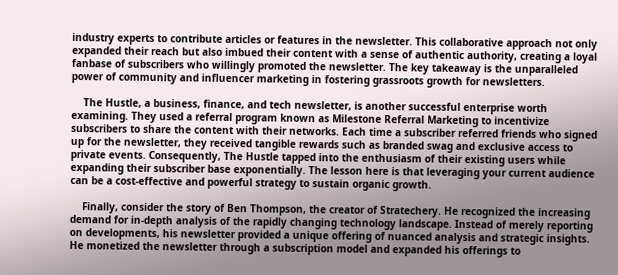industry experts to contribute articles or features in the newsletter. This collaborative approach not only expanded their reach but also imbued their content with a sense of authentic authority, creating a loyal fanbase of subscribers who willingly promoted the newsletter. The key takeaway is the unparalleled power of community and influencer marketing in fostering grassroots growth for newsletters.

    The Hustle, a business, finance, and tech newsletter, is another successful enterprise worth examining. They used a referral program known as Milestone Referral Marketing to incentivize subscribers to share the content with their networks. Each time a subscriber referred friends who signed up for the newsletter, they received tangible rewards such as branded swag and exclusive access to private events. Consequently, The Hustle tapped into the enthusiasm of their existing users while expanding their subscriber base exponentially. The lesson here is that leveraging your current audience can be a cost-effective and powerful strategy to sustain organic growth.

    Finally, consider the story of Ben Thompson, the creator of Stratechery. He recognized the increasing demand for in-depth analysis of the rapidly changing technology landscape. Instead of merely reporting on developments, his newsletter provided a unique offering of nuanced analysis and strategic insights. He monetized the newsletter through a subscription model and expanded his offerings to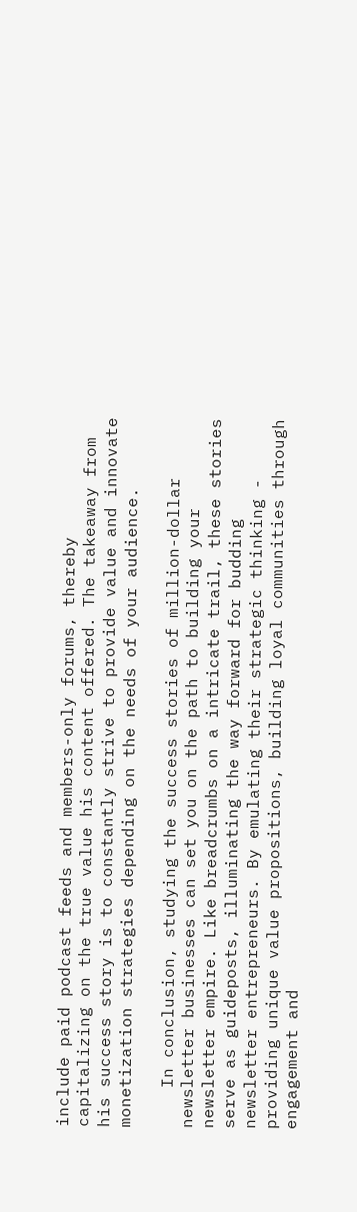include paid podcast feeds and members-only forums, thereby capitalizing on the true value his content offered. The takeaway from his success story is to constantly strive to provide value and innovate monetization strategies depending on the needs of your audience.

    In conclusion, studying the success stories of million-dollar newsletter businesses can set you on the path to building your newsletter empire. Like breadcrumbs on a intricate trail, these stories serve as guideposts, illuminating the way forward for budding newsletter entrepreneurs. By emulating their strategic thinking - providing unique value propositions, building loyal communities through engagement and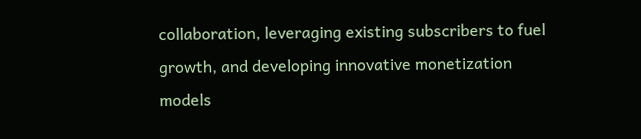collaboration, leveraging existing subscribers to fuel growth, and developing innovative monetization models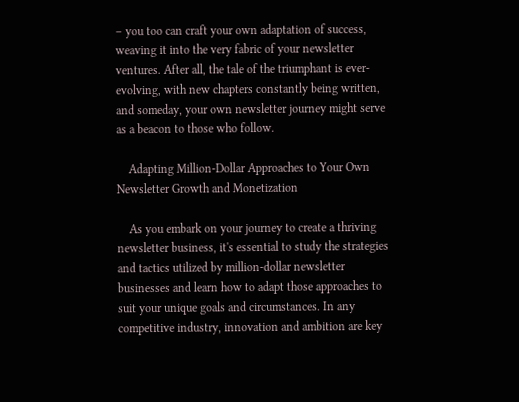– you too can craft your own adaptation of success, weaving it into the very fabric of your newsletter ventures. After all, the tale of the triumphant is ever-evolving, with new chapters constantly being written, and someday, your own newsletter journey might serve as a beacon to those who follow.

    Adapting Million-Dollar Approaches to Your Own Newsletter Growth and Monetization

    As you embark on your journey to create a thriving newsletter business, it's essential to study the strategies and tactics utilized by million-dollar newsletter businesses and learn how to adapt those approaches to suit your unique goals and circumstances. In any competitive industry, innovation and ambition are key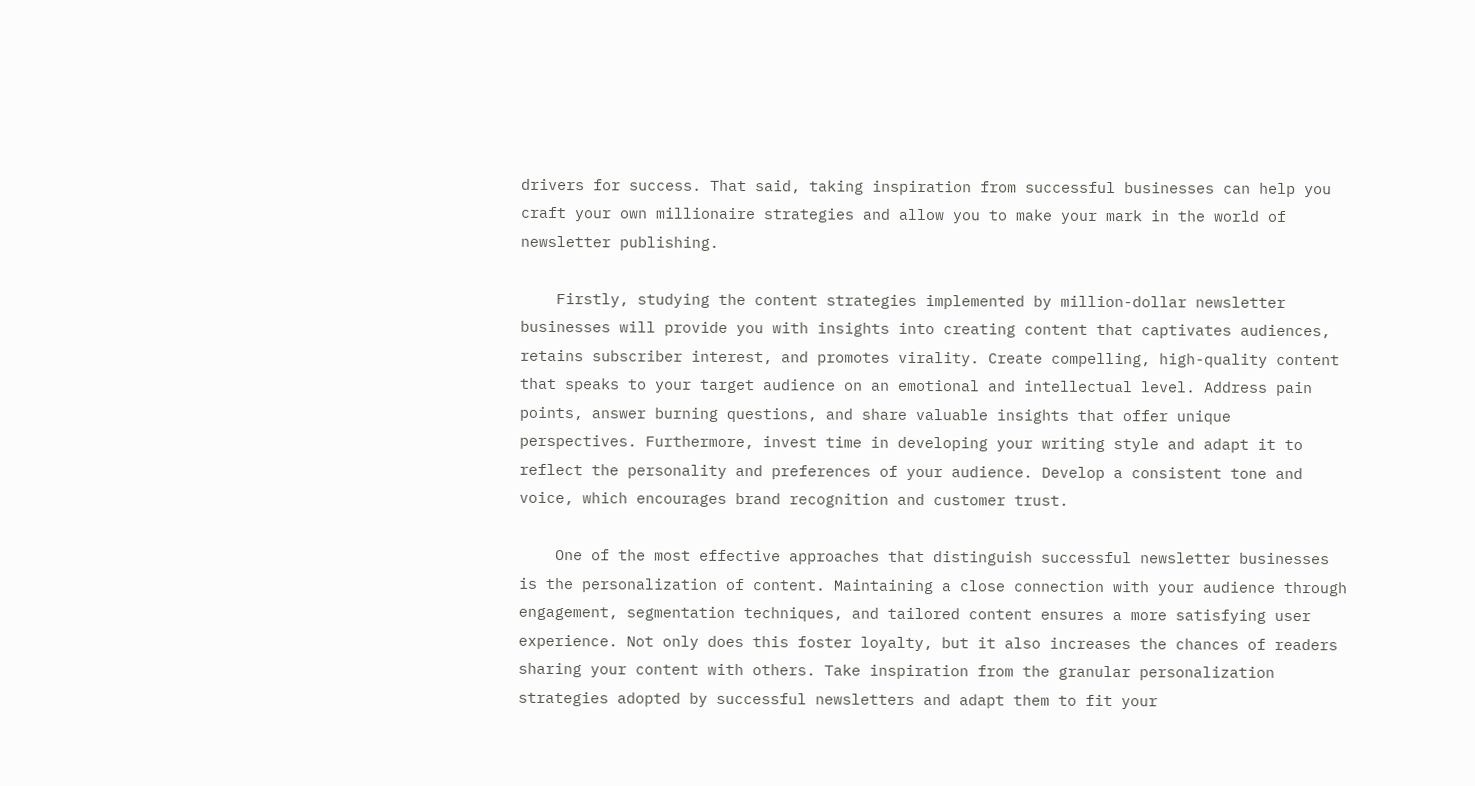drivers for success. That said, taking inspiration from successful businesses can help you craft your own millionaire strategies and allow you to make your mark in the world of newsletter publishing.

    Firstly, studying the content strategies implemented by million-dollar newsletter businesses will provide you with insights into creating content that captivates audiences, retains subscriber interest, and promotes virality. Create compelling, high-quality content that speaks to your target audience on an emotional and intellectual level. Address pain points, answer burning questions, and share valuable insights that offer unique perspectives. Furthermore, invest time in developing your writing style and adapt it to reflect the personality and preferences of your audience. Develop a consistent tone and voice, which encourages brand recognition and customer trust.

    One of the most effective approaches that distinguish successful newsletter businesses is the personalization of content. Maintaining a close connection with your audience through engagement, segmentation techniques, and tailored content ensures a more satisfying user experience. Not only does this foster loyalty, but it also increases the chances of readers sharing your content with others. Take inspiration from the granular personalization strategies adopted by successful newsletters and adapt them to fit your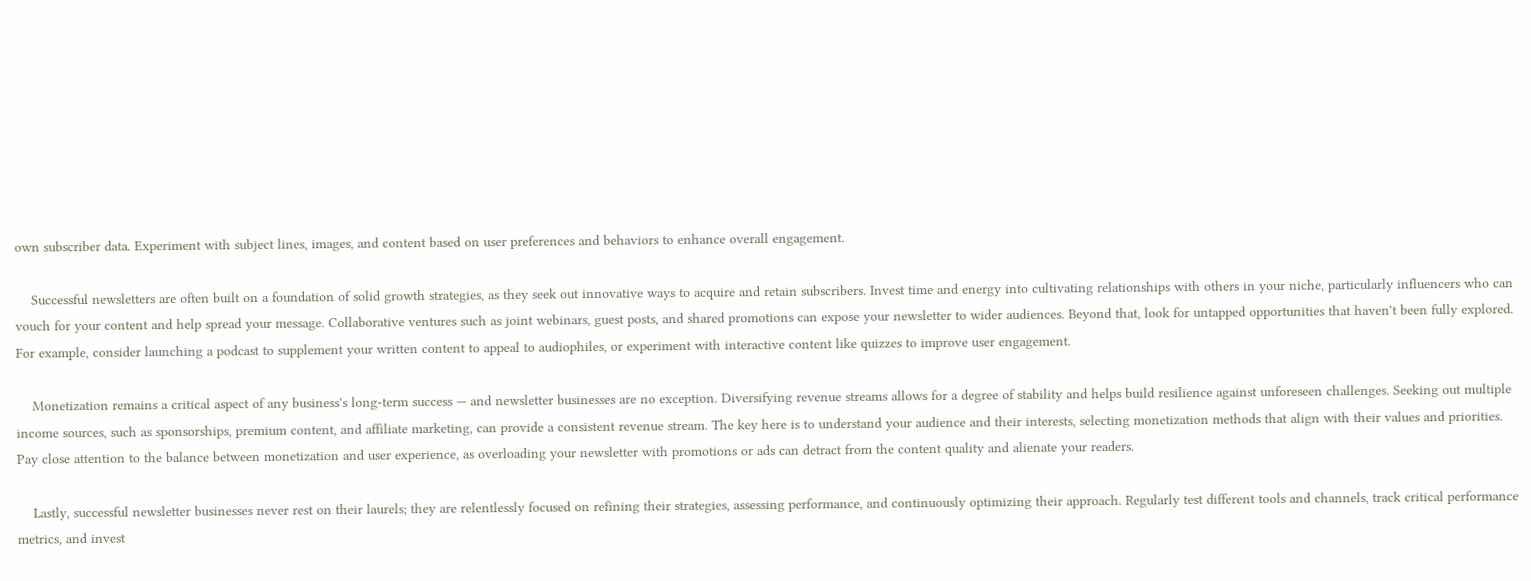own subscriber data. Experiment with subject lines, images, and content based on user preferences and behaviors to enhance overall engagement.

    Successful newsletters are often built on a foundation of solid growth strategies, as they seek out innovative ways to acquire and retain subscribers. Invest time and energy into cultivating relationships with others in your niche, particularly influencers who can vouch for your content and help spread your message. Collaborative ventures such as joint webinars, guest posts, and shared promotions can expose your newsletter to wider audiences. Beyond that, look for untapped opportunities that haven't been fully explored. For example, consider launching a podcast to supplement your written content to appeal to audiophiles, or experiment with interactive content like quizzes to improve user engagement.

    Monetization remains a critical aspect of any business's long-term success — and newsletter businesses are no exception. Diversifying revenue streams allows for a degree of stability and helps build resilience against unforeseen challenges. Seeking out multiple income sources, such as sponsorships, premium content, and affiliate marketing, can provide a consistent revenue stream. The key here is to understand your audience and their interests, selecting monetization methods that align with their values and priorities. Pay close attention to the balance between monetization and user experience, as overloading your newsletter with promotions or ads can detract from the content quality and alienate your readers.

    Lastly, successful newsletter businesses never rest on their laurels; they are relentlessly focused on refining their strategies, assessing performance, and continuously optimizing their approach. Regularly test different tools and channels, track critical performance metrics, and invest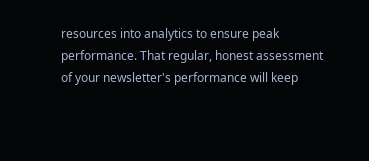resources into analytics to ensure peak performance. That regular, honest assessment of your newsletter's performance will keep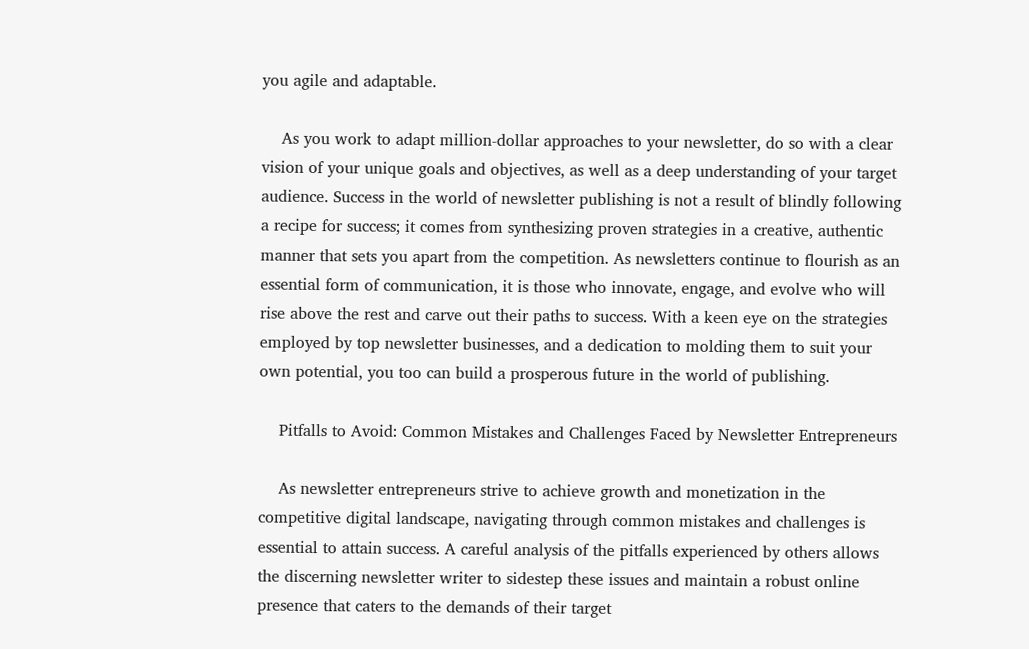you agile and adaptable.

    As you work to adapt million-dollar approaches to your newsletter, do so with a clear vision of your unique goals and objectives, as well as a deep understanding of your target audience. Success in the world of newsletter publishing is not a result of blindly following a recipe for success; it comes from synthesizing proven strategies in a creative, authentic manner that sets you apart from the competition. As newsletters continue to flourish as an essential form of communication, it is those who innovate, engage, and evolve who will rise above the rest and carve out their paths to success. With a keen eye on the strategies employed by top newsletter businesses, and a dedication to molding them to suit your own potential, you too can build a prosperous future in the world of publishing.

    Pitfalls to Avoid: Common Mistakes and Challenges Faced by Newsletter Entrepreneurs

    As newsletter entrepreneurs strive to achieve growth and monetization in the competitive digital landscape, navigating through common mistakes and challenges is essential to attain success. A careful analysis of the pitfalls experienced by others allows the discerning newsletter writer to sidestep these issues and maintain a robust online presence that caters to the demands of their target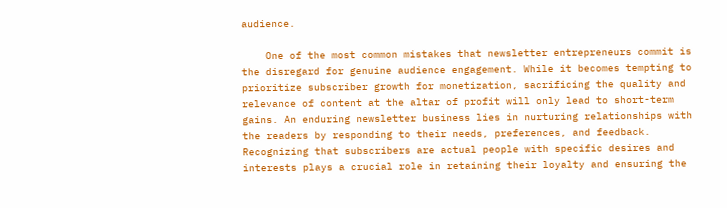audience.

    One of the most common mistakes that newsletter entrepreneurs commit is the disregard for genuine audience engagement. While it becomes tempting to prioritize subscriber growth for monetization, sacrificing the quality and relevance of content at the altar of profit will only lead to short-term gains. An enduring newsletter business lies in nurturing relationships with the readers by responding to their needs, preferences, and feedback. Recognizing that subscribers are actual people with specific desires and interests plays a crucial role in retaining their loyalty and ensuring the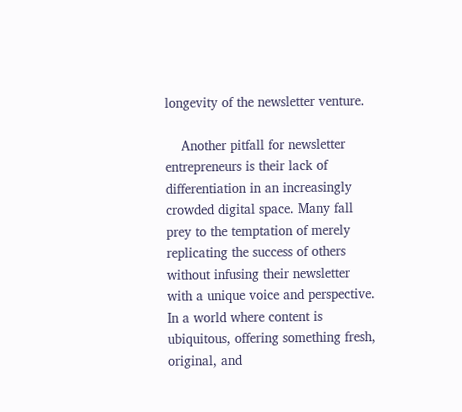longevity of the newsletter venture.

    Another pitfall for newsletter entrepreneurs is their lack of differentiation in an increasingly crowded digital space. Many fall prey to the temptation of merely replicating the success of others without infusing their newsletter with a unique voice and perspective. In a world where content is ubiquitous, offering something fresh, original, and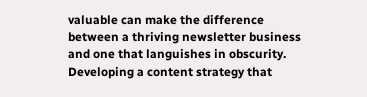valuable can make the difference between a thriving newsletter business and one that languishes in obscurity. Developing a content strategy that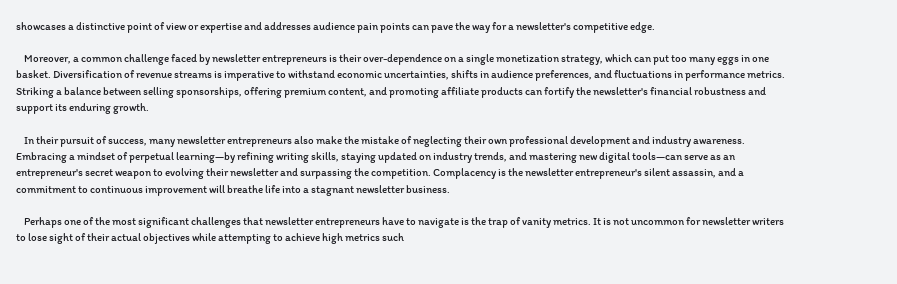showcases a distinctive point of view or expertise and addresses audience pain points can pave the way for a newsletter's competitive edge.

    Moreover, a common challenge faced by newsletter entrepreneurs is their over-dependence on a single monetization strategy, which can put too many eggs in one basket. Diversification of revenue streams is imperative to withstand economic uncertainties, shifts in audience preferences, and fluctuations in performance metrics. Striking a balance between selling sponsorships, offering premium content, and promoting affiliate products can fortify the newsletter's financial robustness and support its enduring growth.

    In their pursuit of success, many newsletter entrepreneurs also make the mistake of neglecting their own professional development and industry awareness. Embracing a mindset of perpetual learning—by refining writing skills, staying updated on industry trends, and mastering new digital tools—can serve as an entrepreneur's secret weapon to evolving their newsletter and surpassing the competition. Complacency is the newsletter entrepreneur's silent assassin, and a commitment to continuous improvement will breathe life into a stagnant newsletter business.

    Perhaps one of the most significant challenges that newsletter entrepreneurs have to navigate is the trap of vanity metrics. It is not uncommon for newsletter writers to lose sight of their actual objectives while attempting to achieve high metrics such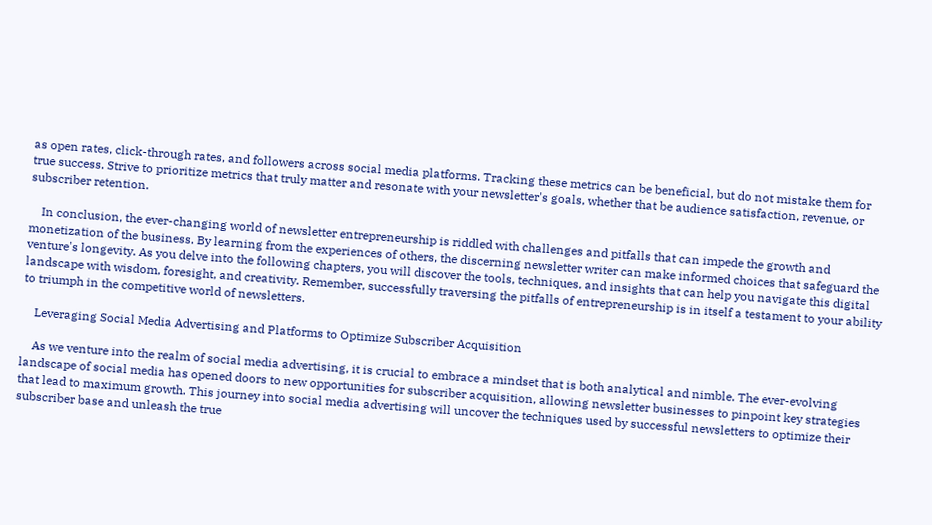as open rates, click-through rates, and followers across social media platforms. Tracking these metrics can be beneficial, but do not mistake them for true success. Strive to prioritize metrics that truly matter and resonate with your newsletter's goals, whether that be audience satisfaction, revenue, or subscriber retention.

    In conclusion, the ever-changing world of newsletter entrepreneurship is riddled with challenges and pitfalls that can impede the growth and monetization of the business. By learning from the experiences of others, the discerning newsletter writer can make informed choices that safeguard the venture's longevity. As you delve into the following chapters, you will discover the tools, techniques, and insights that can help you navigate this digital landscape with wisdom, foresight, and creativity. Remember, successfully traversing the pitfalls of entrepreneurship is in itself a testament to your ability to triumph in the competitive world of newsletters.

    Leveraging Social Media Advertising and Platforms to Optimize Subscriber Acquisition

    As we venture into the realm of social media advertising, it is crucial to embrace a mindset that is both analytical and nimble. The ever-evolving landscape of social media has opened doors to new opportunities for subscriber acquisition, allowing newsletter businesses to pinpoint key strategies that lead to maximum growth. This journey into social media advertising will uncover the techniques used by successful newsletters to optimize their subscriber base and unleash the true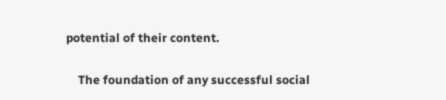potential of their content.

    The foundation of any successful social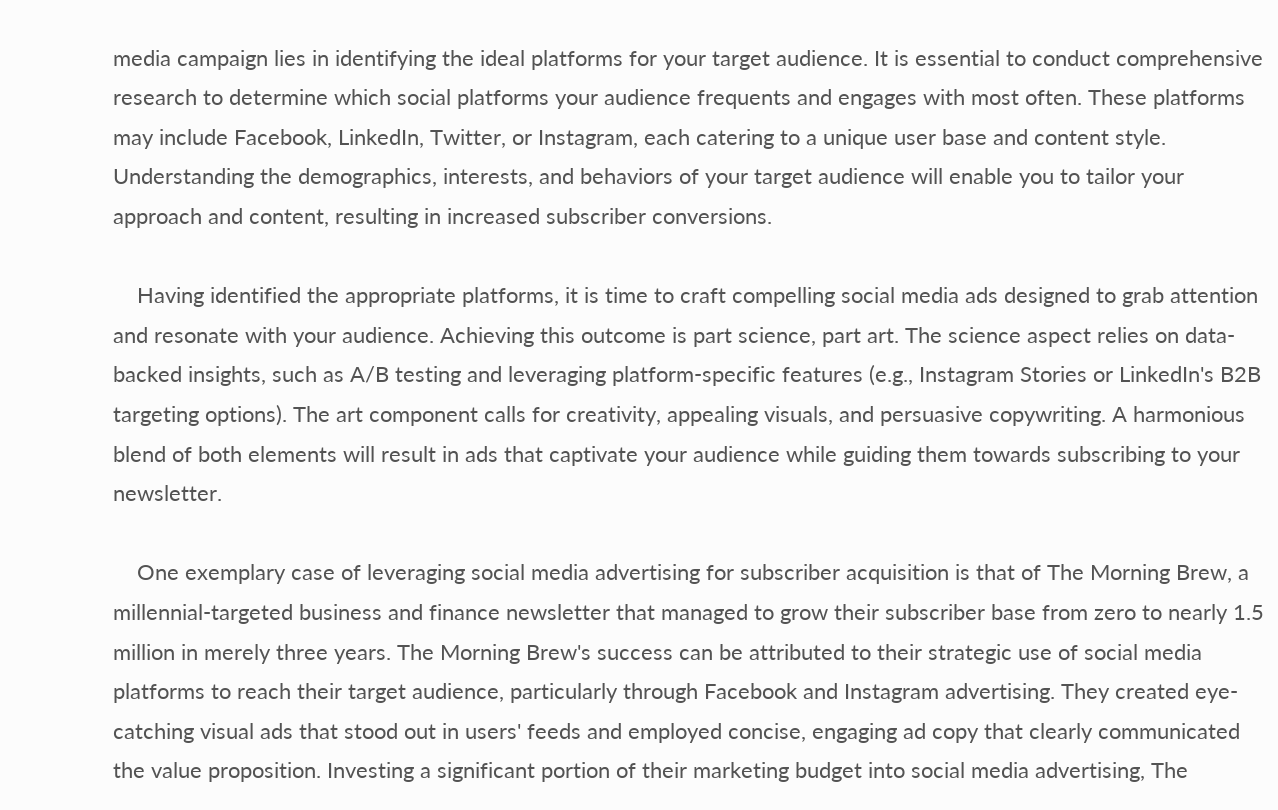media campaign lies in identifying the ideal platforms for your target audience. It is essential to conduct comprehensive research to determine which social platforms your audience frequents and engages with most often. These platforms may include Facebook, LinkedIn, Twitter, or Instagram, each catering to a unique user base and content style. Understanding the demographics, interests, and behaviors of your target audience will enable you to tailor your approach and content, resulting in increased subscriber conversions.

    Having identified the appropriate platforms, it is time to craft compelling social media ads designed to grab attention and resonate with your audience. Achieving this outcome is part science, part art. The science aspect relies on data-backed insights, such as A/B testing and leveraging platform-specific features (e.g., Instagram Stories or LinkedIn's B2B targeting options). The art component calls for creativity, appealing visuals, and persuasive copywriting. A harmonious blend of both elements will result in ads that captivate your audience while guiding them towards subscribing to your newsletter.

    One exemplary case of leveraging social media advertising for subscriber acquisition is that of The Morning Brew, a millennial-targeted business and finance newsletter that managed to grow their subscriber base from zero to nearly 1.5 million in merely three years. The Morning Brew's success can be attributed to their strategic use of social media platforms to reach their target audience, particularly through Facebook and Instagram advertising. They created eye-catching visual ads that stood out in users' feeds and employed concise, engaging ad copy that clearly communicated the value proposition. Investing a significant portion of their marketing budget into social media advertising, The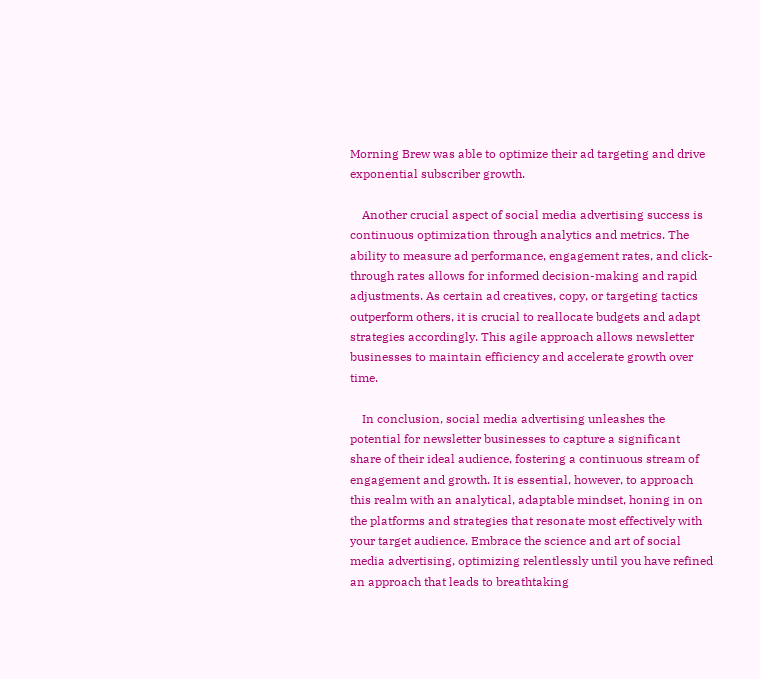Morning Brew was able to optimize their ad targeting and drive exponential subscriber growth.

    Another crucial aspect of social media advertising success is continuous optimization through analytics and metrics. The ability to measure ad performance, engagement rates, and click-through rates allows for informed decision-making and rapid adjustments. As certain ad creatives, copy, or targeting tactics outperform others, it is crucial to reallocate budgets and adapt strategies accordingly. This agile approach allows newsletter businesses to maintain efficiency and accelerate growth over time.

    In conclusion, social media advertising unleashes the potential for newsletter businesses to capture a significant share of their ideal audience, fostering a continuous stream of engagement and growth. It is essential, however, to approach this realm with an analytical, adaptable mindset, honing in on the platforms and strategies that resonate most effectively with your target audience. Embrace the science and art of social media advertising, optimizing relentlessly until you have refined an approach that leads to breathtaking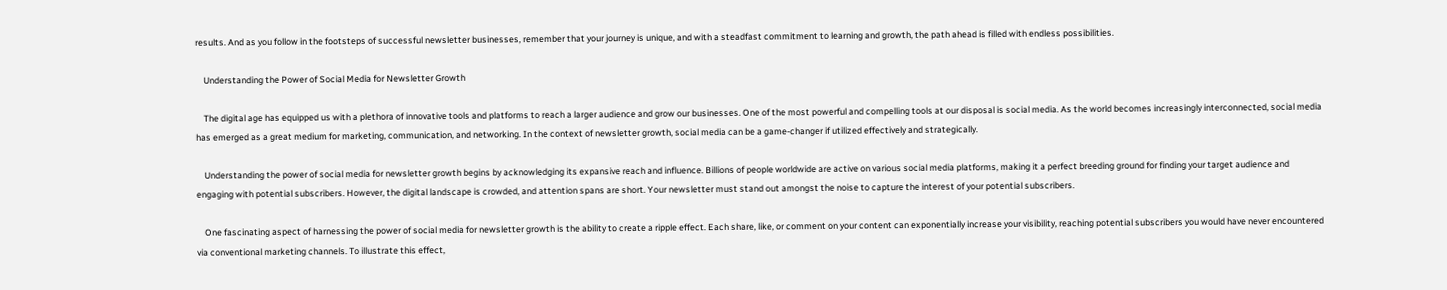results. And as you follow in the footsteps of successful newsletter businesses, remember that your journey is unique, and with a steadfast commitment to learning and growth, the path ahead is filled with endless possibilities.

    Understanding the Power of Social Media for Newsletter Growth

    The digital age has equipped us with a plethora of innovative tools and platforms to reach a larger audience and grow our businesses. One of the most powerful and compelling tools at our disposal is social media. As the world becomes increasingly interconnected, social media has emerged as a great medium for marketing, communication, and networking. In the context of newsletter growth, social media can be a game-changer if utilized effectively and strategically.

    Understanding the power of social media for newsletter growth begins by acknowledging its expansive reach and influence. Billions of people worldwide are active on various social media platforms, making it a perfect breeding ground for finding your target audience and engaging with potential subscribers. However, the digital landscape is crowded, and attention spans are short. Your newsletter must stand out amongst the noise to capture the interest of your potential subscribers.

    One fascinating aspect of harnessing the power of social media for newsletter growth is the ability to create a ripple effect. Each share, like, or comment on your content can exponentially increase your visibility, reaching potential subscribers you would have never encountered via conventional marketing channels. To illustrate this effect,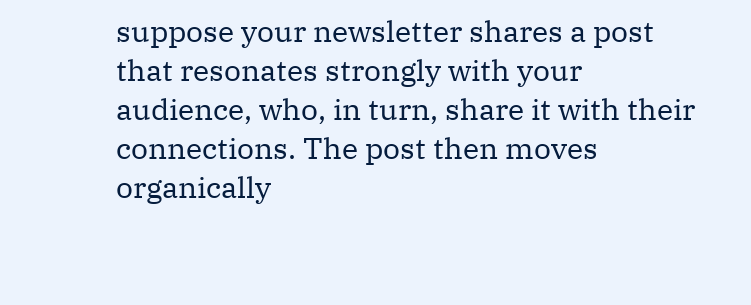suppose your newsletter shares a post that resonates strongly with your audience, who, in turn, share it with their connections. The post then moves organically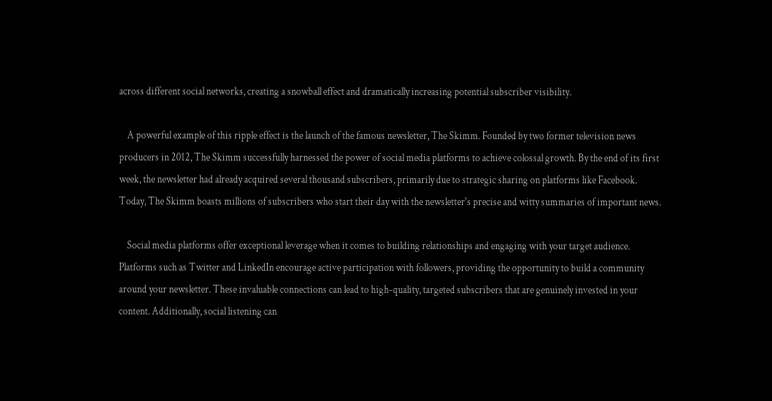across different social networks, creating a snowball effect and dramatically increasing potential subscriber visibility.

    A powerful example of this ripple effect is the launch of the famous newsletter, The Skimm. Founded by two former television news producers in 2012, The Skimm successfully harnessed the power of social media platforms to achieve colossal growth. By the end of its first week, the newsletter had already acquired several thousand subscribers, primarily due to strategic sharing on platforms like Facebook. Today, The Skimm boasts millions of subscribers who start their day with the newsletter's precise and witty summaries of important news.

    Social media platforms offer exceptional leverage when it comes to building relationships and engaging with your target audience. Platforms such as Twitter and LinkedIn encourage active participation with followers, providing the opportunity to build a community around your newsletter. These invaluable connections can lead to high-quality, targeted subscribers that are genuinely invested in your content. Additionally, social listening can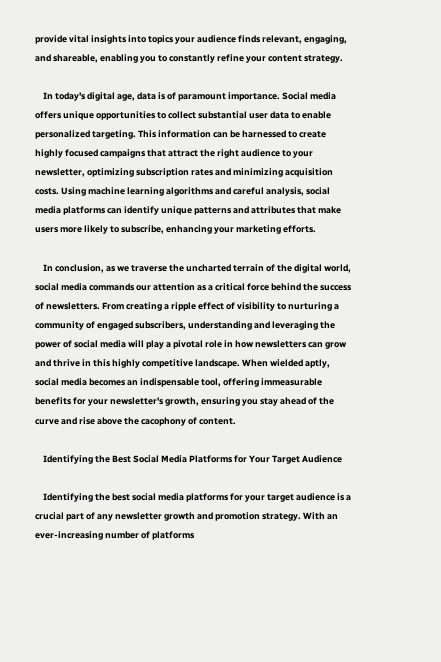provide vital insights into topics your audience finds relevant, engaging, and shareable, enabling you to constantly refine your content strategy.

    In today's digital age, data is of paramount importance. Social media offers unique opportunities to collect substantial user data to enable personalized targeting. This information can be harnessed to create highly focused campaigns that attract the right audience to your newsletter, optimizing subscription rates and minimizing acquisition costs. Using machine learning algorithms and careful analysis, social media platforms can identify unique patterns and attributes that make users more likely to subscribe, enhancing your marketing efforts.

    In conclusion, as we traverse the uncharted terrain of the digital world, social media commands our attention as a critical force behind the success of newsletters. From creating a ripple effect of visibility to nurturing a community of engaged subscribers, understanding and leveraging the power of social media will play a pivotal role in how newsletters can grow and thrive in this highly competitive landscape. When wielded aptly, social media becomes an indispensable tool, offering immeasurable benefits for your newsletter's growth, ensuring you stay ahead of the curve and rise above the cacophony of content.

    Identifying the Best Social Media Platforms for Your Target Audience

    Identifying the best social media platforms for your target audience is a crucial part of any newsletter growth and promotion strategy. With an ever-increasing number of platforms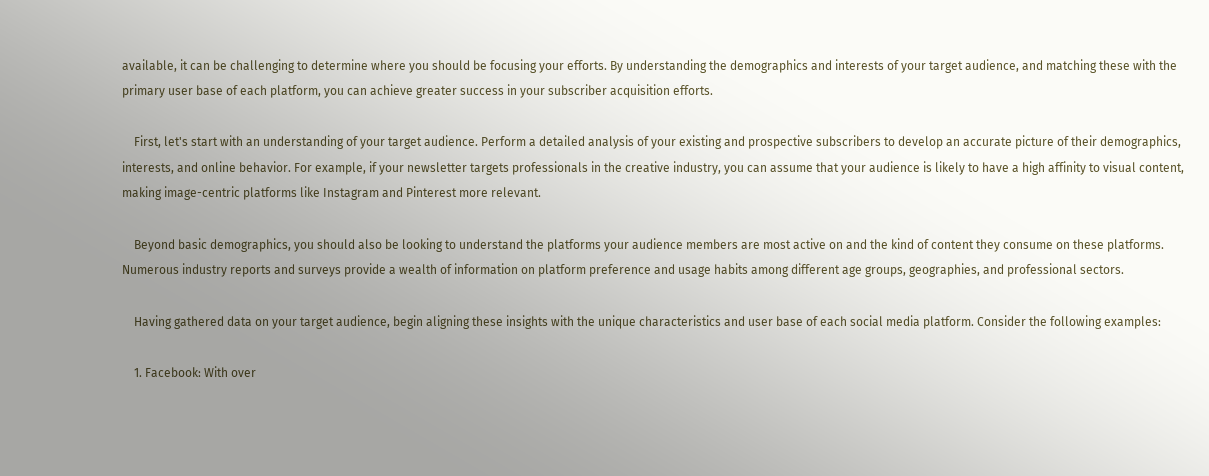available, it can be challenging to determine where you should be focusing your efforts. By understanding the demographics and interests of your target audience, and matching these with the primary user base of each platform, you can achieve greater success in your subscriber acquisition efforts.

    First, let's start with an understanding of your target audience. Perform a detailed analysis of your existing and prospective subscribers to develop an accurate picture of their demographics, interests, and online behavior. For example, if your newsletter targets professionals in the creative industry, you can assume that your audience is likely to have a high affinity to visual content, making image-centric platforms like Instagram and Pinterest more relevant.

    Beyond basic demographics, you should also be looking to understand the platforms your audience members are most active on and the kind of content they consume on these platforms. Numerous industry reports and surveys provide a wealth of information on platform preference and usage habits among different age groups, geographies, and professional sectors.

    Having gathered data on your target audience, begin aligning these insights with the unique characteristics and user base of each social media platform. Consider the following examples:

    1. Facebook: With over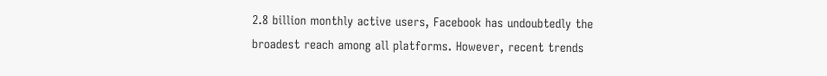2.8 billion monthly active users, Facebook has undoubtedly the broadest reach among all platforms. However, recent trends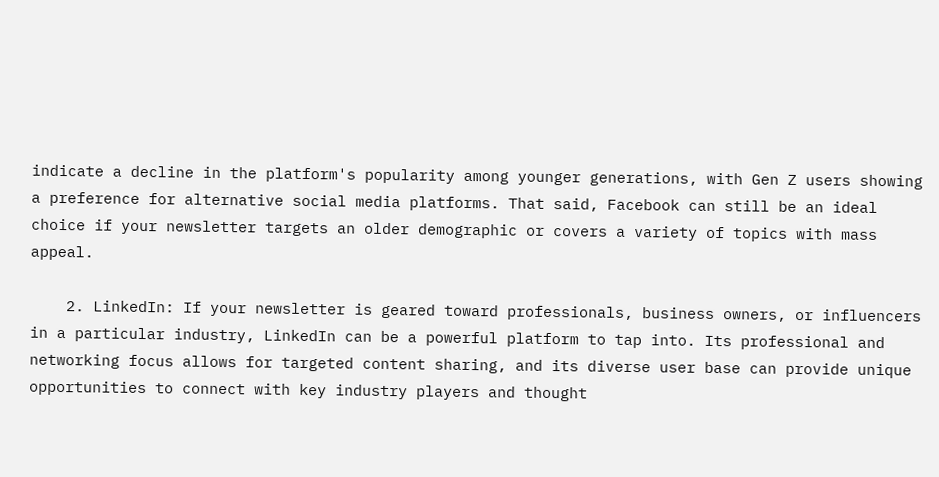indicate a decline in the platform's popularity among younger generations, with Gen Z users showing a preference for alternative social media platforms. That said, Facebook can still be an ideal choice if your newsletter targets an older demographic or covers a variety of topics with mass appeal.

    2. LinkedIn: If your newsletter is geared toward professionals, business owners, or influencers in a particular industry, LinkedIn can be a powerful platform to tap into. Its professional and networking focus allows for targeted content sharing, and its diverse user base can provide unique opportunities to connect with key industry players and thought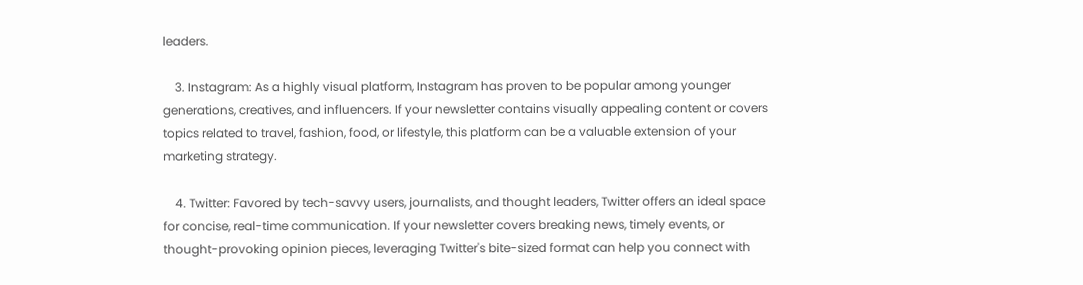leaders.

    3. Instagram: As a highly visual platform, Instagram has proven to be popular among younger generations, creatives, and influencers. If your newsletter contains visually appealing content or covers topics related to travel, fashion, food, or lifestyle, this platform can be a valuable extension of your marketing strategy.

    4. Twitter: Favored by tech-savvy users, journalists, and thought leaders, Twitter offers an ideal space for concise, real-time communication. If your newsletter covers breaking news, timely events, or thought-provoking opinion pieces, leveraging Twitter's bite-sized format can help you connect with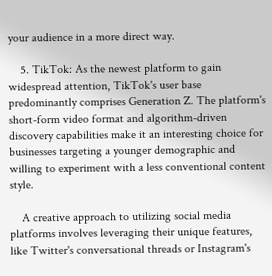your audience in a more direct way.

    5. TikTok: As the newest platform to gain widespread attention, TikTok's user base predominantly comprises Generation Z. The platform's short-form video format and algorithm-driven discovery capabilities make it an interesting choice for businesses targeting a younger demographic and willing to experiment with a less conventional content style.

    A creative approach to utilizing social media platforms involves leveraging their unique features, like Twitter's conversational threads or Instagram's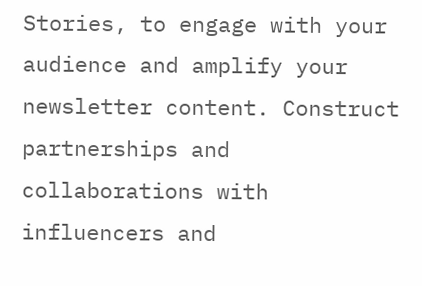Stories, to engage with your audience and amplify your newsletter content. Construct partnerships and collaborations with influencers and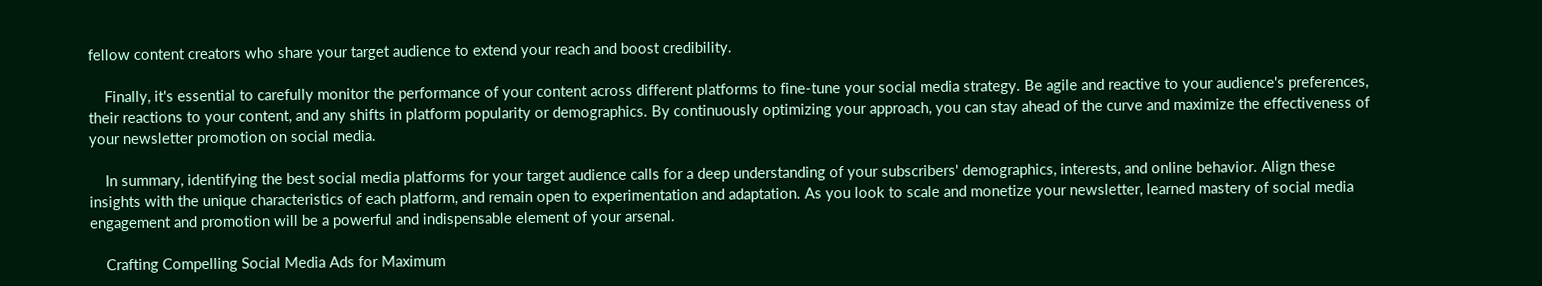fellow content creators who share your target audience to extend your reach and boost credibility.

    Finally, it's essential to carefully monitor the performance of your content across different platforms to fine-tune your social media strategy. Be agile and reactive to your audience's preferences, their reactions to your content, and any shifts in platform popularity or demographics. By continuously optimizing your approach, you can stay ahead of the curve and maximize the effectiveness of your newsletter promotion on social media.

    In summary, identifying the best social media platforms for your target audience calls for a deep understanding of your subscribers' demographics, interests, and online behavior. Align these insights with the unique characteristics of each platform, and remain open to experimentation and adaptation. As you look to scale and monetize your newsletter, learned mastery of social media engagement and promotion will be a powerful and indispensable element of your arsenal.

    Crafting Compelling Social Media Ads for Maximum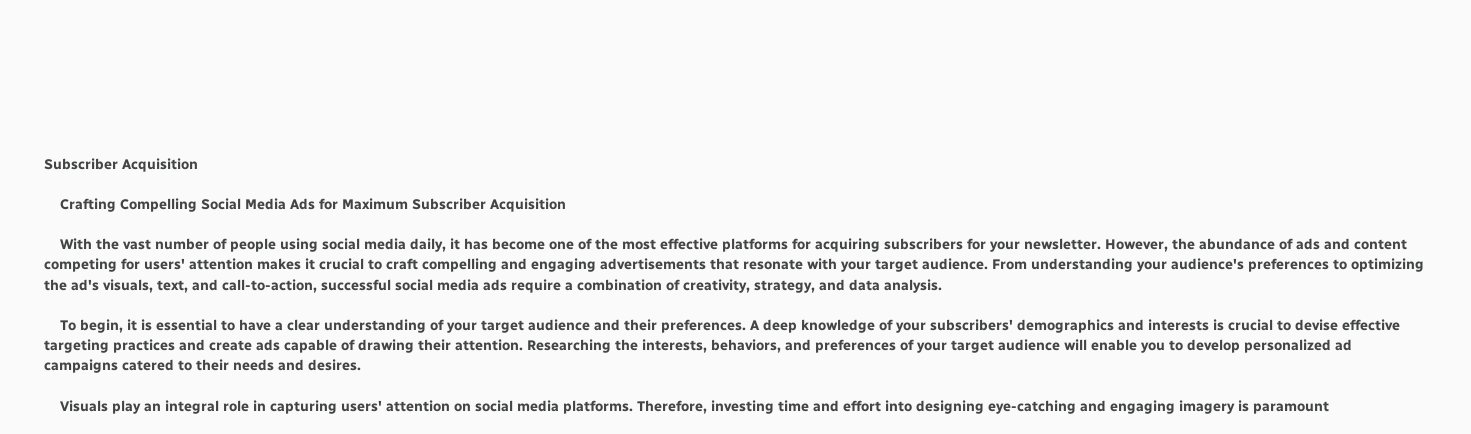Subscriber Acquisition

    Crafting Compelling Social Media Ads for Maximum Subscriber Acquisition

    With the vast number of people using social media daily, it has become one of the most effective platforms for acquiring subscribers for your newsletter. However, the abundance of ads and content competing for users' attention makes it crucial to craft compelling and engaging advertisements that resonate with your target audience. From understanding your audience's preferences to optimizing the ad's visuals, text, and call-to-action, successful social media ads require a combination of creativity, strategy, and data analysis.

    To begin, it is essential to have a clear understanding of your target audience and their preferences. A deep knowledge of your subscribers' demographics and interests is crucial to devise effective targeting practices and create ads capable of drawing their attention. Researching the interests, behaviors, and preferences of your target audience will enable you to develop personalized ad campaigns catered to their needs and desires.

    Visuals play an integral role in capturing users' attention on social media platforms. Therefore, investing time and effort into designing eye-catching and engaging imagery is paramount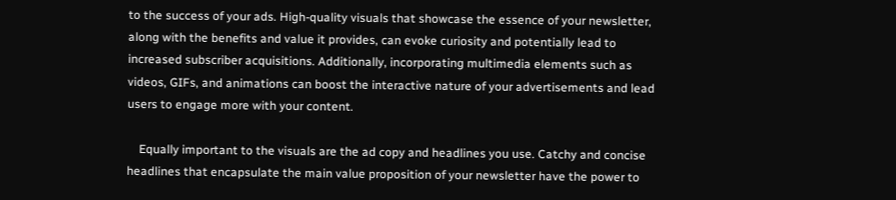to the success of your ads. High-quality visuals that showcase the essence of your newsletter, along with the benefits and value it provides, can evoke curiosity and potentially lead to increased subscriber acquisitions. Additionally, incorporating multimedia elements such as videos, GIFs, and animations can boost the interactive nature of your advertisements and lead users to engage more with your content.

    Equally important to the visuals are the ad copy and headlines you use. Catchy and concise headlines that encapsulate the main value proposition of your newsletter have the power to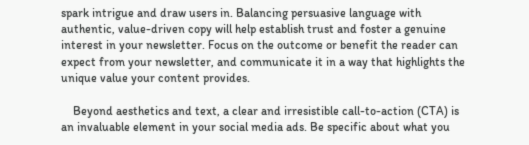spark intrigue and draw users in. Balancing persuasive language with authentic, value-driven copy will help establish trust and foster a genuine interest in your newsletter. Focus on the outcome or benefit the reader can expect from your newsletter, and communicate it in a way that highlights the unique value your content provides.

    Beyond aesthetics and text, a clear and irresistible call-to-action (CTA) is an invaluable element in your social media ads. Be specific about what you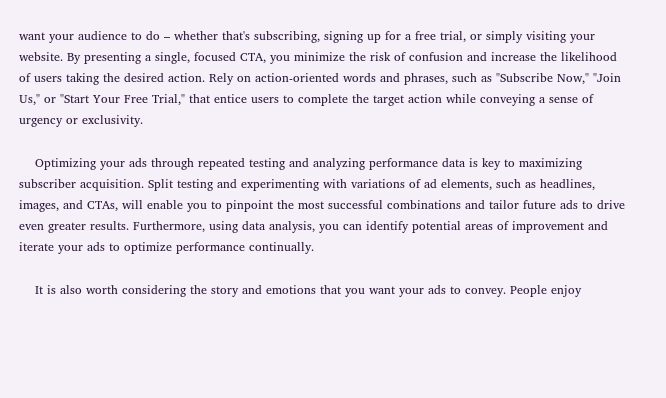want your audience to do – whether that's subscribing, signing up for a free trial, or simply visiting your website. By presenting a single, focused CTA, you minimize the risk of confusion and increase the likelihood of users taking the desired action. Rely on action-oriented words and phrases, such as "Subscribe Now," "Join Us," or "Start Your Free Trial," that entice users to complete the target action while conveying a sense of urgency or exclusivity.

    Optimizing your ads through repeated testing and analyzing performance data is key to maximizing subscriber acquisition. Split testing and experimenting with variations of ad elements, such as headlines, images, and CTAs, will enable you to pinpoint the most successful combinations and tailor future ads to drive even greater results. Furthermore, using data analysis, you can identify potential areas of improvement and iterate your ads to optimize performance continually.

    It is also worth considering the story and emotions that you want your ads to convey. People enjoy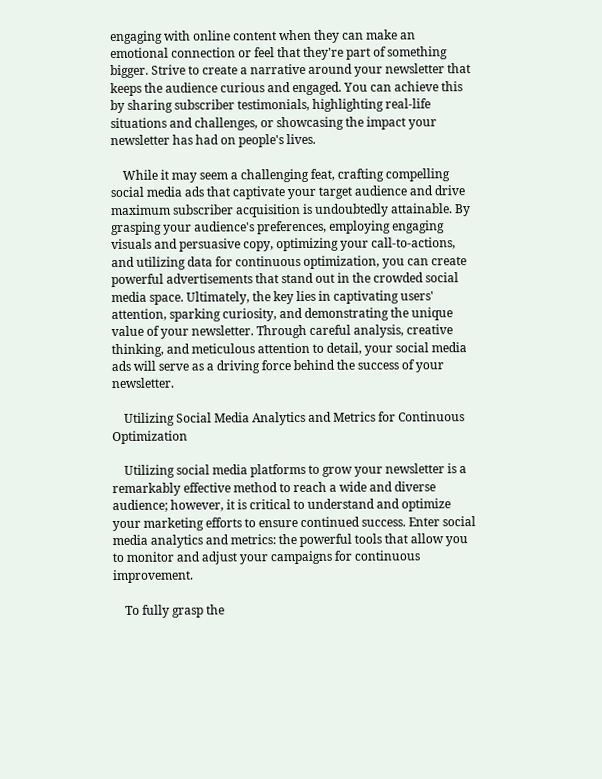engaging with online content when they can make an emotional connection or feel that they're part of something bigger. Strive to create a narrative around your newsletter that keeps the audience curious and engaged. You can achieve this by sharing subscriber testimonials, highlighting real-life situations and challenges, or showcasing the impact your newsletter has had on people's lives.

    While it may seem a challenging feat, crafting compelling social media ads that captivate your target audience and drive maximum subscriber acquisition is undoubtedly attainable. By grasping your audience's preferences, employing engaging visuals and persuasive copy, optimizing your call-to-actions, and utilizing data for continuous optimization, you can create powerful advertisements that stand out in the crowded social media space. Ultimately, the key lies in captivating users' attention, sparking curiosity, and demonstrating the unique value of your newsletter. Through careful analysis, creative thinking, and meticulous attention to detail, your social media ads will serve as a driving force behind the success of your newsletter.

    Utilizing Social Media Analytics and Metrics for Continuous Optimization

    Utilizing social media platforms to grow your newsletter is a remarkably effective method to reach a wide and diverse audience; however, it is critical to understand and optimize your marketing efforts to ensure continued success. Enter social media analytics and metrics: the powerful tools that allow you to monitor and adjust your campaigns for continuous improvement.

    To fully grasp the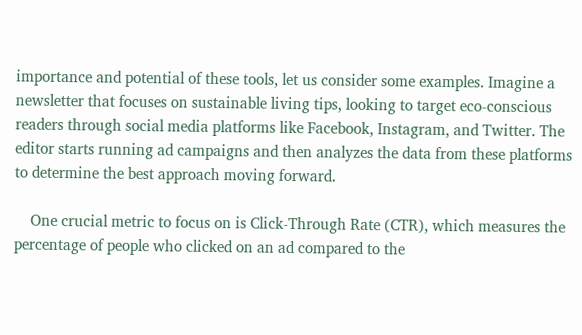importance and potential of these tools, let us consider some examples. Imagine a newsletter that focuses on sustainable living tips, looking to target eco-conscious readers through social media platforms like Facebook, Instagram, and Twitter. The editor starts running ad campaigns and then analyzes the data from these platforms to determine the best approach moving forward.

    One crucial metric to focus on is Click-Through Rate (CTR), which measures the percentage of people who clicked on an ad compared to the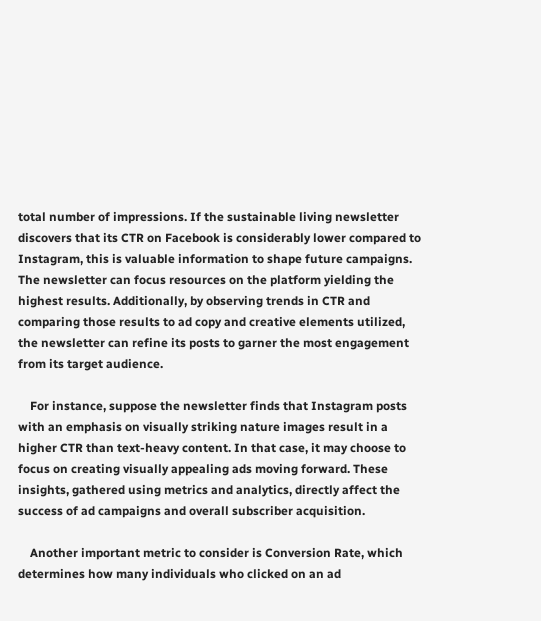total number of impressions. If the sustainable living newsletter discovers that its CTR on Facebook is considerably lower compared to Instagram, this is valuable information to shape future campaigns. The newsletter can focus resources on the platform yielding the highest results. Additionally, by observing trends in CTR and comparing those results to ad copy and creative elements utilized, the newsletter can refine its posts to garner the most engagement from its target audience.

    For instance, suppose the newsletter finds that Instagram posts with an emphasis on visually striking nature images result in a higher CTR than text-heavy content. In that case, it may choose to focus on creating visually appealing ads moving forward. These insights, gathered using metrics and analytics, directly affect the success of ad campaigns and overall subscriber acquisition.

    Another important metric to consider is Conversion Rate, which determines how many individuals who clicked on an ad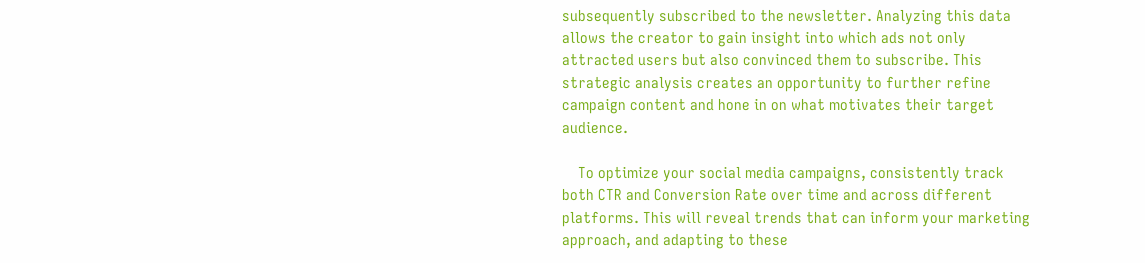subsequently subscribed to the newsletter. Analyzing this data allows the creator to gain insight into which ads not only attracted users but also convinced them to subscribe. This strategic analysis creates an opportunity to further refine campaign content and hone in on what motivates their target audience.

    To optimize your social media campaigns, consistently track both CTR and Conversion Rate over time and across different platforms. This will reveal trends that can inform your marketing approach, and adapting to these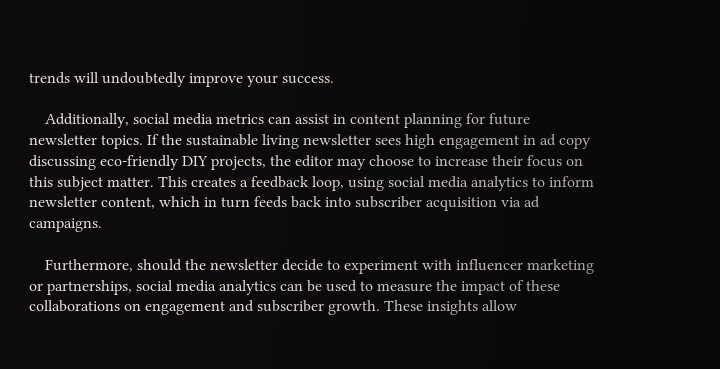trends will undoubtedly improve your success.

    Additionally, social media metrics can assist in content planning for future newsletter topics. If the sustainable living newsletter sees high engagement in ad copy discussing eco-friendly DIY projects, the editor may choose to increase their focus on this subject matter. This creates a feedback loop, using social media analytics to inform newsletter content, which in turn feeds back into subscriber acquisition via ad campaigns.

    Furthermore, should the newsletter decide to experiment with influencer marketing or partnerships, social media analytics can be used to measure the impact of these collaborations on engagement and subscriber growth. These insights allow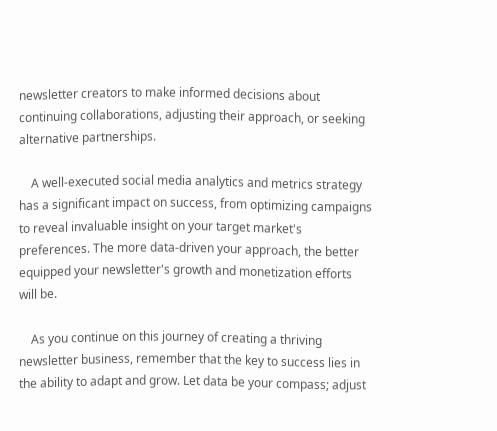newsletter creators to make informed decisions about continuing collaborations, adjusting their approach, or seeking alternative partnerships.

    A well-executed social media analytics and metrics strategy has a significant impact on success, from optimizing campaigns to reveal invaluable insight on your target market's preferences. The more data-driven your approach, the better equipped your newsletter's growth and monetization efforts will be.

    As you continue on this journey of creating a thriving newsletter business, remember that the key to success lies in the ability to adapt and grow. Let data be your compass; adjust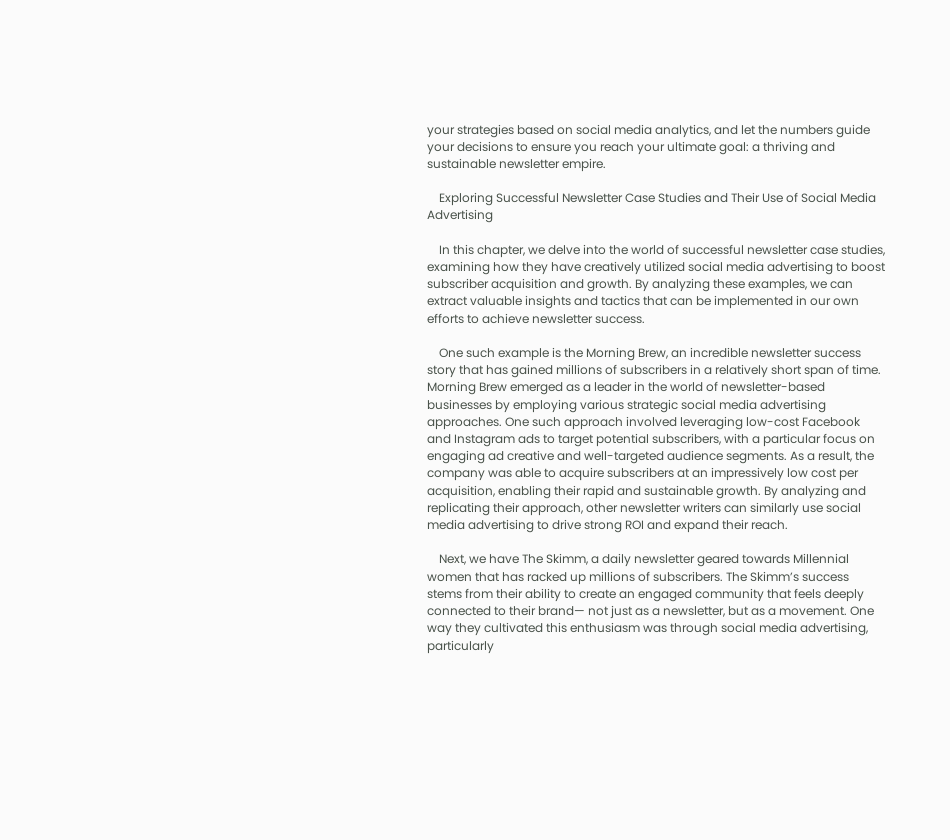your strategies based on social media analytics, and let the numbers guide your decisions to ensure you reach your ultimate goal: a thriving and sustainable newsletter empire.

    Exploring Successful Newsletter Case Studies and Their Use of Social Media Advertising

    In this chapter, we delve into the world of successful newsletter case studies, examining how they have creatively utilized social media advertising to boost subscriber acquisition and growth. By analyzing these examples, we can extract valuable insights and tactics that can be implemented in our own efforts to achieve newsletter success.

    One such example is the Morning Brew, an incredible newsletter success story that has gained millions of subscribers in a relatively short span of time. Morning Brew emerged as a leader in the world of newsletter-based businesses by employing various strategic social media advertising approaches. One such approach involved leveraging low-cost Facebook and Instagram ads to target potential subscribers, with a particular focus on engaging ad creative and well-targeted audience segments. As a result, the company was able to acquire subscribers at an impressively low cost per acquisition, enabling their rapid and sustainable growth. By analyzing and replicating their approach, other newsletter writers can similarly use social media advertising to drive strong ROI and expand their reach.

    Next, we have The Skimm, a daily newsletter geared towards Millennial women that has racked up millions of subscribers. The Skimm’s success stems from their ability to create an engaged community that feels deeply connected to their brand— not just as a newsletter, but as a movement. One way they cultivated this enthusiasm was through social media advertising, particularly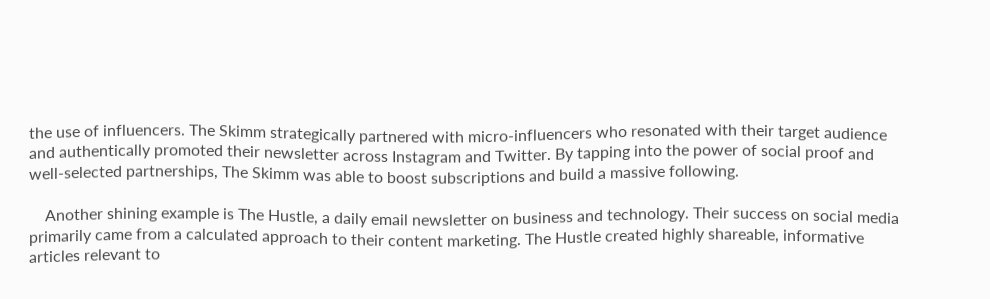the use of influencers. The Skimm strategically partnered with micro-influencers who resonated with their target audience and authentically promoted their newsletter across Instagram and Twitter. By tapping into the power of social proof and well-selected partnerships, The Skimm was able to boost subscriptions and build a massive following.

    Another shining example is The Hustle, a daily email newsletter on business and technology. Their success on social media primarily came from a calculated approach to their content marketing. The Hustle created highly shareable, informative articles relevant to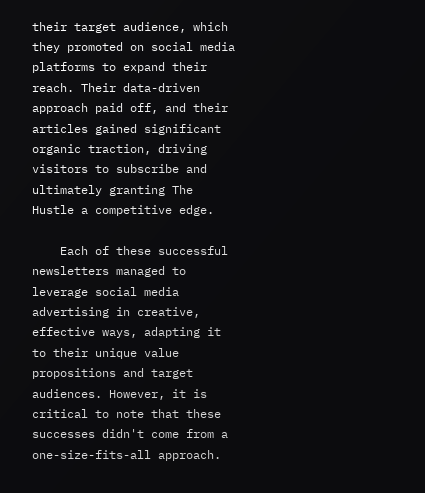their target audience, which they promoted on social media platforms to expand their reach. Their data-driven approach paid off, and their articles gained significant organic traction, driving visitors to subscribe and ultimately granting The Hustle a competitive edge.

    Each of these successful newsletters managed to leverage social media advertising in creative, effective ways, adapting it to their unique value propositions and target audiences. However, it is critical to note that these successes didn't come from a one-size-fits-all approach.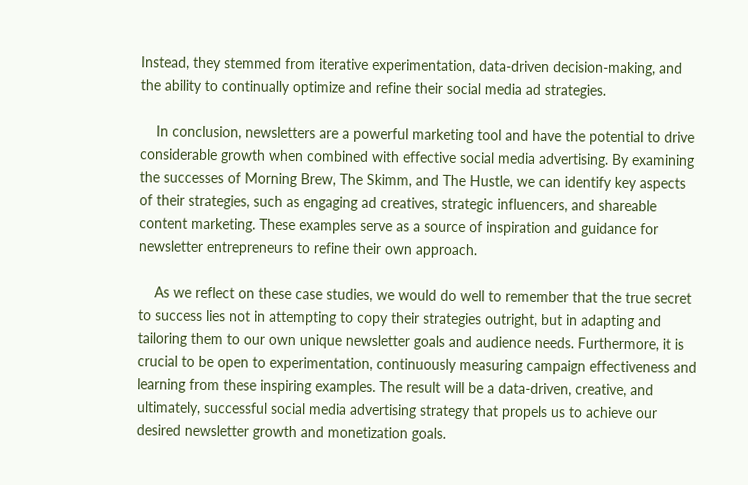Instead, they stemmed from iterative experimentation, data-driven decision-making, and the ability to continually optimize and refine their social media ad strategies.

    In conclusion, newsletters are a powerful marketing tool and have the potential to drive considerable growth when combined with effective social media advertising. By examining the successes of Morning Brew, The Skimm, and The Hustle, we can identify key aspects of their strategies, such as engaging ad creatives, strategic influencers, and shareable content marketing. These examples serve as a source of inspiration and guidance for newsletter entrepreneurs to refine their own approach.

    As we reflect on these case studies, we would do well to remember that the true secret to success lies not in attempting to copy their strategies outright, but in adapting and tailoring them to our own unique newsletter goals and audience needs. Furthermore, it is crucial to be open to experimentation, continuously measuring campaign effectiveness and learning from these inspiring examples. The result will be a data-driven, creative, and ultimately, successful social media advertising strategy that propels us to achieve our desired newsletter growth and monetization goals.